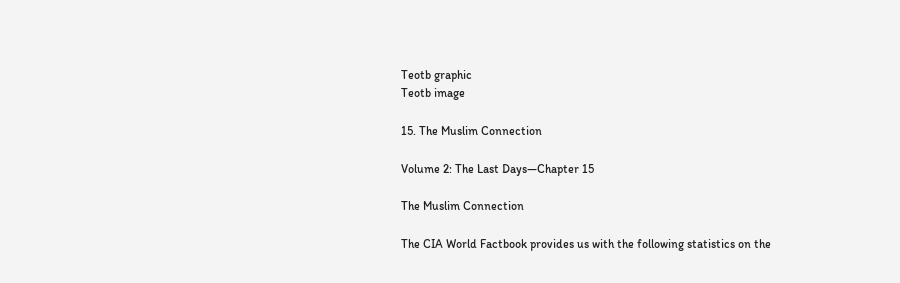Teotb graphic
Teotb image

15. The Muslim Connection

Volume 2: The Last Days—Chapter 15

The Muslim Connection

The CIA World Factbook provides us with the following statistics on the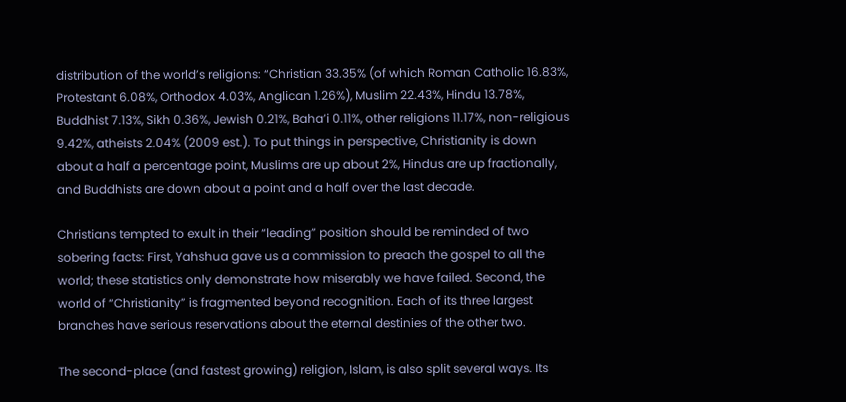distribution of the world’s religions: “Christian 33.35% (of which Roman Catholic 16.83%, Protestant 6.08%, Orthodox 4.03%, Anglican 1.26%), Muslim 22.43%, Hindu 13.78%, Buddhist 7.13%, Sikh 0.36%, Jewish 0.21%, Baha’i 0.11%, other religions 11.17%, non-religious 9.42%, atheists 2.04% (2009 est.). To put things in perspective, Christianity is down about a half a percentage point, Muslims are up about 2%, Hindus are up fractionally, and Buddhists are down about a point and a half over the last decade.

Christians tempted to exult in their “leading” position should be reminded of two sobering facts: First, Yahshua gave us a commission to preach the gospel to all the world; these statistics only demonstrate how miserably we have failed. Second, the world of “Christianity” is fragmented beyond recognition. Each of its three largest branches have serious reservations about the eternal destinies of the other two.

The second-place (and fastest growing) religion, Islam, is also split several ways. Its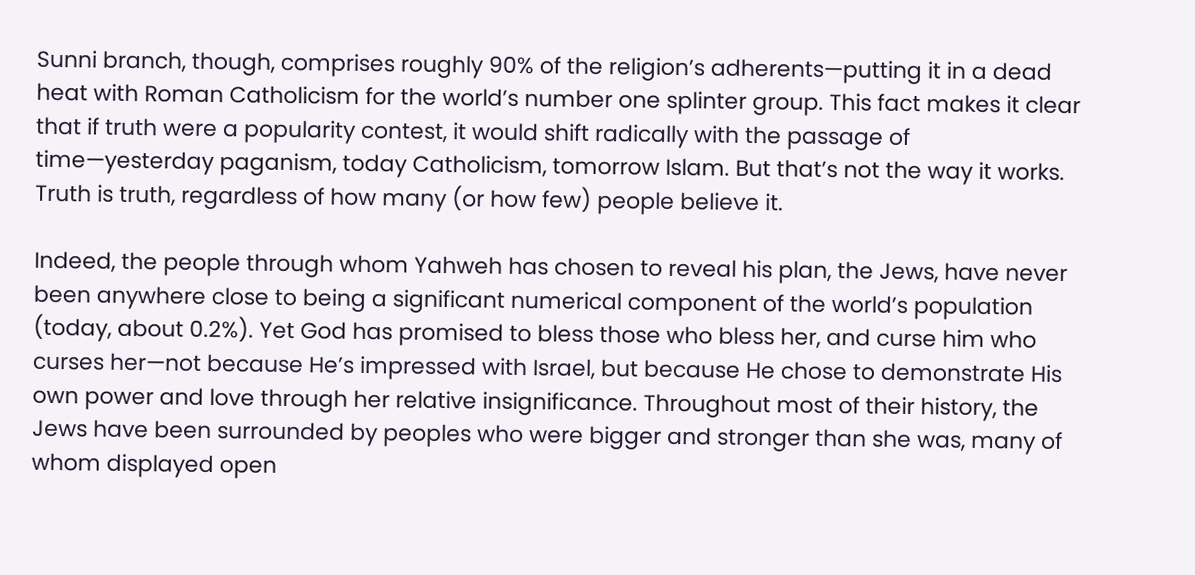Sunni branch, though, comprises roughly 90% of the religion’s adherents—putting it in a dead heat with Roman Catholicism for the world’s number one splinter group. This fact makes it clear that if truth were a popularity contest, it would shift radically with the passage of time—yesterday paganism, today Catholicism, tomorrow Islam. But that’s not the way it works. Truth is truth, regardless of how many (or how few) people believe it.

Indeed, the people through whom Yahweh has chosen to reveal his plan, the Jews, have never been anywhere close to being a significant numerical component of the world’s population (today, about 0.2%). Yet God has promised to bless those who bless her, and curse him who curses her—not because He’s impressed with Israel, but because He chose to demonstrate His own power and love through her relative insignificance. Throughout most of their history, the Jews have been surrounded by peoples who were bigger and stronger than she was, many of whom displayed open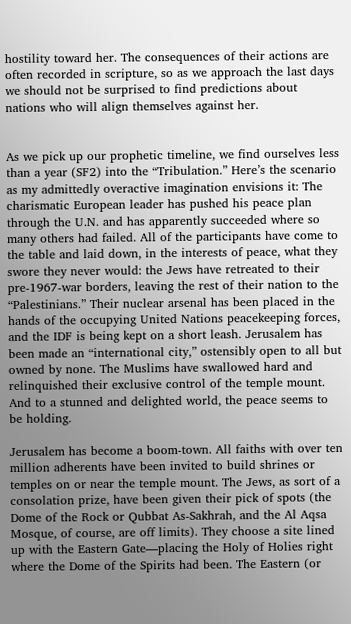hostility toward her. The consequences of their actions are often recorded in scripture, so as we approach the last days we should not be surprised to find predictions about nations who will align themselves against her.


As we pick up our prophetic timeline, we find ourselves less than a year (SF2) into the “Tribulation.” Here’s the scenario as my admittedly overactive imagination envisions it: The charismatic European leader has pushed his peace plan through the U.N. and has apparently succeeded where so many others had failed. All of the participants have come to the table and laid down, in the interests of peace, what they swore they never would: the Jews have retreated to their pre-1967-war borders, leaving the rest of their nation to the “Palestinians.” Their nuclear arsenal has been placed in the hands of the occupying United Nations peacekeeping forces, and the IDF is being kept on a short leash. Jerusalem has been made an “international city,” ostensibly open to all but owned by none. The Muslims have swallowed hard and relinquished their exclusive control of the temple mount. And to a stunned and delighted world, the peace seems to be holding.

Jerusalem has become a boom-town. All faiths with over ten million adherents have been invited to build shrines or temples on or near the temple mount. The Jews, as sort of a consolation prize, have been given their pick of spots (the Dome of the Rock or Qubbat As-Sakhrah, and the Al Aqsa Mosque, of course, are off limits). They choose a site lined up with the Eastern Gate—placing the Holy of Holies right where the Dome of the Spirits had been. The Eastern (or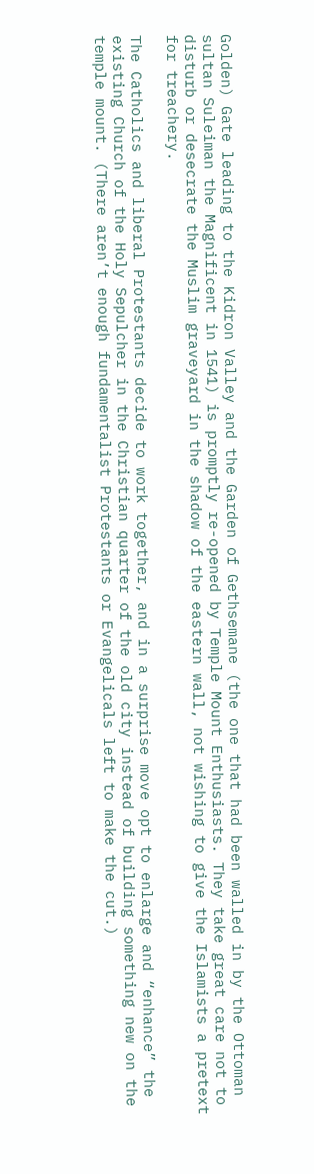Golden) Gate leading to the Kidron Valley and the Garden of Gethsemane (the one that had been walled in by the Ottoman sultan Suleiman the Magnificent in 1541) is promptly re-opened by Temple Mount Enthusiasts. They take great care not to disturb or desecrate the Muslim graveyard in the shadow of the eastern wall, not wishing to give the Islamists a pretext for treachery.

The Catholics and liberal Protestants decide to work together, and in a surprise move opt to enlarge and “enhance” the existing Church of the Holy Sepulcher in the Christian quarter of the old city instead of building something new on the temple mount. (There aren’t enough fundamentalist Protestants or Evangelicals left to make the cut.)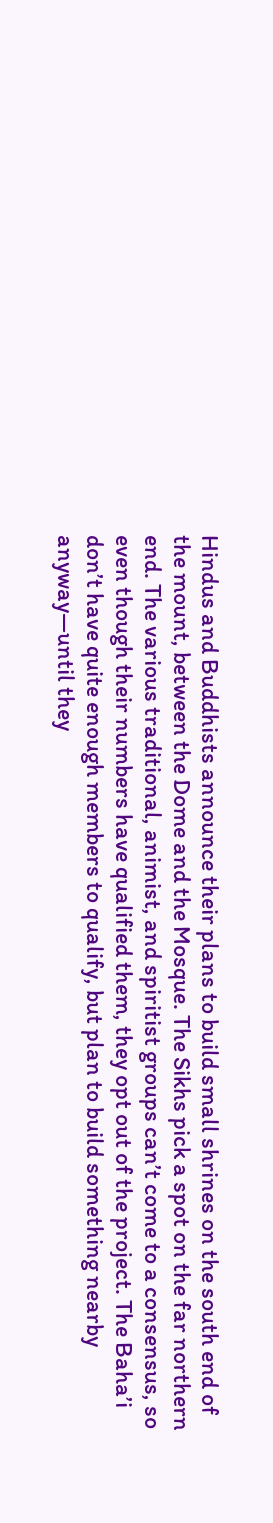Hindus and Buddhists announce their plans to build small shrines on the south end of the mount, between the Dome and the Mosque. The Sikhs pick a spot on the far northern end. The various traditional, animist, and spiritist groups can’t come to a consensus, so even though their numbers have qualified them, they opt out of the project. The Baha’i don’t have quite enough members to qualify, but plan to build something nearby anyway—until they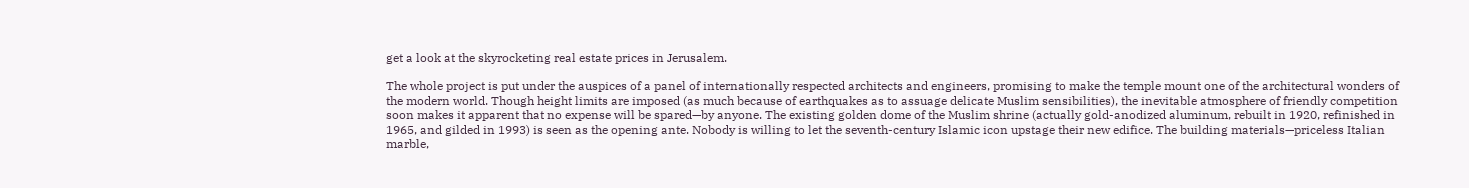get a look at the skyrocketing real estate prices in Jerusalem.

The whole project is put under the auspices of a panel of internationally respected architects and engineers, promising to make the temple mount one of the architectural wonders of the modern world. Though height limits are imposed (as much because of earthquakes as to assuage delicate Muslim sensibilities), the inevitable atmosphere of friendly competition soon makes it apparent that no expense will be spared—by anyone. The existing golden dome of the Muslim shrine (actually gold-anodized aluminum, rebuilt in 1920, refinished in 1965, and gilded in 1993) is seen as the opening ante. Nobody is willing to let the seventh-century Islamic icon upstage their new edifice. The building materials—priceless Italian marble,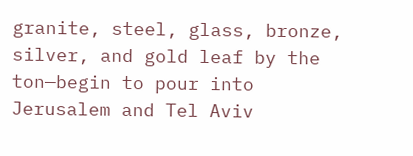granite, steel, glass, bronze, silver, and gold leaf by the ton—begin to pour into Jerusalem and Tel Aviv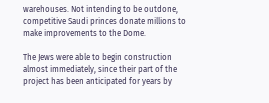warehouses. Not intending to be outdone, competitive Saudi princes donate millions to make improvements to the Dome.

The Jews were able to begin construction almost immediately, since their part of the project has been anticipated for years by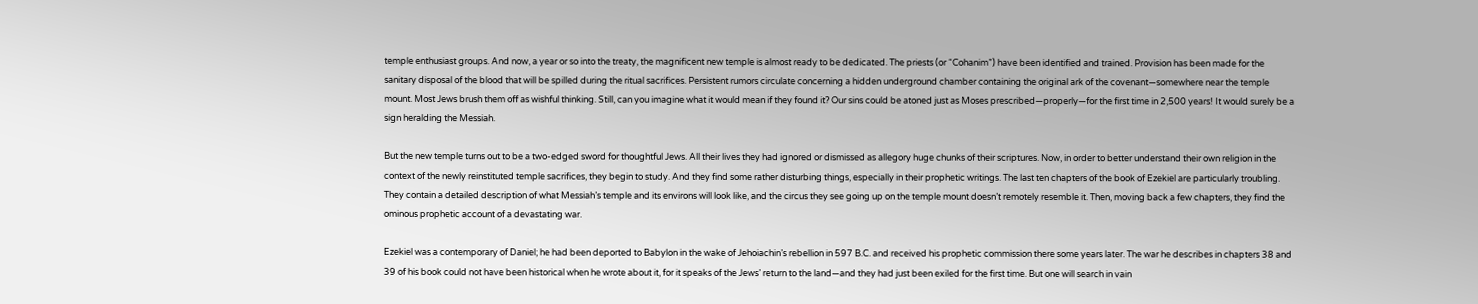temple enthusiast groups. And now, a year or so into the treaty, the magnificent new temple is almost ready to be dedicated. The priests (or “Cohanim”) have been identified and trained. Provision has been made for the sanitary disposal of the blood that will be spilled during the ritual sacrifices. Persistent rumors circulate concerning a hidden underground chamber containing the original ark of the covenant—somewhere near the temple mount. Most Jews brush them off as wishful thinking. Still, can you imagine what it would mean if they found it? Our sins could be atoned just as Moses prescribed—properly—for the first time in 2,500 years! It would surely be a sign heralding the Messiah.

But the new temple turns out to be a two-edged sword for thoughtful Jews. All their lives they had ignored or dismissed as allegory huge chunks of their scriptures. Now, in order to better understand their own religion in the context of the newly reinstituted temple sacrifices, they begin to study. And they find some rather disturbing things, especially in their prophetic writings. The last ten chapters of the book of Ezekiel are particularly troubling. They contain a detailed description of what Messiah’s temple and its environs will look like, and the circus they see going up on the temple mount doesn’t remotely resemble it. Then, moving back a few chapters, they find the ominous prophetic account of a devastating war.

Ezekiel was a contemporary of Daniel; he had been deported to Babylon in the wake of Jehoiachin’s rebellion in 597 B.C. and received his prophetic commission there some years later. The war he describes in chapters 38 and 39 of his book could not have been historical when he wrote about it, for it speaks of the Jews’ return to the land—and they had just been exiled for the first time. But one will search in vain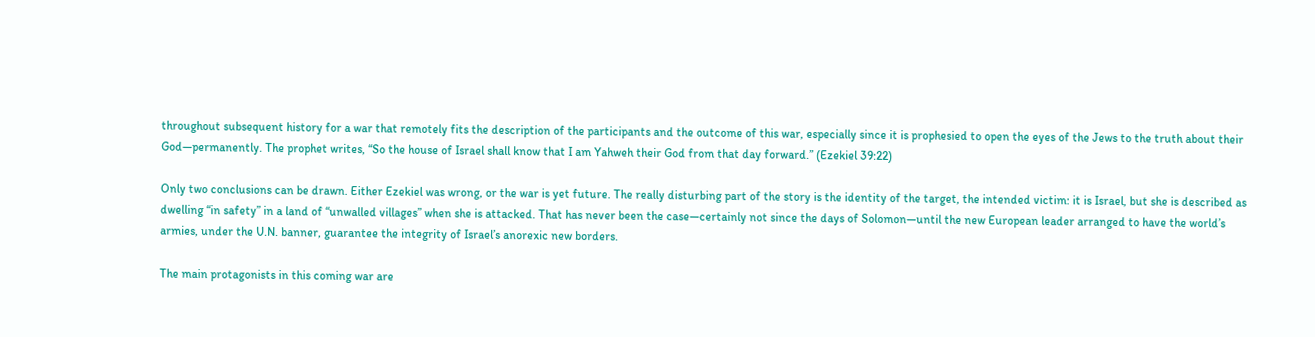throughout subsequent history for a war that remotely fits the description of the participants and the outcome of this war, especially since it is prophesied to open the eyes of the Jews to the truth about their God—permanently. The prophet writes, “So the house of Israel shall know that I am Yahweh their God from that day forward.” (Ezekiel 39:22)

Only two conclusions can be drawn. Either Ezekiel was wrong, or the war is yet future. The really disturbing part of the story is the identity of the target, the intended victim: it is Israel, but she is described as dwelling “in safety” in a land of “unwalled villages” when she is attacked. That has never been the case—certainly not since the days of Solomon—until the new European leader arranged to have the world’s armies, under the U.N. banner, guarantee the integrity of Israel’s anorexic new borders.

The main protagonists in this coming war are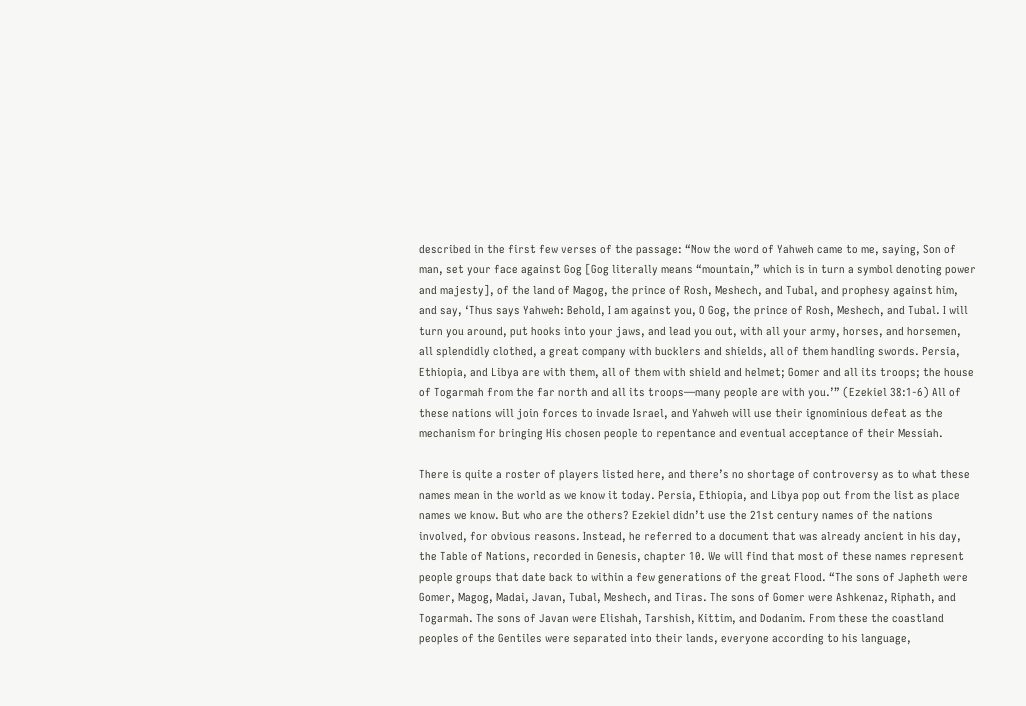described in the first few verses of the passage: “Now the word of Yahweh came to me, saying, Son of man, set your face against Gog [Gog literally means “mountain,” which is in turn a symbol denoting power and majesty], of the land of Magog, the prince of Rosh, Meshech, and Tubal, and prophesy against him, and say, ‘Thus says Yahweh: Behold, I am against you, O Gog, the prince of Rosh, Meshech, and Tubal. I will turn you around, put hooks into your jaws, and lead you out, with all your army, horses, and horsemen, all splendidly clothed, a great company with bucklers and shields, all of them handling swords. Persia, Ethiopia, and Libya are with them, all of them with shield and helmet; Gomer and all its troops; the house of Togarmah from the far north and all its troops—many people are with you.’” (Ezekiel 38:1-6) All of these nations will join forces to invade Israel, and Yahweh will use their ignominious defeat as the mechanism for bringing His chosen people to repentance and eventual acceptance of their Messiah.

There is quite a roster of players listed here, and there’s no shortage of controversy as to what these names mean in the world as we know it today. Persia, Ethiopia, and Libya pop out from the list as place names we know. But who are the others? Ezekiel didn’t use the 21st century names of the nations involved, for obvious reasons. Instead, he referred to a document that was already ancient in his day, the Table of Nations, recorded in Genesis, chapter 10. We will find that most of these names represent people groups that date back to within a few generations of the great Flood. “The sons of Japheth were Gomer, Magog, Madai, Javan, Tubal, Meshech, and Tiras. The sons of Gomer were Ashkenaz, Riphath, and Togarmah. The sons of Javan were Elishah, Tarshish, Kittim, and Dodanim. From these the coastland peoples of the Gentiles were separated into their lands, everyone according to his language,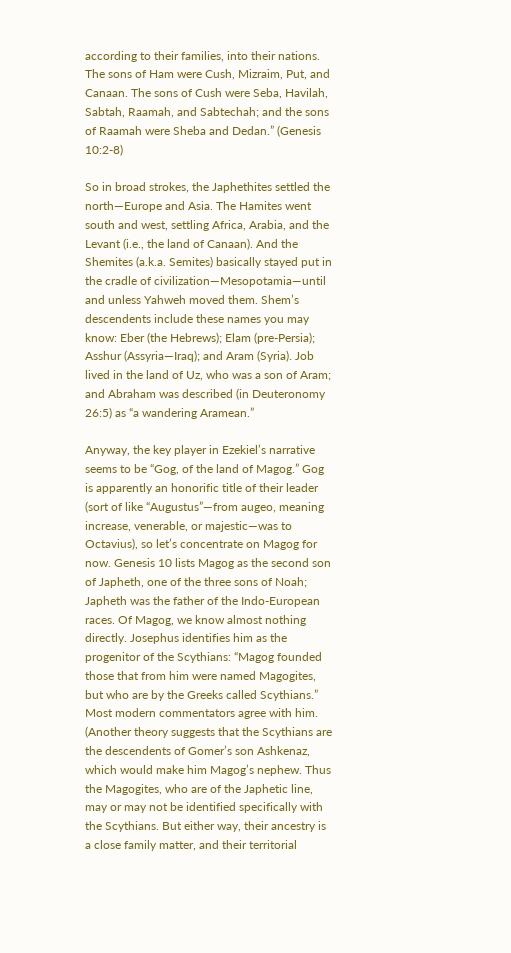according to their families, into their nations. The sons of Ham were Cush, Mizraim, Put, and Canaan. The sons of Cush were Seba, Havilah, Sabtah, Raamah, and Sabtechah; and the sons of Raamah were Sheba and Dedan.” (Genesis 10:2-8)

So in broad strokes, the Japhethites settled the north—Europe and Asia. The Hamites went south and west, settling Africa, Arabia, and the Levant (i.e., the land of Canaan). And the Shemites (a.k.a. Semites) basically stayed put in the cradle of civilization—Mesopotamia—until and unless Yahweh moved them. Shem’s descendents include these names you may know: Eber (the Hebrews); Elam (pre-Persia); Asshur (Assyria—Iraq); and Aram (Syria). Job lived in the land of Uz, who was a son of Aram; and Abraham was described (in Deuteronomy 26:5) as “a wandering Aramean.”

Anyway, the key player in Ezekiel’s narrative seems to be “Gog, of the land of Magog.” Gog is apparently an honorific title of their leader (sort of like “Augustus”—from augeo, meaning increase, venerable, or majestic—was to Octavius), so let’s concentrate on Magog for now. Genesis 10 lists Magog as the second son of Japheth, one of the three sons of Noah; Japheth was the father of the Indo-European races. Of Magog, we know almost nothing directly. Josephus identifies him as the progenitor of the Scythians: “Magog founded those that from him were named Magogites, but who are by the Greeks called Scythians.” Most modern commentators agree with him. (Another theory suggests that the Scythians are the descendents of Gomer’s son Ashkenaz, which would make him Magog’s nephew. Thus the Magogites, who are of the Japhetic line, may or may not be identified specifically with the Scythians. But either way, their ancestry is a close family matter, and their territorial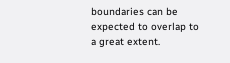boundaries can be expected to overlap to a great extent.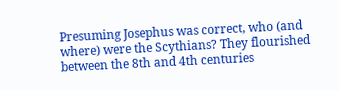Presuming Josephus was correct, who (and where) were the Scythians? They flourished between the 8th and 4th centuries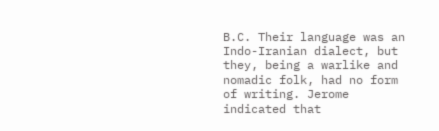B.C. Their language was an Indo-Iranian dialect, but they, being a warlike and nomadic folk, had no form of writing. Jerome indicated that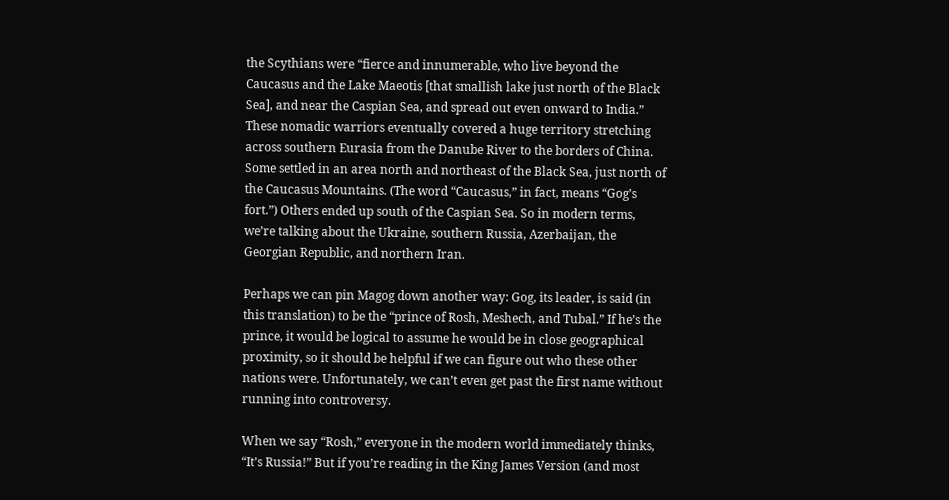the Scythians were “fierce and innumerable, who live beyond the Caucasus and the Lake Maeotis [that smallish lake just north of the Black Sea], and near the Caspian Sea, and spread out even onward to India.” These nomadic warriors eventually covered a huge territory stretching across southern Eurasia from the Danube River to the borders of China. Some settled in an area north and northeast of the Black Sea, just north of the Caucasus Mountains. (The word “Caucasus,” in fact, means “Gog’s fort.”) Others ended up south of the Caspian Sea. So in modern terms, we’re talking about the Ukraine, southern Russia, Azerbaijan, the Georgian Republic, and northern Iran.

Perhaps we can pin Magog down another way: Gog, its leader, is said (in this translation) to be the “prince of Rosh, Meshech, and Tubal.” If he’s the prince, it would be logical to assume he would be in close geographical proximity, so it should be helpful if we can figure out who these other nations were. Unfortunately, we can’t even get past the first name without running into controversy.

When we say “Rosh,” everyone in the modern world immediately thinks, “It’s Russia!” But if you’re reading in the King James Version (and most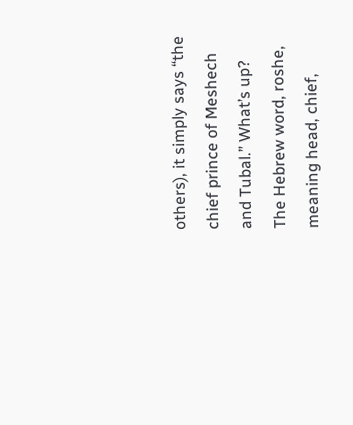others), it simply says “the chief prince of Meshech and Tubal.” What’s up? The Hebrew word, roshe, meaning head, chief,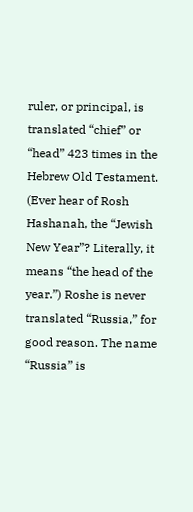ruler, or principal, is translated “chief” or “head” 423 times in the Hebrew Old Testament. (Ever hear of Rosh Hashanah, the “Jewish New Year”? Literally, it means “the head of the year.”) Roshe is never translated “Russia,” for good reason. The name “Russia” is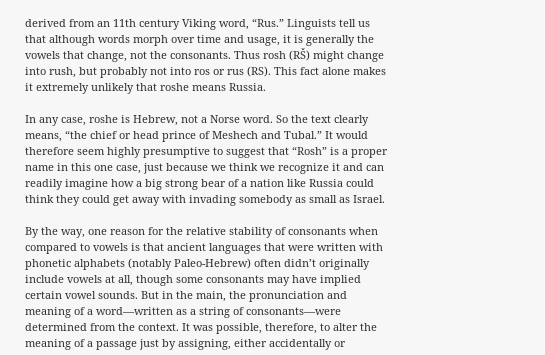derived from an 11th century Viking word, “Rus.” Linguists tell us that although words morph over time and usage, it is generally the vowels that change, not the consonants. Thus rosh (RŠ) might change into rush, but probably not into ros or rus (RS). This fact alone makes it extremely unlikely that roshe means Russia.

In any case, roshe is Hebrew, not a Norse word. So the text clearly means, “the chief or head prince of Meshech and Tubal.” It would therefore seem highly presumptive to suggest that “Rosh” is a proper name in this one case, just because we think we recognize it and can readily imagine how a big strong bear of a nation like Russia could think they could get away with invading somebody as small as Israel.

By the way, one reason for the relative stability of consonants when compared to vowels is that ancient languages that were written with phonetic alphabets (notably Paleo-Hebrew) often didn’t originally include vowels at all, though some consonants may have implied certain vowel sounds. But in the main, the pronunciation and meaning of a word—written as a string of consonants—were determined from the context. It was possible, therefore, to alter the meaning of a passage just by assigning, either accidentally or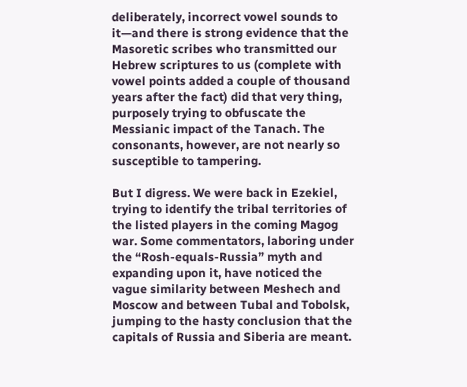deliberately, incorrect vowel sounds to it—and there is strong evidence that the Masoretic scribes who transmitted our Hebrew scriptures to us (complete with vowel points added a couple of thousand years after the fact) did that very thing, purposely trying to obfuscate the Messianic impact of the Tanach. The consonants, however, are not nearly so susceptible to tampering.

But I digress. We were back in Ezekiel, trying to identify the tribal territories of the listed players in the coming Magog war. Some commentators, laboring under the “Rosh-equals-Russia” myth and expanding upon it, have noticed the vague similarity between Meshech and Moscow and between Tubal and Tobolsk, jumping to the hasty conclusion that the capitals of Russia and Siberia are meant.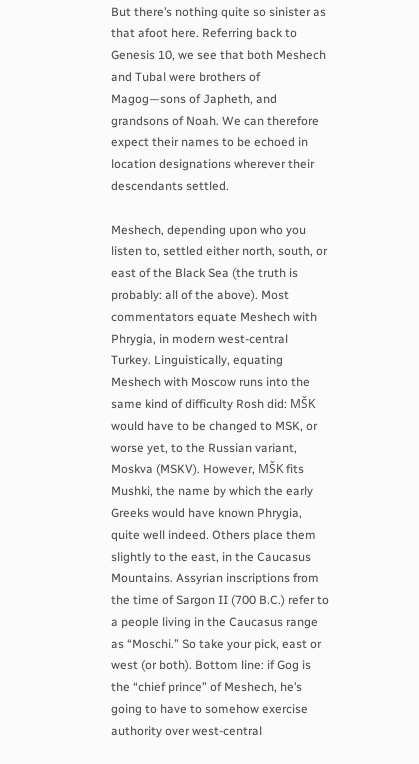But there’s nothing quite so sinister as that afoot here. Referring back to Genesis 10, we see that both Meshech and Tubal were brothers of Magog—sons of Japheth, and grandsons of Noah. We can therefore expect their names to be echoed in location designations wherever their descendants settled.

Meshech, depending upon who you listen to, settled either north, south, or east of the Black Sea (the truth is probably: all of the above). Most commentators equate Meshech with Phrygia, in modern west-central Turkey. Linguistically, equating Meshech with Moscow runs into the same kind of difficulty Rosh did: MŠK would have to be changed to MSK, or worse yet, to the Russian variant, Moskva (MSKV). However, MŠK fits Mushki, the name by which the early Greeks would have known Phrygia, quite well indeed. Others place them slightly to the east, in the Caucasus Mountains. Assyrian inscriptions from the time of Sargon II (700 B.C.) refer to a people living in the Caucasus range as “Moschi.” So take your pick, east or west (or both). Bottom line: if Gog is the “chief prince” of Meshech, he’s going to have to somehow exercise authority over west-central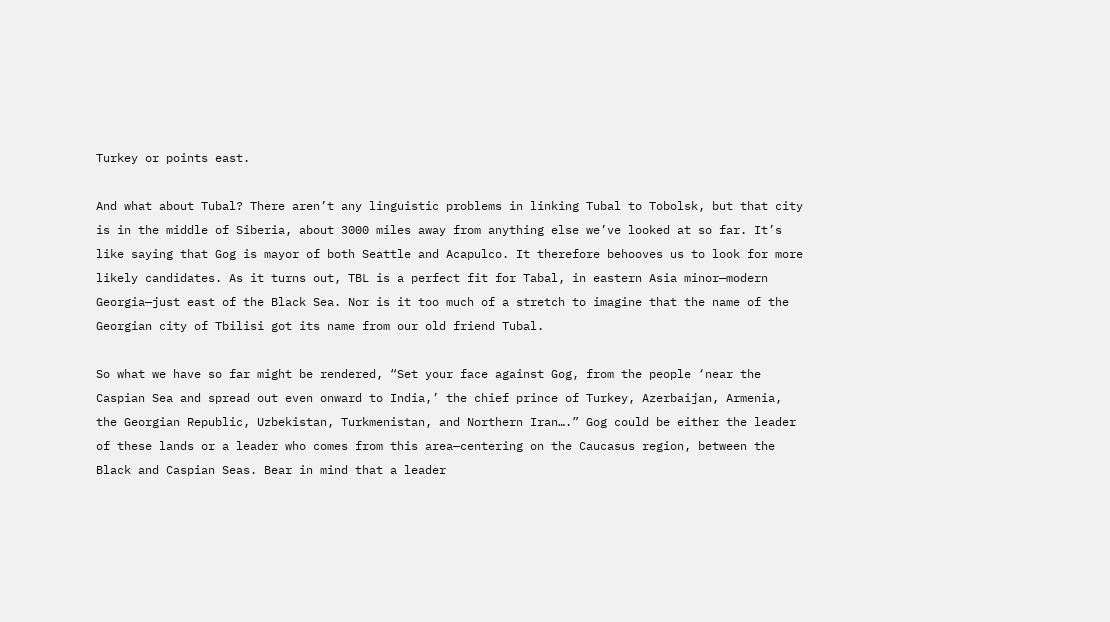Turkey or points east.

And what about Tubal? There aren’t any linguistic problems in linking Tubal to Tobolsk, but that city is in the middle of Siberia, about 3000 miles away from anything else we’ve looked at so far. It’s like saying that Gog is mayor of both Seattle and Acapulco. It therefore behooves us to look for more likely candidates. As it turns out, TBL is a perfect fit for Tabal, in eastern Asia minor—modern Georgia—just east of the Black Sea. Nor is it too much of a stretch to imagine that the name of the Georgian city of Tbilisi got its name from our old friend Tubal.

So what we have so far might be rendered, “Set your face against Gog, from the people ‘near the Caspian Sea and spread out even onward to India,’ the chief prince of Turkey, Azerbaijan, Armenia, the Georgian Republic, Uzbekistan, Turkmenistan, and Northern Iran….” Gog could be either the leader of these lands or a leader who comes from this area—centering on the Caucasus region, between the Black and Caspian Seas. Bear in mind that a leader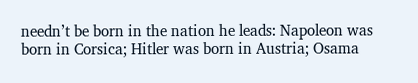needn’t be born in the nation he leads: Napoleon was born in Corsica; Hitler was born in Austria; Osama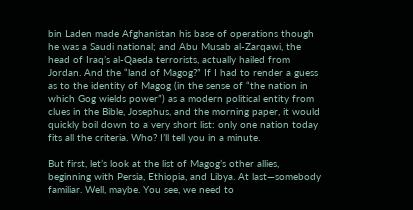bin Laden made Afghanistan his base of operations though he was a Saudi national; and Abu Musab al-Zarqawi, the head of Iraq’s al-Qaeda terrorists, actually hailed from Jordan. And the “land of Magog?” If I had to render a guess as to the identity of Magog (in the sense of “the nation in which Gog wields power”) as a modern political entity from clues in the Bible, Josephus, and the morning paper, it would quickly boil down to a very short list: only one nation today fits all the criteria. Who? I’ll tell you in a minute.

But first, let’s look at the list of Magog’s other allies, beginning with Persia, Ethiopia, and Libya. At last—somebody familiar. Well, maybe. You see, we need to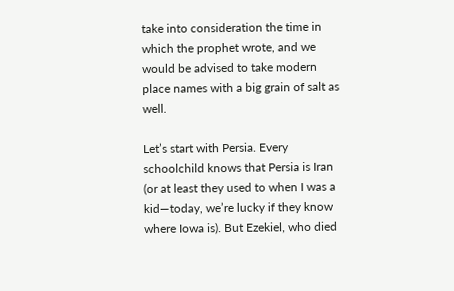take into consideration the time in which the prophet wrote, and we would be advised to take modern place names with a big grain of salt as well.

Let’s start with Persia. Every schoolchild knows that Persia is Iran (or at least they used to when I was a kid—today, we’re lucky if they know where Iowa is). But Ezekiel, who died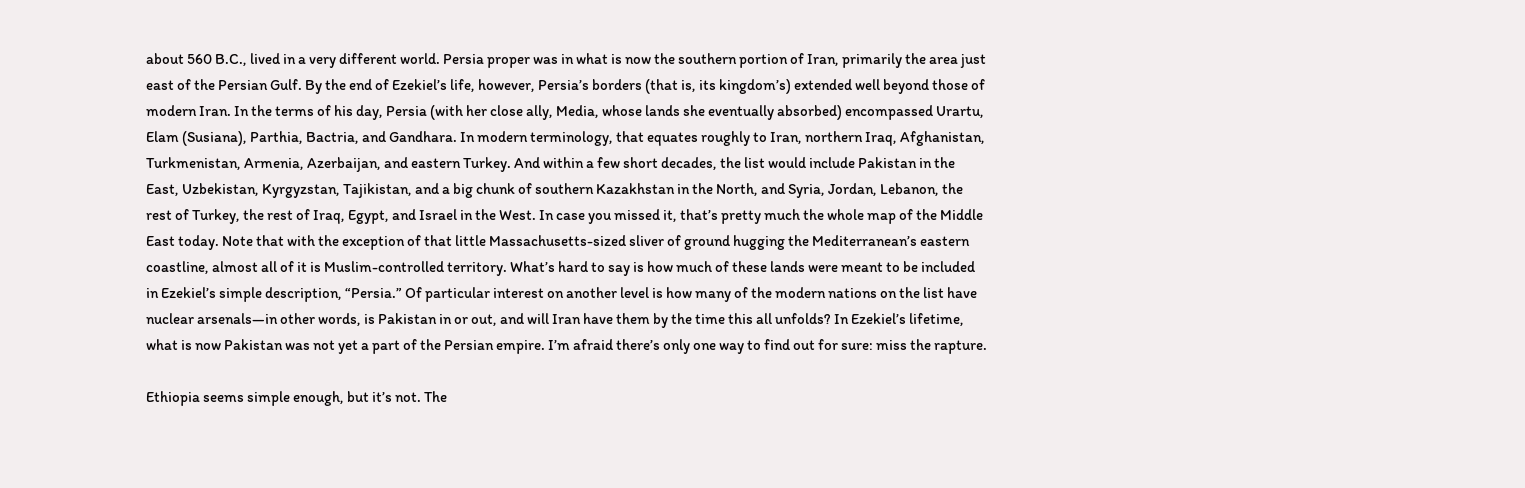about 560 B.C., lived in a very different world. Persia proper was in what is now the southern portion of Iran, primarily the area just east of the Persian Gulf. By the end of Ezekiel’s life, however, Persia’s borders (that is, its kingdom’s) extended well beyond those of modern Iran. In the terms of his day, Persia (with her close ally, Media, whose lands she eventually absorbed) encompassed Urartu, Elam (Susiana), Parthia, Bactria, and Gandhara. In modern terminology, that equates roughly to Iran, northern Iraq, Afghanistan, Turkmenistan, Armenia, Azerbaijan, and eastern Turkey. And within a few short decades, the list would include Pakistan in the East, Uzbekistan, Kyrgyzstan, Tajikistan, and a big chunk of southern Kazakhstan in the North, and Syria, Jordan, Lebanon, the rest of Turkey, the rest of Iraq, Egypt, and Israel in the West. In case you missed it, that’s pretty much the whole map of the Middle East today. Note that with the exception of that little Massachusetts-sized sliver of ground hugging the Mediterranean’s eastern coastline, almost all of it is Muslim-controlled territory. What’s hard to say is how much of these lands were meant to be included in Ezekiel’s simple description, “Persia.” Of particular interest on another level is how many of the modern nations on the list have nuclear arsenals—in other words, is Pakistan in or out, and will Iran have them by the time this all unfolds? In Ezekiel’s lifetime, what is now Pakistan was not yet a part of the Persian empire. I’m afraid there’s only one way to find out for sure: miss the rapture.

Ethiopia seems simple enough, but it’s not. The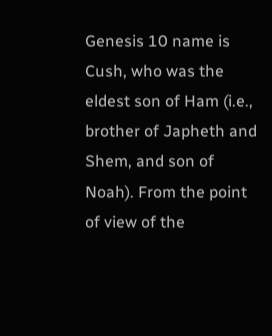Genesis 10 name is Cush, who was the eldest son of Ham (i.e., brother of Japheth and Shem, and son of Noah). From the point of view of the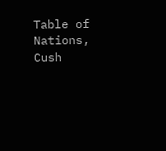Table of Nations, Cush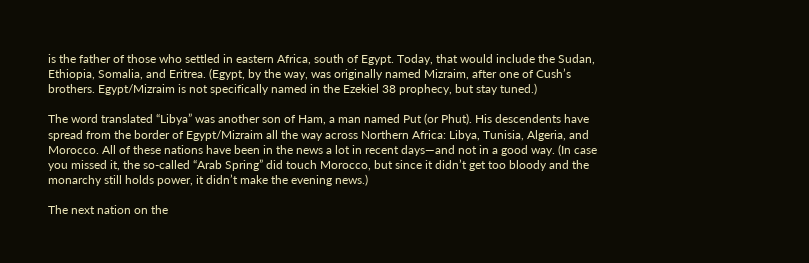is the father of those who settled in eastern Africa, south of Egypt. Today, that would include the Sudan, Ethiopia, Somalia, and Eritrea. (Egypt, by the way, was originally named Mizraim, after one of Cush’s brothers. Egypt/Mizraim is not specifically named in the Ezekiel 38 prophecy, but stay tuned.)

The word translated “Libya” was another son of Ham, a man named Put (or Phut). His descendents have spread from the border of Egypt/Mizraim all the way across Northern Africa: Libya, Tunisia, Algeria, and Morocco. All of these nations have been in the news a lot in recent days—and not in a good way. (In case you missed it, the so-called “Arab Spring” did touch Morocco, but since it didn’t get too bloody and the monarchy still holds power, it didn’t make the evening news.)

The next nation on the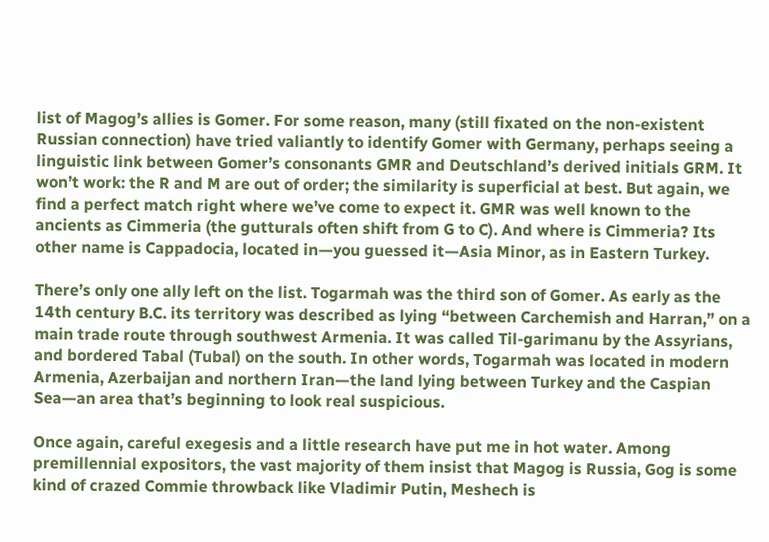list of Magog’s allies is Gomer. For some reason, many (still fixated on the non-existent Russian connection) have tried valiantly to identify Gomer with Germany, perhaps seeing a linguistic link between Gomer’s consonants GMR and Deutschland’s derived initials GRM. It won’t work: the R and M are out of order; the similarity is superficial at best. But again, we find a perfect match right where we’ve come to expect it. GMR was well known to the ancients as Cimmeria (the gutturals often shift from G to C). And where is Cimmeria? Its other name is Cappadocia, located in—you guessed it—Asia Minor, as in Eastern Turkey.

There’s only one ally left on the list. Togarmah was the third son of Gomer. As early as the 14th century B.C. its territory was described as lying “between Carchemish and Harran,” on a main trade route through southwest Armenia. It was called Til-garimanu by the Assyrians, and bordered Tabal (Tubal) on the south. In other words, Togarmah was located in modern Armenia, Azerbaijan and northern Iran—the land lying between Turkey and the Caspian Sea—an area that’s beginning to look real suspicious.

Once again, careful exegesis and a little research have put me in hot water. Among premillennial expositors, the vast majority of them insist that Magog is Russia, Gog is some kind of crazed Commie throwback like Vladimir Putin, Meshech is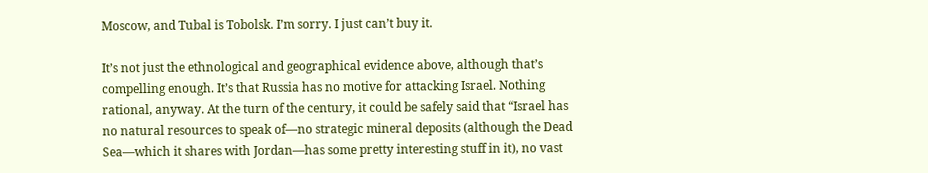Moscow, and Tubal is Tobolsk. I’m sorry. I just can’t buy it.

It’s not just the ethnological and geographical evidence above, although that’s compelling enough. It’s that Russia has no motive for attacking Israel. Nothing rational, anyway. At the turn of the century, it could be safely said that “Israel has no natural resources to speak of—no strategic mineral deposits (although the Dead Sea—which it shares with Jordan—has some pretty interesting stuff in it), no vast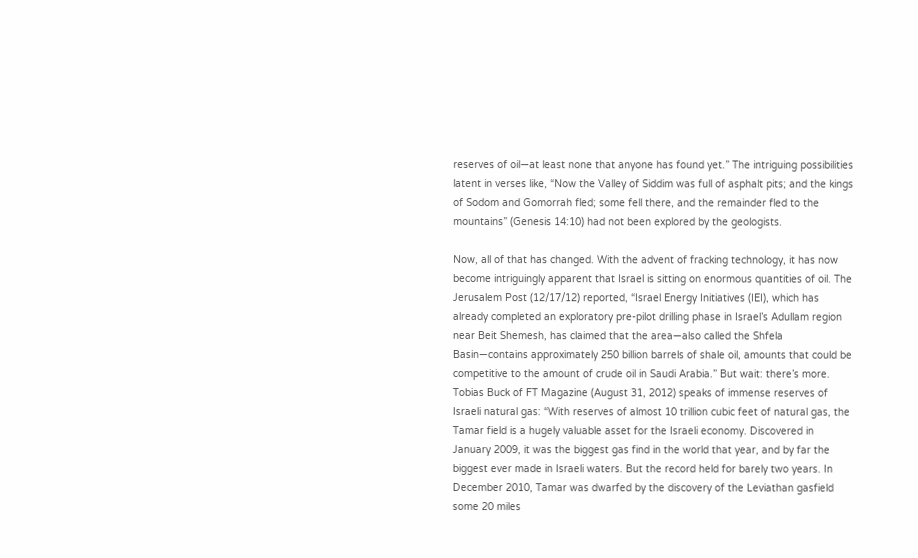reserves of oil—at least none that anyone has found yet.” The intriguing possibilities latent in verses like, “Now the Valley of Siddim was full of asphalt pits; and the kings of Sodom and Gomorrah fled; some fell there, and the remainder fled to the mountains” (Genesis 14:10) had not been explored by the geologists.

Now, all of that has changed. With the advent of fracking technology, it has now become intriguingly apparent that Israel is sitting on enormous quantities of oil. The Jerusalem Post (12/17/12) reported, “Israel Energy Initiatives (IEI), which has already completed an exploratory pre-pilot drilling phase in Israel’s Adullam region near Beit Shemesh, has claimed that the area—also called the Shfela Basin—contains approximately 250 billion barrels of shale oil, amounts that could be competitive to the amount of crude oil in Saudi Arabia.” But wait: there’s more. Tobias Buck of FT Magazine (August 31, 2012) speaks of immense reserves of Israeli natural gas: “With reserves of almost 10 trillion cubic feet of natural gas, the Tamar field is a hugely valuable asset for the Israeli economy. Discovered in January 2009, it was the biggest gas find in the world that year, and by far the biggest ever made in Israeli waters. But the record held for barely two years. In December 2010, Tamar was dwarfed by the discovery of the Leviathan gasfield some 20 miles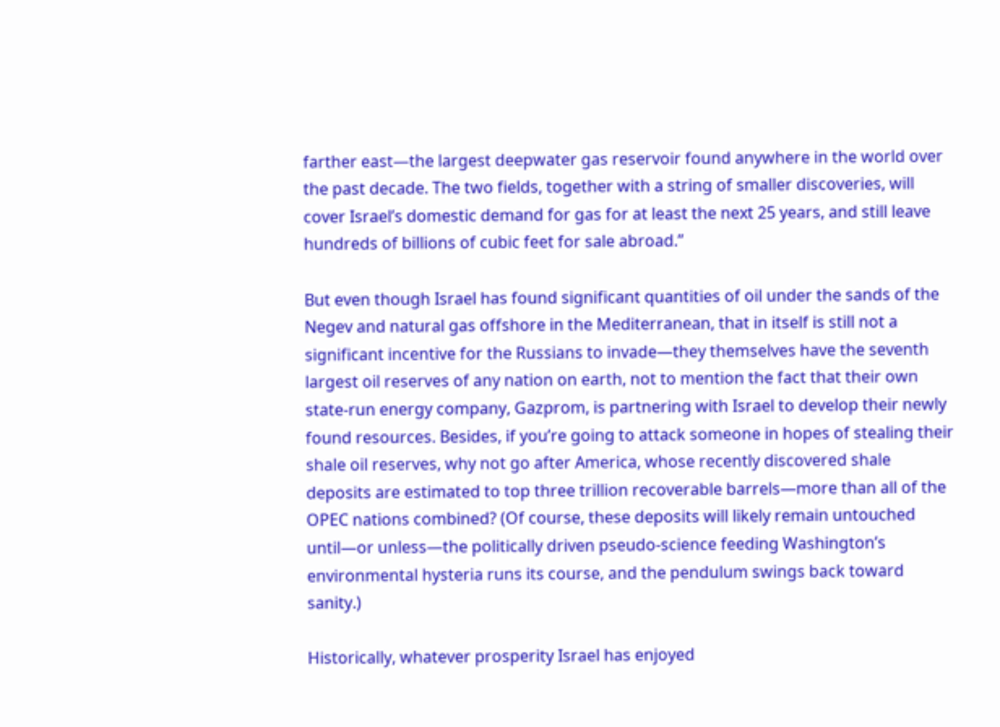farther east—the largest deepwater gas reservoir found anywhere in the world over the past decade. The two fields, together with a string of smaller discoveries, will cover Israel’s domestic demand for gas for at least the next 25 years, and still leave hundreds of billions of cubic feet for sale abroad.”

But even though Israel has found significant quantities of oil under the sands of the Negev and natural gas offshore in the Mediterranean, that in itself is still not a significant incentive for the Russians to invade—they themselves have the seventh largest oil reserves of any nation on earth, not to mention the fact that their own state-run energy company, Gazprom, is partnering with Israel to develop their newly found resources. Besides, if you’re going to attack someone in hopes of stealing their shale oil reserves, why not go after America, whose recently discovered shale deposits are estimated to top three trillion recoverable barrels—more than all of the OPEC nations combined? (Of course, these deposits will likely remain untouched until—or unless—the politically driven pseudo-science feeding Washington’s environmental hysteria runs its course, and the pendulum swings back toward sanity.)

Historically, whatever prosperity Israel has enjoyed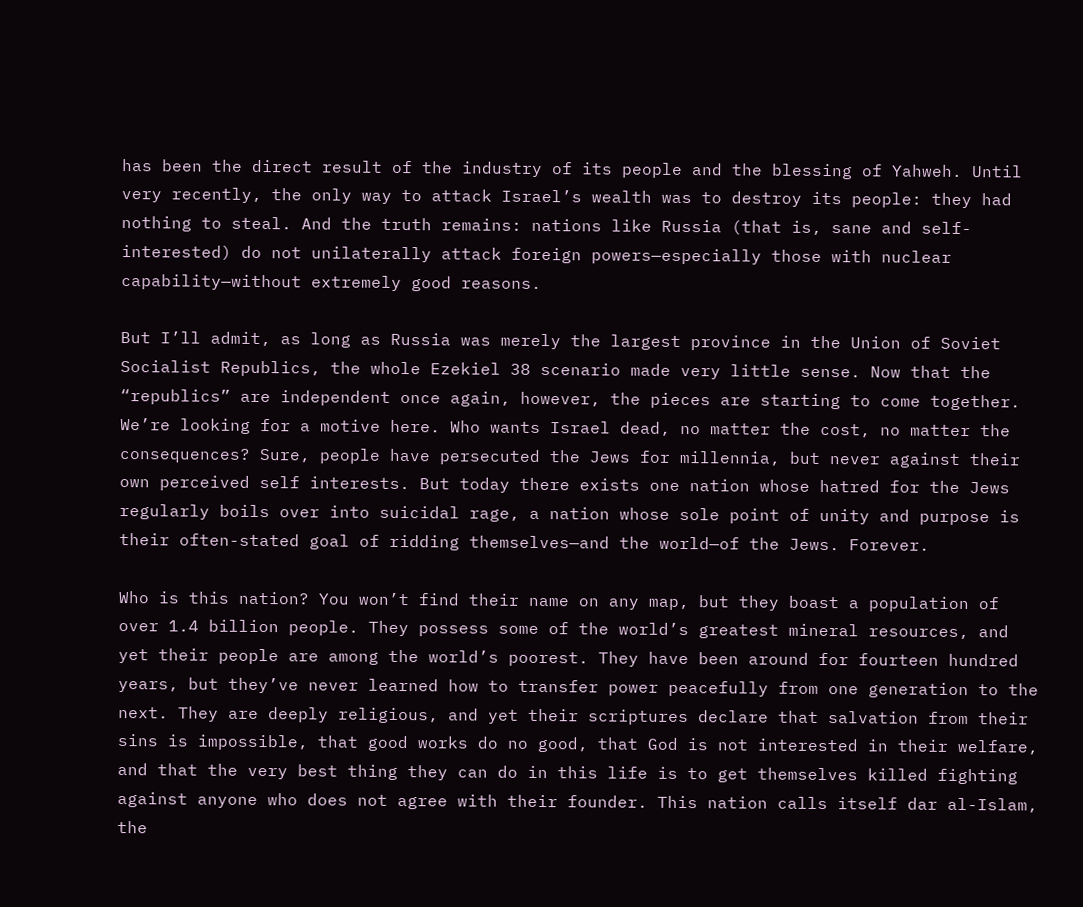has been the direct result of the industry of its people and the blessing of Yahweh. Until very recently, the only way to attack Israel’s wealth was to destroy its people: they had nothing to steal. And the truth remains: nations like Russia (that is, sane and self-interested) do not unilaterally attack foreign powers—especially those with nuclear capability—without extremely good reasons.

But I’ll admit, as long as Russia was merely the largest province in the Union of Soviet Socialist Republics, the whole Ezekiel 38 scenario made very little sense. Now that the “republics” are independent once again, however, the pieces are starting to come together. We’re looking for a motive here. Who wants Israel dead, no matter the cost, no matter the consequences? Sure, people have persecuted the Jews for millennia, but never against their own perceived self interests. But today there exists one nation whose hatred for the Jews regularly boils over into suicidal rage, a nation whose sole point of unity and purpose is their often-stated goal of ridding themselves—and the world—of the Jews. Forever.

Who is this nation? You won’t find their name on any map, but they boast a population of over 1.4 billion people. They possess some of the world’s greatest mineral resources, and yet their people are among the world’s poorest. They have been around for fourteen hundred years, but they’ve never learned how to transfer power peacefully from one generation to the next. They are deeply religious, and yet their scriptures declare that salvation from their sins is impossible, that good works do no good, that God is not interested in their welfare, and that the very best thing they can do in this life is to get themselves killed fighting against anyone who does not agree with their founder. This nation calls itself dar al-Islam, the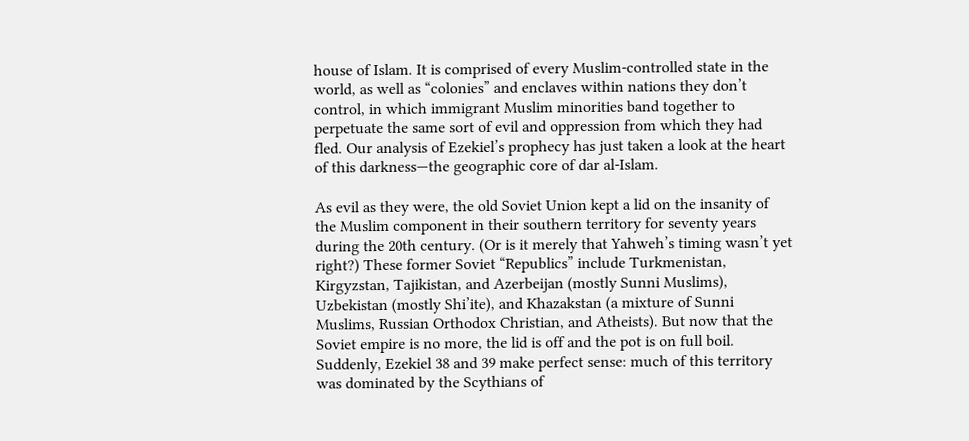house of Islam. It is comprised of every Muslim-controlled state in the world, as well as “colonies” and enclaves within nations they don’t control, in which immigrant Muslim minorities band together to perpetuate the same sort of evil and oppression from which they had fled. Our analysis of Ezekiel’s prophecy has just taken a look at the heart of this darkness—the geographic core of dar al-Islam.

As evil as they were, the old Soviet Union kept a lid on the insanity of the Muslim component in their southern territory for seventy years during the 20th century. (Or is it merely that Yahweh’s timing wasn’t yet right?) These former Soviet “Republics” include Turkmenistan, Kirgyzstan, Tajikistan, and Azerbeijan (mostly Sunni Muslims), Uzbekistan (mostly Shi’ite), and Khazakstan (a mixture of Sunni Muslims, Russian Orthodox Christian, and Atheists). But now that the Soviet empire is no more, the lid is off and the pot is on full boil. Suddenly, Ezekiel 38 and 39 make perfect sense: much of this territory was dominated by the Scythians of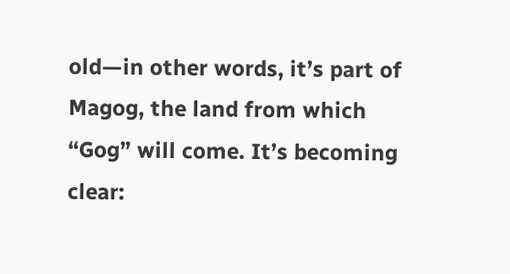old—in other words, it’s part of Magog, the land from which “Gog” will come. It’s becoming clear: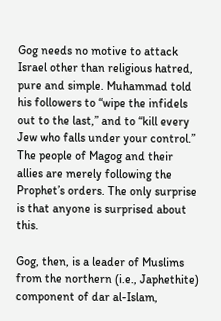Gog needs no motive to attack Israel other than religious hatred, pure and simple. Muhammad told his followers to “wipe the infidels out to the last,” and to “kill every Jew who falls under your control.” The people of Magog and their allies are merely following the Prophet’s orders. The only surprise is that anyone is surprised about this.

Gog, then, is a leader of Muslims from the northern (i.e., Japhethite) component of dar al-Islam,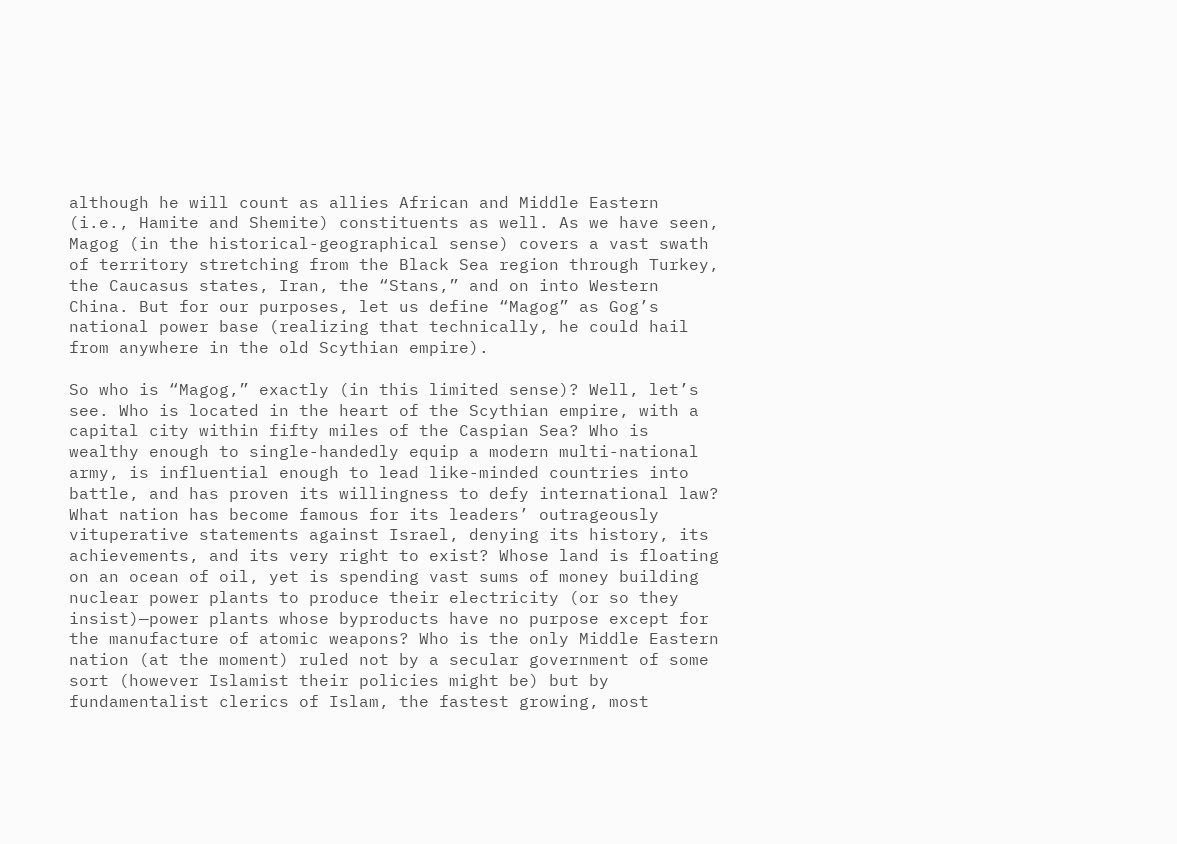although he will count as allies African and Middle Eastern (i.e., Hamite and Shemite) constituents as well. As we have seen, Magog (in the historical-geographical sense) covers a vast swath of territory stretching from the Black Sea region through Turkey, the Caucasus states, Iran, the “Stans,” and on into Western China. But for our purposes, let us define “Magog” as Gog’s national power base (realizing that technically, he could hail from anywhere in the old Scythian empire).

So who is “Magog,” exactly (in this limited sense)? Well, let’s see. Who is located in the heart of the Scythian empire, with a capital city within fifty miles of the Caspian Sea? Who is wealthy enough to single-handedly equip a modern multi-national army, is influential enough to lead like-minded countries into battle, and has proven its willingness to defy international law? What nation has become famous for its leaders’ outrageously vituperative statements against Israel, denying its history, its achievements, and its very right to exist? Whose land is floating on an ocean of oil, yet is spending vast sums of money building nuclear power plants to produce their electricity (or so they insist)—power plants whose byproducts have no purpose except for the manufacture of atomic weapons? Who is the only Middle Eastern nation (at the moment) ruled not by a secular government of some sort (however Islamist their policies might be) but by fundamentalist clerics of Islam, the fastest growing, most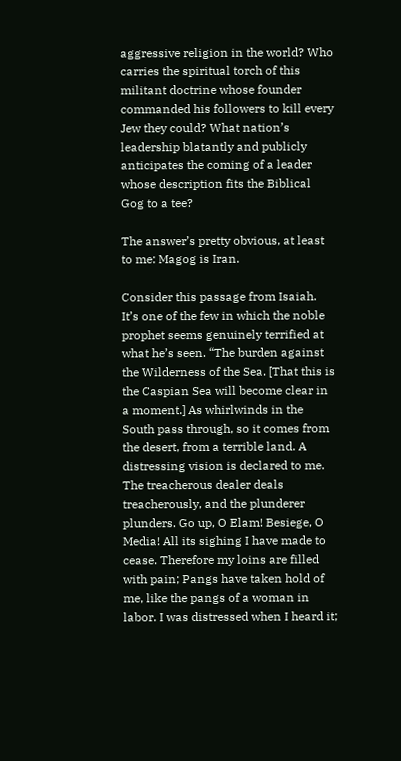aggressive religion in the world? Who carries the spiritual torch of this militant doctrine whose founder commanded his followers to kill every Jew they could? What nation’s leadership blatantly and publicly anticipates the coming of a leader whose description fits the Biblical Gog to a tee?

The answer’s pretty obvious, at least to me: Magog is Iran.

Consider this passage from Isaiah. It’s one of the few in which the noble prophet seems genuinely terrified at what he’s seen. “The burden against the Wilderness of the Sea. [That this is the Caspian Sea will become clear in a moment.] As whirlwinds in the South pass through, so it comes from the desert, from a terrible land. A distressing vision is declared to me. The treacherous dealer deals treacherously, and the plunderer plunders. Go up, O Elam! Besiege, O Media! All its sighing I have made to cease. Therefore my loins are filled with pain; Pangs have taken hold of me, like the pangs of a woman in labor. I was distressed when I heard it;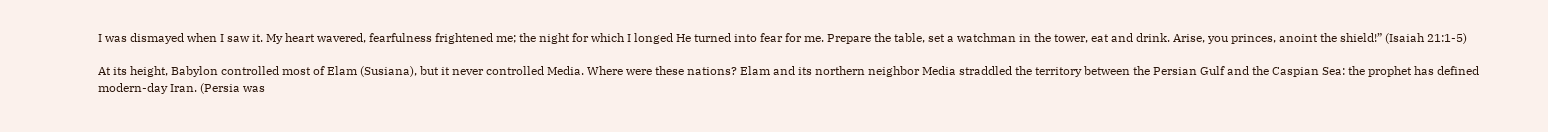I was dismayed when I saw it. My heart wavered, fearfulness frightened me; the night for which I longed He turned into fear for me. Prepare the table, set a watchman in the tower, eat and drink. Arise, you princes, anoint the shield!” (Isaiah 21:1-5)

At its height, Babylon controlled most of Elam (Susiana), but it never controlled Media. Where were these nations? Elam and its northern neighbor Media straddled the territory between the Persian Gulf and the Caspian Sea: the prophet has defined modern-day Iran. (Persia was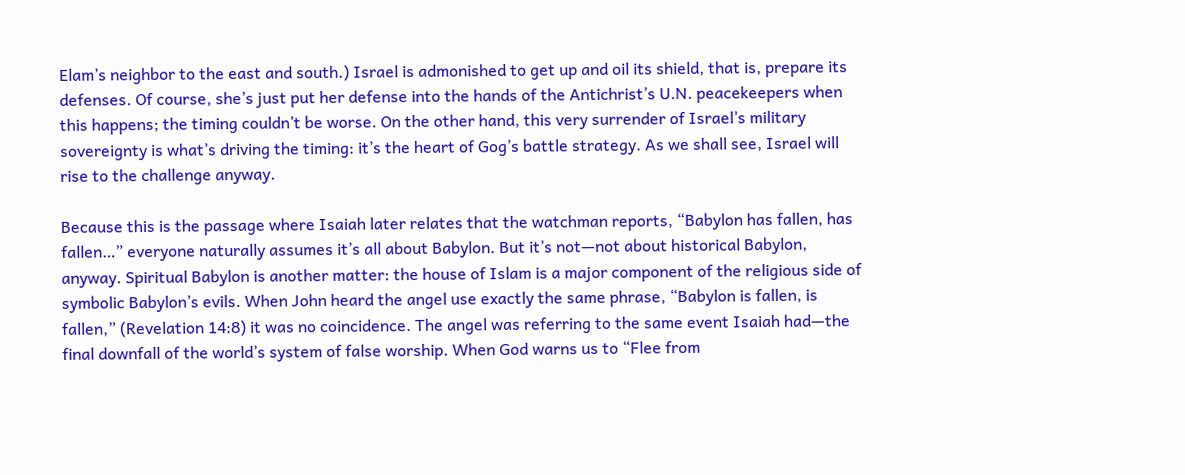Elam’s neighbor to the east and south.) Israel is admonished to get up and oil its shield, that is, prepare its defenses. Of course, she’s just put her defense into the hands of the Antichrist’s U.N. peacekeepers when this happens; the timing couldn’t be worse. On the other hand, this very surrender of Israel’s military sovereignty is what’s driving the timing: it’s the heart of Gog’s battle strategy. As we shall see, Israel will rise to the challenge anyway.

Because this is the passage where Isaiah later relates that the watchman reports, “Babylon has fallen, has fallen…” everyone naturally assumes it’s all about Babylon. But it’s not—not about historical Babylon, anyway. Spiritual Babylon is another matter: the house of Islam is a major component of the religious side of symbolic Babylon’s evils. When John heard the angel use exactly the same phrase, “Babylon is fallen, is fallen,” (Revelation 14:8) it was no coincidence. The angel was referring to the same event Isaiah had—the final downfall of the world’s system of false worship. When God warns us to “Flee from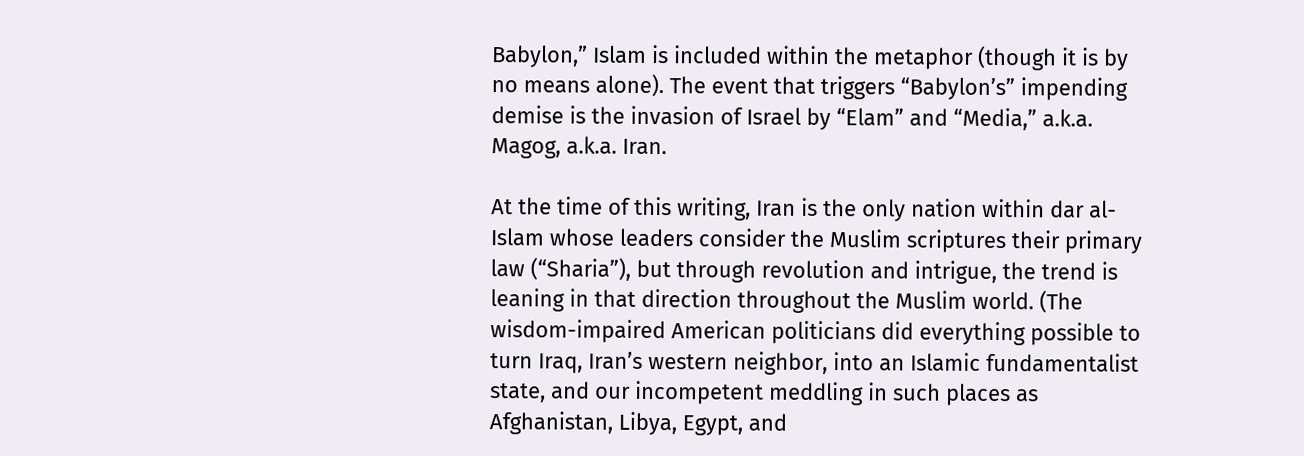Babylon,” Islam is included within the metaphor (though it is by no means alone). The event that triggers “Babylon’s” impending demise is the invasion of Israel by “Elam” and “Media,” a.k.a. Magog, a.k.a. Iran.

At the time of this writing, Iran is the only nation within dar al-Islam whose leaders consider the Muslim scriptures their primary law (“Sharia”), but through revolution and intrigue, the trend is leaning in that direction throughout the Muslim world. (The wisdom-impaired American politicians did everything possible to turn Iraq, Iran’s western neighbor, into an Islamic fundamentalist state, and our incompetent meddling in such places as Afghanistan, Libya, Egypt, and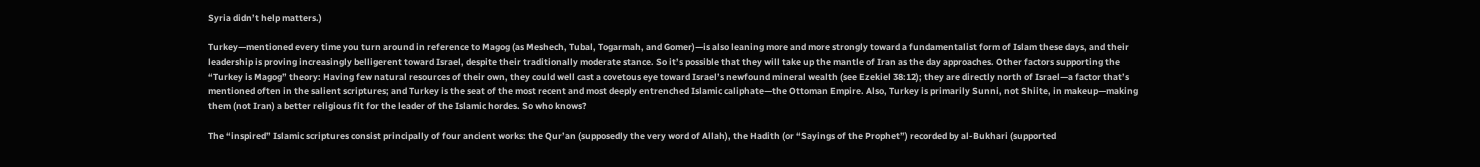Syria didn’t help matters.)

Turkey—mentioned every time you turn around in reference to Magog (as Meshech, Tubal, Togarmah, and Gomer)—is also leaning more and more strongly toward a fundamentalist form of Islam these days, and their leadership is proving increasingly belligerent toward Israel, despite their traditionally moderate stance. So it’s possible that they will take up the mantle of Iran as the day approaches. Other factors supporting the “Turkey is Magog” theory: Having few natural resources of their own, they could well cast a covetous eye toward Israel’s newfound mineral wealth (see Ezekiel 38:12); they are directly north of Israel—a factor that’s mentioned often in the salient scriptures; and Turkey is the seat of the most recent and most deeply entrenched Islamic caliphate—the Ottoman Empire. Also, Turkey is primarily Sunni, not Shiite, in makeup—making them (not Iran) a better religious fit for the leader of the Islamic hordes. So who knows?

The “inspired” Islamic scriptures consist principally of four ancient works: the Qur’an (supposedly the very word of Allah), the Hadith (or “Sayings of the Prophet”) recorded by al-Bukhari (supported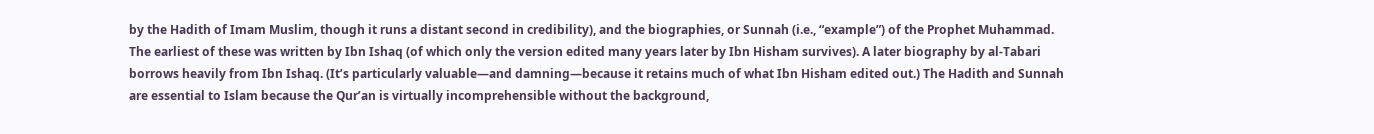by the Hadith of Imam Muslim, though it runs a distant second in credibility), and the biographies, or Sunnah (i.e., “example”) of the Prophet Muhammad. The earliest of these was written by Ibn Ishaq (of which only the version edited many years later by Ibn Hisham survives). A later biography by al-Tabari borrows heavily from Ibn Ishaq. (It’s particularly valuable—and damning—because it retains much of what Ibn Hisham edited out.) The Hadith and Sunnah are essential to Islam because the Qur’an is virtually incomprehensible without the background,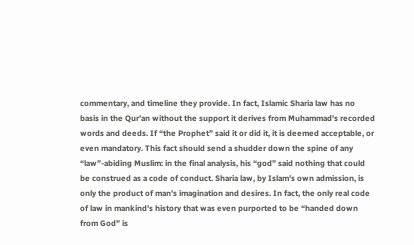commentary, and timeline they provide. In fact, Islamic Sharia law has no basis in the Qur’an without the support it derives from Muhammad’s recorded words and deeds. If “the Prophet” said it or did it, it is deemed acceptable, or even mandatory. This fact should send a shudder down the spine of any “law”-abiding Muslim: in the final analysis, his “god” said nothing that could be construed as a code of conduct. Sharia law, by Islam’s own admission, is only the product of man’s imagination and desires. In fact, the only real code of law in mankind’s history that was even purported to be “handed down from God” is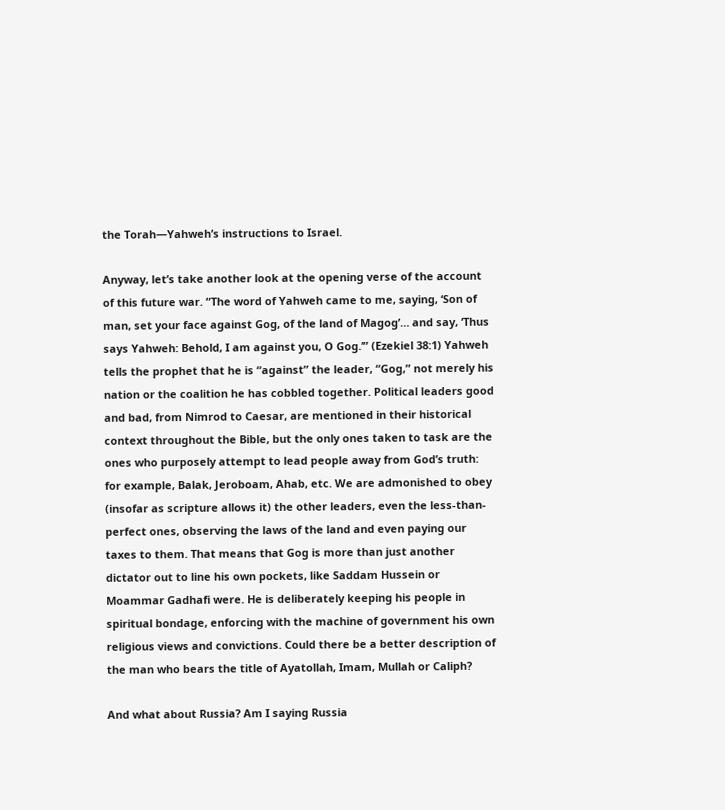the Torah—Yahweh’s instructions to Israel.

Anyway, let’s take another look at the opening verse of the account of this future war. “The word of Yahweh came to me, saying, ‘Son of man, set your face against Gog, of the land of Magog’… and say, ‘Thus says Yahweh: Behold, I am against you, O Gog.’” (Ezekiel 38:1) Yahweh tells the prophet that he is “against” the leader, “Gog,” not merely his nation or the coalition he has cobbled together. Political leaders good and bad, from Nimrod to Caesar, are mentioned in their historical context throughout the Bible, but the only ones taken to task are the ones who purposely attempt to lead people away from God’s truth: for example, Balak, Jeroboam, Ahab, etc. We are admonished to obey (insofar as scripture allows it) the other leaders, even the less-than-perfect ones, observing the laws of the land and even paying our taxes to them. That means that Gog is more than just another dictator out to line his own pockets, like Saddam Hussein or Moammar Gadhafi were. He is deliberately keeping his people in spiritual bondage, enforcing with the machine of government his own religious views and convictions. Could there be a better description of the man who bears the title of Ayatollah, Imam, Mullah or Caliph?

And what about Russia? Am I saying Russia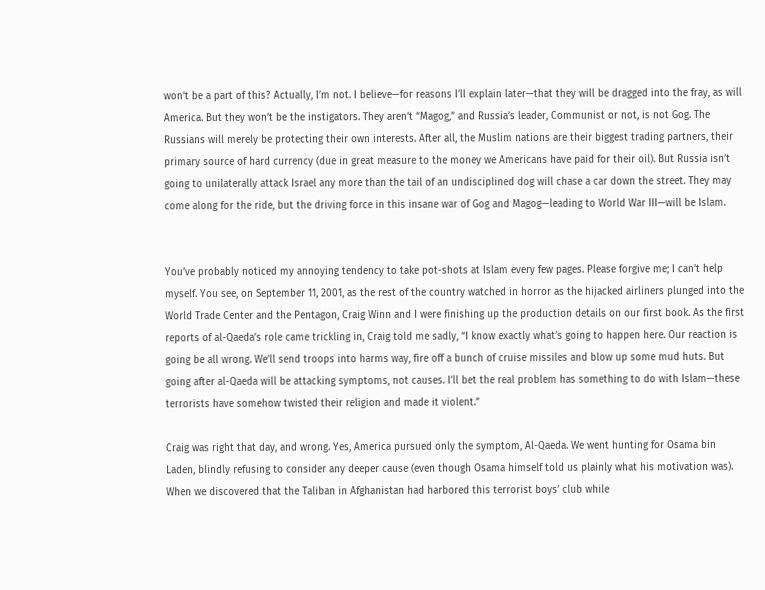won’t be a part of this? Actually, I’m not. I believe—for reasons I’ll explain later—that they will be dragged into the fray, as will America. But they won’t be the instigators. They aren’t “Magog,” and Russia’s leader, Communist or not, is not Gog. The Russians will merely be protecting their own interests. After all, the Muslim nations are their biggest trading partners, their primary source of hard currency (due in great measure to the money we Americans have paid for their oil). But Russia isn’t going to unilaterally attack Israel any more than the tail of an undisciplined dog will chase a car down the street. They may come along for the ride, but the driving force in this insane war of Gog and Magog—leading to World War III—will be Islam.


You’ve probably noticed my annoying tendency to take pot-shots at Islam every few pages. Please forgive me; I can’t help myself. You see, on September 11, 2001, as the rest of the country watched in horror as the hijacked airliners plunged into the World Trade Center and the Pentagon, Craig Winn and I were finishing up the production details on our first book. As the first reports of al-Qaeda’s role came trickling in, Craig told me sadly, “I know exactly what’s going to happen here. Our reaction is going be all wrong. We’ll send troops into harms way, fire off a bunch of cruise missiles and blow up some mud huts. But going after al-Qaeda will be attacking symptoms, not causes. I’ll bet the real problem has something to do with Islam—these terrorists have somehow twisted their religion and made it violent.”

Craig was right that day, and wrong. Yes, America pursued only the symptom, Al-Qaeda. We went hunting for Osama bin Laden, blindly refusing to consider any deeper cause (even though Osama himself told us plainly what his motivation was). When we discovered that the Taliban in Afghanistan had harbored this terrorist boys’ club while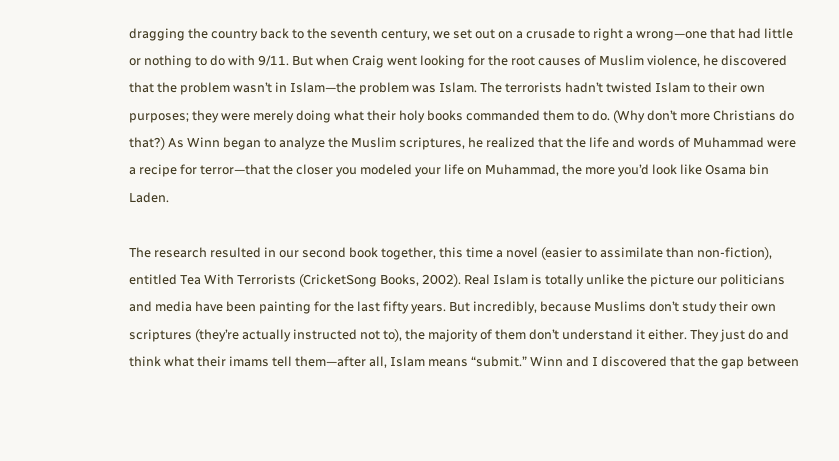dragging the country back to the seventh century, we set out on a crusade to right a wrong—one that had little or nothing to do with 9/11. But when Craig went looking for the root causes of Muslim violence, he discovered that the problem wasn’t in Islam—the problem was Islam. The terrorists hadn’t twisted Islam to their own purposes; they were merely doing what their holy books commanded them to do. (Why don’t more Christians do that?) As Winn began to analyze the Muslim scriptures, he realized that the life and words of Muhammad were a recipe for terror—that the closer you modeled your life on Muhammad, the more you’d look like Osama bin Laden.

The research resulted in our second book together, this time a novel (easier to assimilate than non-fiction), entitled Tea With Terrorists (CricketSong Books, 2002). Real Islam is totally unlike the picture our politicians and media have been painting for the last fifty years. But incredibly, because Muslims don’t study their own scriptures (they’re actually instructed not to), the majority of them don’t understand it either. They just do and think what their imams tell them—after all, Islam means “submit.” Winn and I discovered that the gap between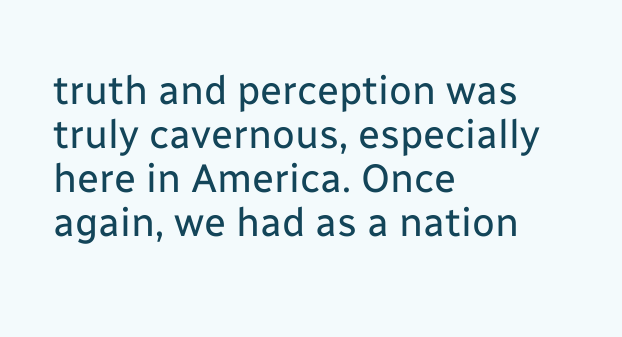truth and perception was truly cavernous, especially here in America. Once again, we had as a nation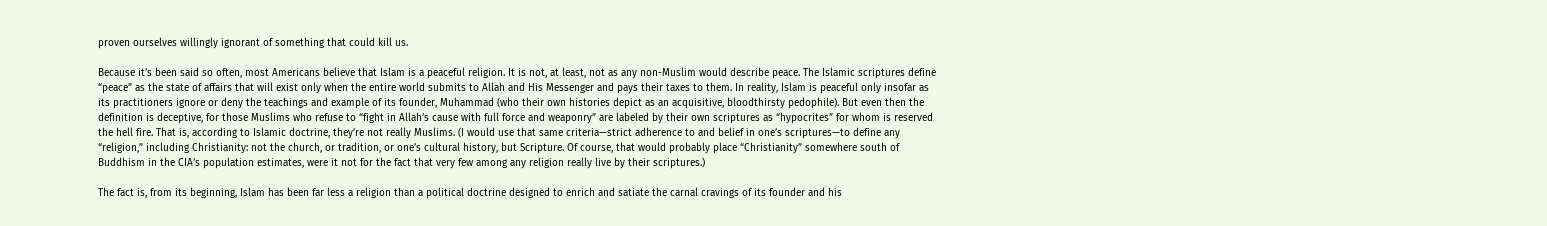proven ourselves willingly ignorant of something that could kill us.

Because it’s been said so often, most Americans believe that Islam is a peaceful religion. It is not, at least, not as any non-Muslim would describe peace. The Islamic scriptures define “peace” as the state of affairs that will exist only when the entire world submits to Allah and His Messenger and pays their taxes to them. In reality, Islam is peaceful only insofar as its practitioners ignore or deny the teachings and example of its founder, Muhammad (who their own histories depict as an acquisitive, bloodthirsty pedophile). But even then the definition is deceptive, for those Muslims who refuse to “fight in Allah’s cause with full force and weaponry” are labeled by their own scriptures as “hypocrites” for whom is reserved the hell fire. That is, according to Islamic doctrine, they’re not really Muslims. (I would use that same criteria—strict adherence to and belief in one’s scriptures—to define any “religion,” including Christianity: not the church, or tradition, or one’s cultural history, but Scripture. Of course, that would probably place “Christianity” somewhere south of Buddhism in the CIA’s population estimates, were it not for the fact that very few among any religion really live by their scriptures.)

The fact is, from its beginning, Islam has been far less a religion than a political doctrine designed to enrich and satiate the carnal cravings of its founder and his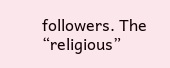followers. The “religious”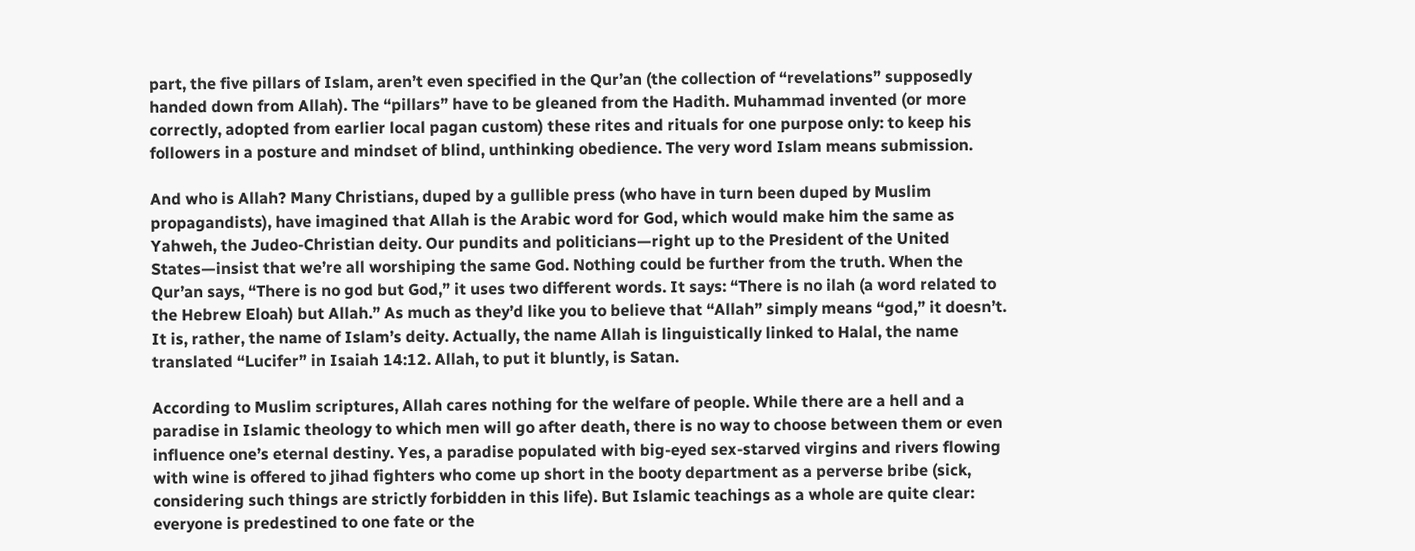part, the five pillars of Islam, aren’t even specified in the Qur’an (the collection of “revelations” supposedly handed down from Allah). The “pillars” have to be gleaned from the Hadith. Muhammad invented (or more correctly, adopted from earlier local pagan custom) these rites and rituals for one purpose only: to keep his followers in a posture and mindset of blind, unthinking obedience. The very word Islam means submission.

And who is Allah? Many Christians, duped by a gullible press (who have in turn been duped by Muslim propagandists), have imagined that Allah is the Arabic word for God, which would make him the same as Yahweh, the Judeo-Christian deity. Our pundits and politicians—right up to the President of the United States—insist that we’re all worshiping the same God. Nothing could be further from the truth. When the Qur’an says, “There is no god but God,” it uses two different words. It says: “There is no ilah (a word related to the Hebrew Eloah) but Allah.” As much as they’d like you to believe that “Allah” simply means “god,” it doesn’t. It is, rather, the name of Islam’s deity. Actually, the name Allah is linguistically linked to Halal, the name translated “Lucifer” in Isaiah 14:12. Allah, to put it bluntly, is Satan.

According to Muslim scriptures, Allah cares nothing for the welfare of people. While there are a hell and a paradise in Islamic theology to which men will go after death, there is no way to choose between them or even influence one’s eternal destiny. Yes, a paradise populated with big-eyed sex-starved virgins and rivers flowing with wine is offered to jihad fighters who come up short in the booty department as a perverse bribe (sick, considering such things are strictly forbidden in this life). But Islamic teachings as a whole are quite clear: everyone is predestined to one fate or the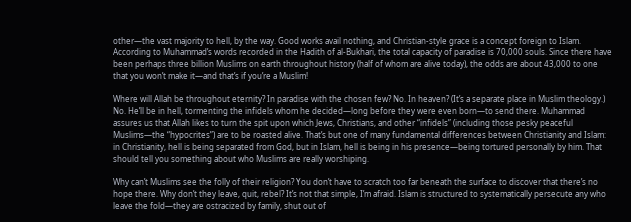other—the vast majority to hell, by the way. Good works avail nothing, and Christian-style grace is a concept foreign to Islam. According to Muhammad’s words recorded in the Hadith of al-Bukhari, the total capacity of paradise is 70,000 souls. Since there have been perhaps three billion Muslims on earth throughout history (half of whom are alive today), the odds are about 43,000 to one that you won’t make it—and that’s if you’re a Muslim!

Where will Allah be throughout eternity? In paradise with the chosen few? No. In heaven? (It’s a separate place in Muslim theology.) No. He’ll be in hell, tormenting the infidels whom he decided—long before they were even born—to send there. Muhammad assures us that Allah likes to turn the spit upon which Jews, Christians, and other “infidels” (including those pesky peaceful Muslims—the “hypocrites”) are to be roasted alive. That’s but one of many fundamental differences between Christianity and Islam: in Christianity, hell is being separated from God, but in Islam, hell is being in his presence—being tortured personally by him. That should tell you something about who Muslims are really worshiping.

Why can’t Muslims see the folly of their religion? You don’t have to scratch too far beneath the surface to discover that there’s no hope there. Why don’t they leave, quit, rebel? It’s not that simple, I’m afraid. Islam is structured to systematically persecute any who leave the fold—they are ostracized by family, shut out of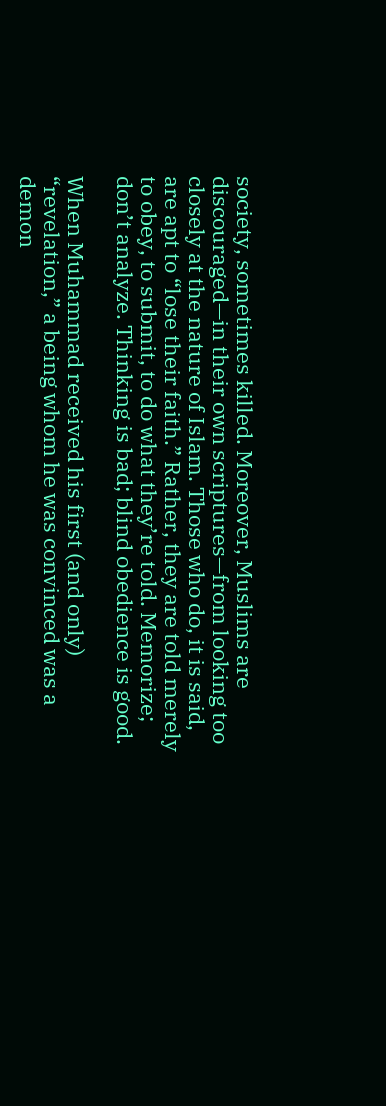society, sometimes killed. Moreover, Muslims are discouraged—in their own scriptures—from looking too closely at the nature of Islam. Those who do, it is said, are apt to “lose their faith.” Rather, they are told merely to obey, to submit, to do what they’re told. Memorize; don’t analyze. Thinking is bad; blind obedience is good.

When Muhammad received his first (and only) “revelation,” a being whom he was convinced was a demon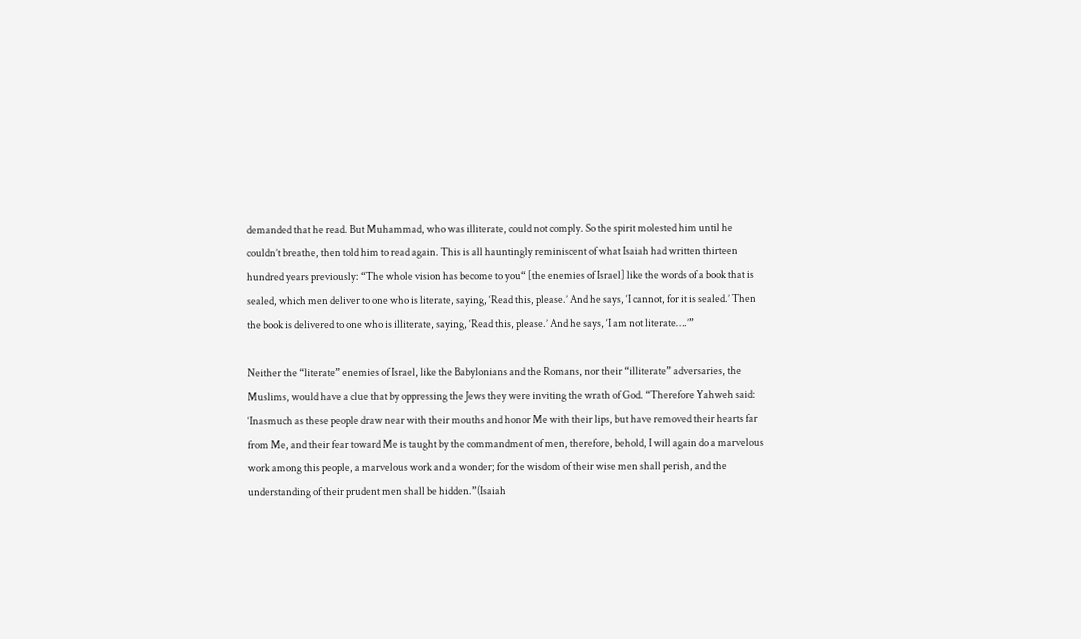demanded that he read. But Muhammad, who was illiterate, could not comply. So the spirit molested him until he couldn’t breathe, then told him to read again. This is all hauntingly reminiscent of what Isaiah had written thirteen hundred years previously: “The whole vision has become to you“ [the enemies of Israel] like the words of a book that is sealed, which men deliver to one who is literate, saying, ‘Read this, please.’ And he says, ‘I cannot, for it is sealed.’ Then the book is delivered to one who is illiterate, saying, ‘Read this, please.’ And he says, ‘I am not literate….’”

Neither the “literate” enemies of Israel, like the Babylonians and the Romans, nor their “illiterate” adversaries, the Muslims, would have a clue that by oppressing the Jews they were inviting the wrath of God. “Therefore Yahweh said: ‘Inasmuch as these people draw near with their mouths and honor Me with their lips, but have removed their hearts far from Me, and their fear toward Me is taught by the commandment of men, therefore, behold, I will again do a marvelous work among this people, a marvelous work and a wonder; for the wisdom of their wise men shall perish, and the understanding of their prudent men shall be hidden.”(Isaiah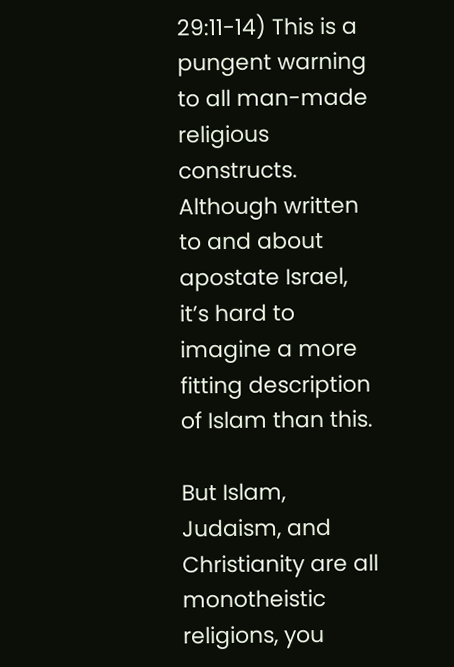29:11-14) This is a pungent warning to all man-made religious constructs. Although written to and about apostate Israel, it’s hard to imagine a more fitting description of Islam than this.

But Islam, Judaism, and Christianity are all monotheistic religions, you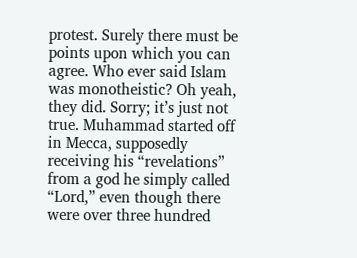protest. Surely there must be points upon which you can agree. Who ever said Islam was monotheistic? Oh yeah, they did. Sorry; it’s just not true. Muhammad started off in Mecca, supposedly receiving his “revelations” from a god he simply called “Lord,” even though there were over three hundred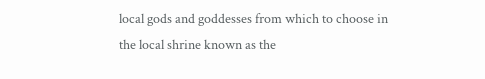local gods and goddesses from which to choose in the local shrine known as the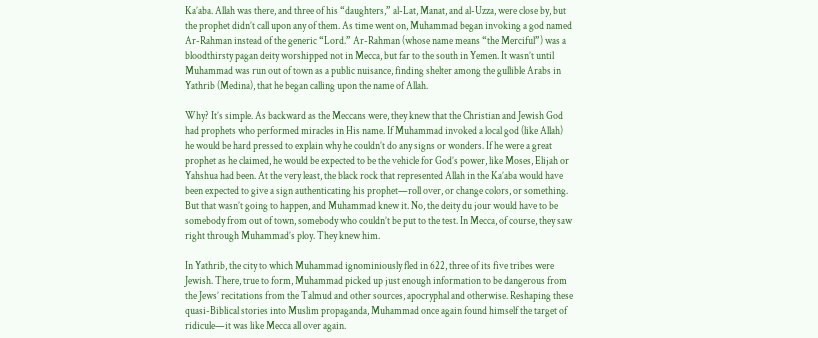Ka’aba. Allah was there, and three of his “daughters,” al-Lat, Manat, and al-Uzza, were close by, but the prophet didn’t call upon any of them. As time went on, Muhammad began invoking a god named Ar-Rahman instead of the generic “Lord.” Ar-Rahman (whose name means “the Merciful”) was a bloodthirsty pagan deity worshipped not in Mecca, but far to the south in Yemen. It wasn’t until Muhammad was run out of town as a public nuisance, finding shelter among the gullible Arabs in Yathrib (Medina), that he began calling upon the name of Allah.

Why? It’s simple. As backward as the Meccans were, they knew that the Christian and Jewish God had prophets who performed miracles in His name. If Muhammad invoked a local god (like Allah) he would be hard pressed to explain why he couldn’t do any signs or wonders. If he were a great prophet as he claimed, he would be expected to be the vehicle for God’s power, like Moses, Elijah or Yahshua had been. At the very least, the black rock that represented Allah in the Ka’aba would have been expected to give a sign authenticating his prophet—roll over, or change colors, or something. But that wasn’t going to happen, and Muhammad knew it. No, the deity du jour would have to be somebody from out of town, somebody who couldn’t be put to the test. In Mecca, of course, they saw right through Muhammad’s ploy. They knew him.

In Yathrib, the city to which Muhammad ignominiously fled in 622, three of its five tribes were Jewish. There, true to form, Muhammad picked up just enough information to be dangerous from the Jews’ recitations from the Talmud and other sources, apocryphal and otherwise. Reshaping these quasi-Biblical stories into Muslim propaganda, Muhammad once again found himself the target of ridicule—it was like Mecca all over again.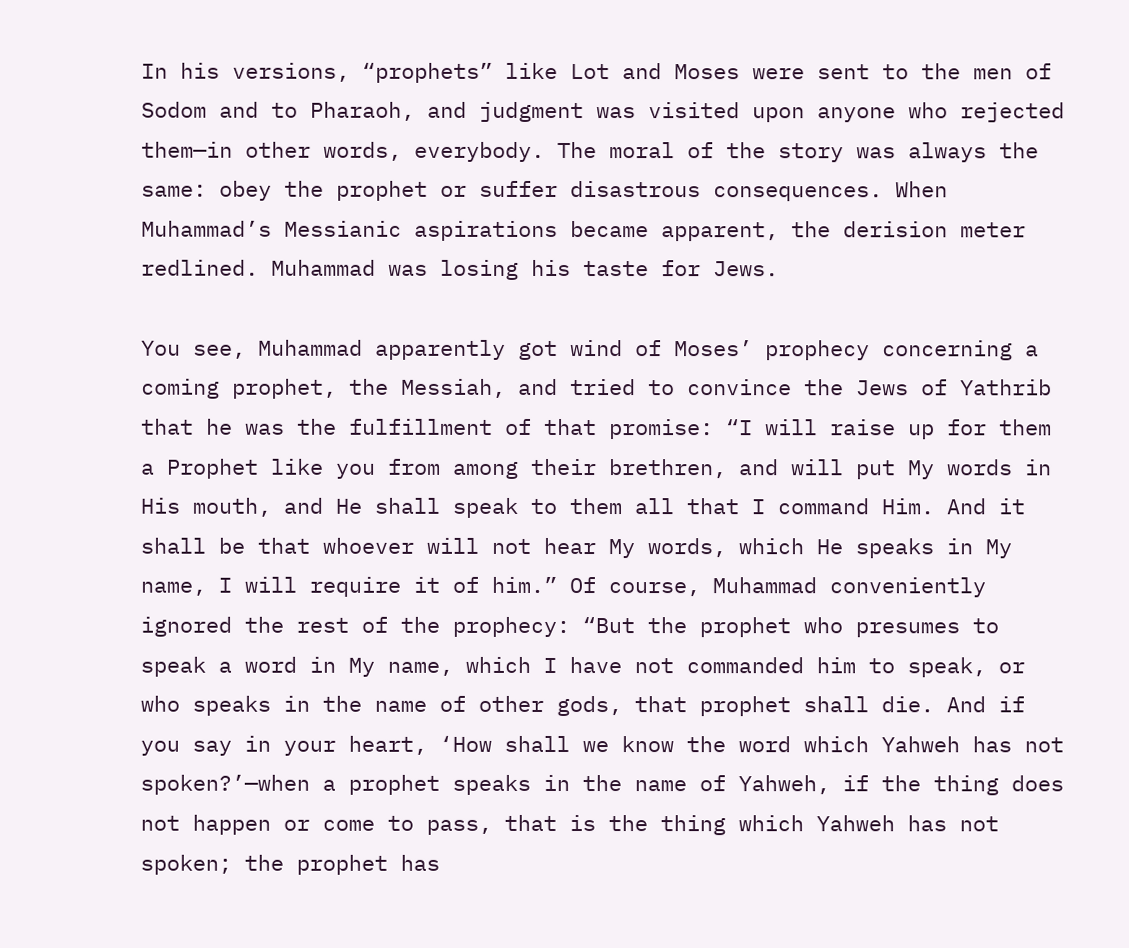In his versions, “prophets” like Lot and Moses were sent to the men of Sodom and to Pharaoh, and judgment was visited upon anyone who rejected them—in other words, everybody. The moral of the story was always the same: obey the prophet or suffer disastrous consequences. When Muhammad’s Messianic aspirations became apparent, the derision meter redlined. Muhammad was losing his taste for Jews.

You see, Muhammad apparently got wind of Moses’ prophecy concerning a coming prophet, the Messiah, and tried to convince the Jews of Yathrib that he was the fulfillment of that promise: “I will raise up for them a Prophet like you from among their brethren, and will put My words in His mouth, and He shall speak to them all that I command Him. And it shall be that whoever will not hear My words, which He speaks in My name, I will require it of him.” Of course, Muhammad conveniently ignored the rest of the prophecy: “But the prophet who presumes to speak a word in My name, which I have not commanded him to speak, or who speaks in the name of other gods, that prophet shall die. And if you say in your heart, ‘How shall we know the word which Yahweh has not spoken?’—when a prophet speaks in the name of Yahweh, if the thing does not happen or come to pass, that is the thing which Yahweh has not spoken; the prophet has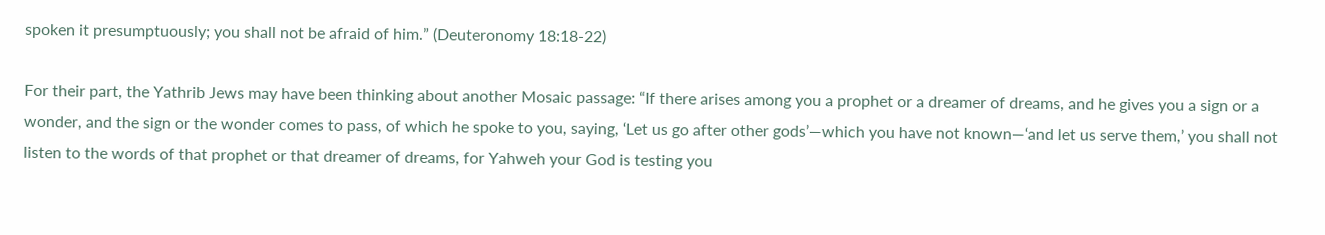spoken it presumptuously; you shall not be afraid of him.” (Deuteronomy 18:18-22)

For their part, the Yathrib Jews may have been thinking about another Mosaic passage: “If there arises among you a prophet or a dreamer of dreams, and he gives you a sign or a wonder, and the sign or the wonder comes to pass, of which he spoke to you, saying, ‘Let us go after other gods’—which you have not known—‘and let us serve them,’ you shall not listen to the words of that prophet or that dreamer of dreams, for Yahweh your God is testing you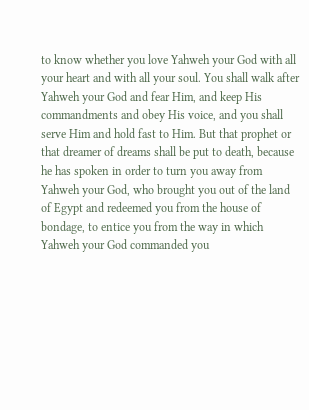to know whether you love Yahweh your God with all your heart and with all your soul. You shall walk after Yahweh your God and fear Him, and keep His commandments and obey His voice, and you shall serve Him and hold fast to Him. But that prophet or that dreamer of dreams shall be put to death, because he has spoken in order to turn you away from Yahweh your God, who brought you out of the land of Egypt and redeemed you from the house of bondage, to entice you from the way in which Yahweh your God commanded you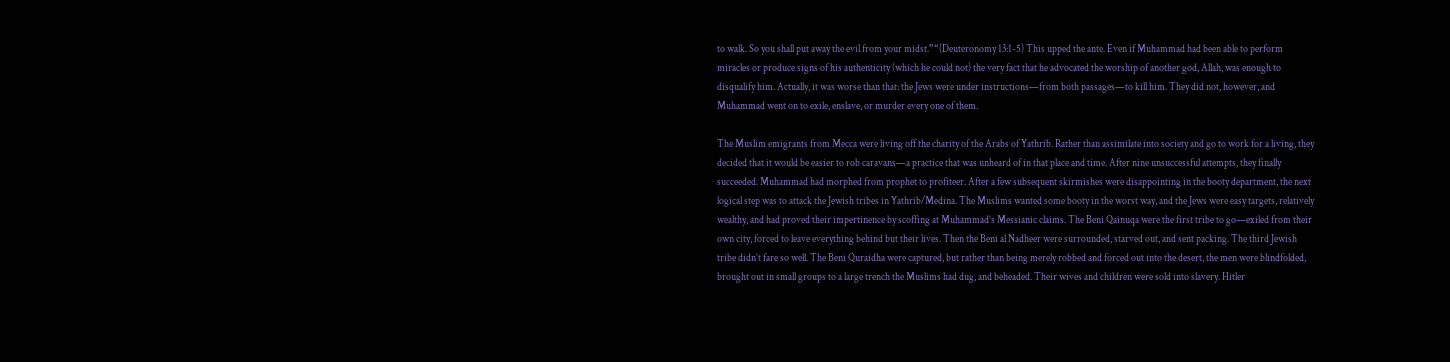to walk. So you shall put away the evil from your midst.”“(Deuteronomy 13:1-5) This upped the ante. Even if Muhammad had been able to perform miracles or produce signs of his authenticity (which he could not) the very fact that he advocated the worship of another god, Allah, was enough to disqualify him. Actually, it was worse than that: the Jews were under instructions—from both passages—to kill him. They did not, however, and Muhammad went on to exile, enslave, or murder every one of them.

The Muslim emigrants from Mecca were living off the charity of the Arabs of Yathrib. Rather than assimilate into society and go to work for a living, they decided that it would be easier to rob caravans—a practice that was unheard of in that place and time. After nine unsuccessful attempts, they finally succeeded. Muhammad had morphed from prophet to profiteer. After a few subsequent skirmishes were disappointing in the booty department, the next logical step was to attack the Jewish tribes in Yathrib/Medina. The Muslims wanted some booty in the worst way, and the Jews were easy targets, relatively wealthy, and had proved their impertinence by scoffing at Muhammad’s Messianic claims. The Beni Qainuqa were the first tribe to go—exiled from their own city, forced to leave everything behind but their lives. Then the Beni al Nadheer were surrounded, starved out, and sent packing. The third Jewish tribe didn’t fare so well. The Beni Quraidha were captured, but rather than being merely robbed and forced out into the desert, the men were blindfolded, brought out in small groups to a large trench the Muslims had dug, and beheaded. Their wives and children were sold into slavery. Hitler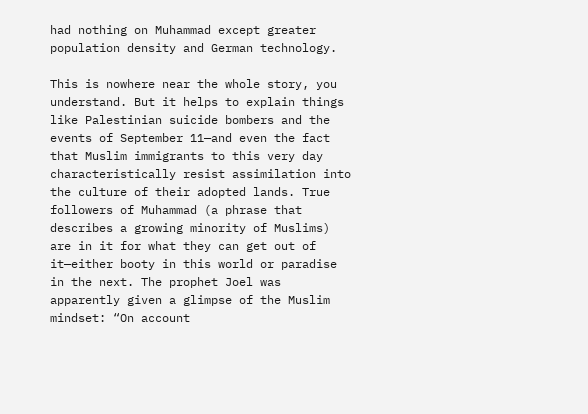had nothing on Muhammad except greater population density and German technology.

This is nowhere near the whole story, you understand. But it helps to explain things like Palestinian suicide bombers and the events of September 11—and even the fact that Muslim immigrants to this very day characteristically resist assimilation into the culture of their adopted lands. True followers of Muhammad (a phrase that describes a growing minority of Muslims) are in it for what they can get out of it—either booty in this world or paradise in the next. The prophet Joel was apparently given a glimpse of the Muslim mindset: “On account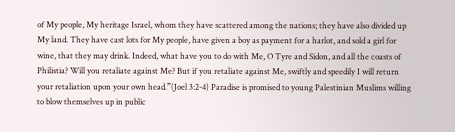of My people, My heritage Israel, whom they have scattered among the nations; they have also divided up My land. They have cast lots for My people, have given a boy as payment for a harlot, and sold a girl for wine, that they may drink. Indeed, what have you to do with Me, O Tyre and Sidon, and all the coasts of Philistia? Will you retaliate against Me? But if you retaliate against Me, swiftly and speedily I will return your retaliation upon your own head.”(Joel 3:2-4) Paradise is promised to young Palestinian Muslims willing to blow themselves up in public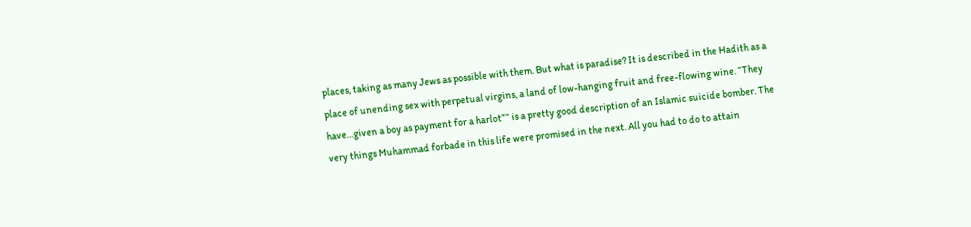places, taking as many Jews as possible with them. But what is paradise? It is described in the Hadith as a place of unending sex with perpetual virgins, a land of low-hanging fruit and free-flowing wine. “They have…given a boy as payment for a harlot”“ is a pretty good description of an Islamic suicide bomber. The very things Muhammad forbade in this life were promised in the next. All you had to do to attain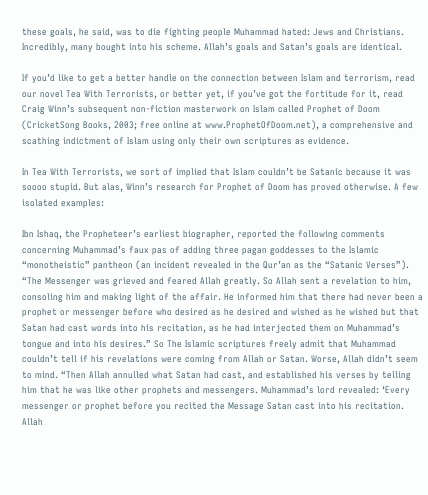these goals, he said, was to die fighting people Muhammad hated: Jews and Christians. Incredibly, many bought into his scheme. Allah’s goals and Satan’s goals are identical.

If you’d like to get a better handle on the connection between Islam and terrorism, read our novel Tea With Terrorists, or better yet, if you’ve got the fortitude for it, read Craig Winn’s subsequent non-fiction masterwork on Islam called Prophet of Doom (CricketSong Books, 2003; free online at www.ProphetOfDoom.net), a comprehensive and scathing indictment of Islam using only their own scriptures as evidence.

In Tea With Terrorists, we sort of implied that Islam couldn’t be Satanic because it was soooo stupid. But alas, Winn’s research for Prophet of Doom has proved otherwise. A few isolated examples:

Ibn Ishaq, the Propheteer’s earliest biographer, reported the following comments concerning Muhammad’s faux pas of adding three pagan goddesses to the Islamic “monotheistic” pantheon (an incident revealed in the Qur’an as the “Satanic Verses”). “The Messenger was grieved and feared Allah greatly. So Allah sent a revelation to him, consoling him and making light of the affair. He informed him that there had never been a prophet or messenger before who desired as he desired and wished as he wished but that Satan had cast words into his recitation, as he had interjected them on Muhammad’s tongue and into his desires.” So The Islamic scriptures freely admit that Muhammad couldn’t tell if his revelations were coming from Allah or Satan. Worse, Allah didn’t seem to mind. “Then Allah annulled what Satan had cast, and established his verses by telling him that he was like other prophets and messengers. Muhammad’s lord revealed: ‘Every messenger or prophet before you recited the Message Satan cast into his recitation. Allah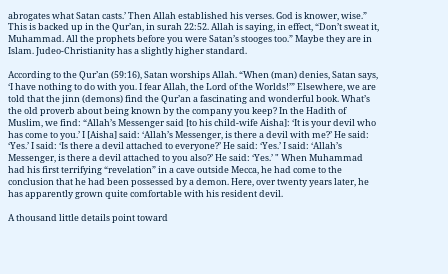abrogates what Satan casts.’ Then Allah established his verses. God is knower, wise.”  This is backed up in the Qur’an, in surah 22:52. Allah is saying, in effect, “Don’t sweat it, Muhammad. All the prophets before you were Satan’s stooges too.” Maybe they are in Islam. Judeo-Christianity has a slightly higher standard.

According to the Qur’an (59:16), Satan worships Allah. “When (man) denies, Satan says, ‘I have nothing to do with you. I fear Allah, the Lord of the Worlds!’” Elsewhere, we are told that the jinn (demons) find the Qur’an a fascinating and wonderful book. What’s the old proverb about being known by the company you keep? In the Hadith of Muslim, we find: “Allah’s Messenger said [to his child-wife Aisha]: ‘It is your devil who has come to you.’ I [Aisha] said: ‘Allah’s Messenger, is there a devil with me?’ He said: ‘Yes.’ I said: ‘Is there a devil attached to everyone?’ He said: ‘Yes.’ I said: ‘Allah’s Messenger, is there a devil attached to you also?’ He said: ‘Yes.’ " When Muhammad had his first terrifying “revelation” in a cave outside Mecca, he had come to the conclusion that he had been possessed by a demon. Here, over twenty years later, he has apparently grown quite comfortable with his resident devil.

A thousand little details point toward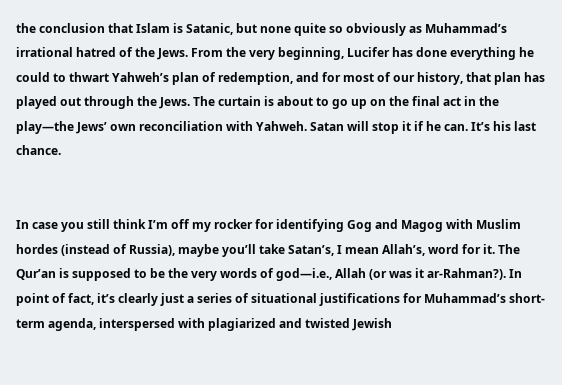the conclusion that Islam is Satanic, but none quite so obviously as Muhammad’s irrational hatred of the Jews. From the very beginning, Lucifer has done everything he could to thwart Yahweh’s plan of redemption, and for most of our history, that plan has played out through the Jews. The curtain is about to go up on the final act in the play—the Jews’ own reconciliation with Yahweh. Satan will stop it if he can. It’s his last chance.


In case you still think I’m off my rocker for identifying Gog and Magog with Muslim hordes (instead of Russia), maybe you’ll take Satan’s, I mean Allah’s, word for it. The Qur’an is supposed to be the very words of god—i.e., Allah (or was it ar-Rahman?). In point of fact, it’s clearly just a series of situational justifications for Muhammad’s short-term agenda, interspersed with plagiarized and twisted Jewish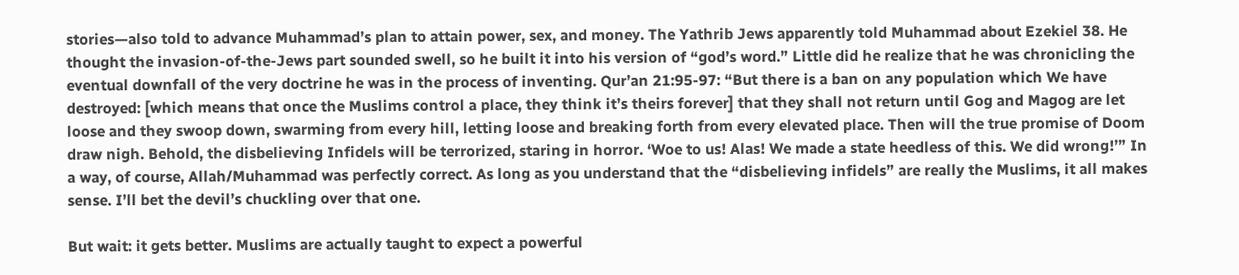stories—also told to advance Muhammad’s plan to attain power, sex, and money. The Yathrib Jews apparently told Muhammad about Ezekiel 38. He thought the invasion-of-the-Jews part sounded swell, so he built it into his version of “god’s word.” Little did he realize that he was chronicling the eventual downfall of the very doctrine he was in the process of inventing. Qur’an 21:95-97: “But there is a ban on any population which We have destroyed: [which means that once the Muslims control a place, they think it’s theirs forever] that they shall not return until Gog and Magog are let loose and they swoop down, swarming from every hill, letting loose and breaking forth from every elevated place. Then will the true promise of Doom draw nigh. Behold, the disbelieving Infidels will be terrorized, staring in horror. ‘Woe to us! Alas! We made a state heedless of this. We did wrong!’” In a way, of course, Allah/Muhammad was perfectly correct. As long as you understand that the “disbelieving infidels” are really the Muslims, it all makes sense. I’ll bet the devil’s chuckling over that one.

But wait: it gets better. Muslims are actually taught to expect a powerful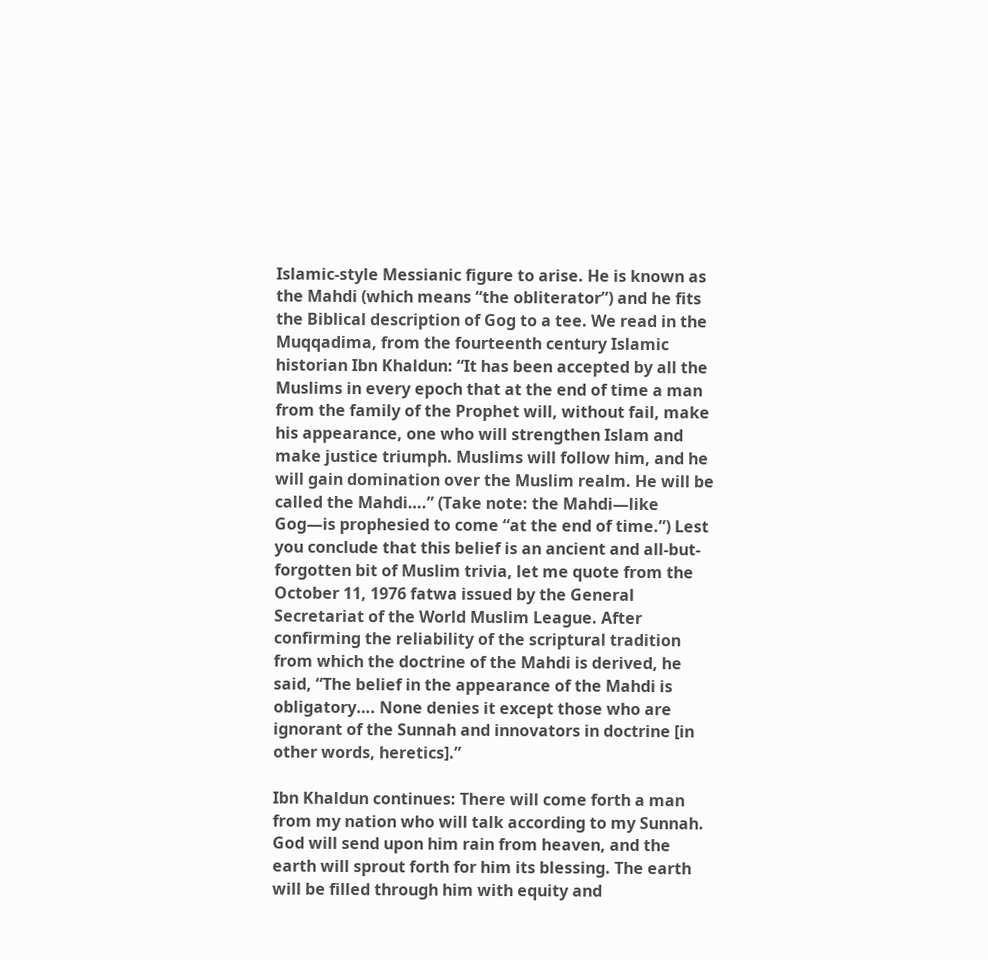Islamic-style Messianic figure to arise. He is known as the Mahdi (which means “the obliterator”) and he fits the Biblical description of Gog to a tee. We read in the Muqqadima, from the fourteenth century Islamic historian Ibn Khaldun: “It has been accepted by all the Muslims in every epoch that at the end of time a man from the family of the Prophet will, without fail, make his appearance, one who will strengthen Islam and make justice triumph. Muslims will follow him, and he will gain domination over the Muslim realm. He will be called the Mahdi….” (Take note: the Mahdi—like Gog—is prophesied to come “at the end of time.”) Lest you conclude that this belief is an ancient and all-but-forgotten bit of Muslim trivia, let me quote from the October 11, 1976 fatwa issued by the General Secretariat of the World Muslim League. After confirming the reliability of the scriptural tradition from which the doctrine of the Mahdi is derived, he said, “The belief in the appearance of the Mahdi is obligatory…. None denies it except those who are ignorant of the Sunnah and innovators in doctrine [in other words, heretics].”

Ibn Khaldun continues: There will come forth a man from my nation who will talk according to my Sunnah. God will send upon him rain from heaven, and the earth will sprout forth for him its blessing. The earth will be filled through him with equity and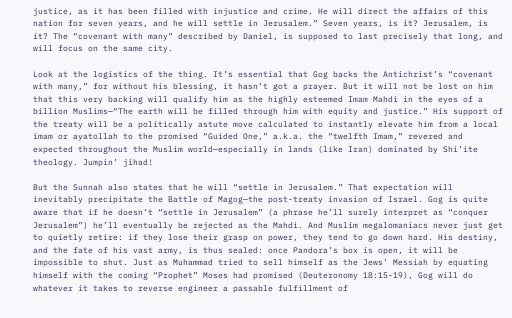justice, as it has been filled with injustice and crime. He will direct the affairs of this nation for seven years, and he will settle in Jerusalem.” Seven years, is it? Jerusalem, is it? The “covenant with many” described by Daniel, is supposed to last precisely that long, and will focus on the same city.

Look at the logistics of the thing. It’s essential that Gog backs the Antichrist’s “covenant with many,” for without his blessing, it hasn’t got a prayer. But it will not be lost on him that this very backing will qualify him as the highly esteemed Imam Mahdi in the eyes of a billion Muslims—“The earth will be filled through him with equity and justice.” His support of the treaty will be a politically astute move calculated to instantly elevate him from a local imam or ayatollah to the promised “Guided One,” a.k.a. the “twelfth Imam,” revered and expected throughout the Muslim world—especially in lands (like Iran) dominated by Shi’ite theology. Jumpin’ jihad!

But the Sunnah also states that he will “settle in Jerusalem.” That expectation will inevitably precipitate the Battle of Magog—the post-treaty invasion of Israel. Gog is quite aware that if he doesn’t “settle in Jerusalem” (a phrase he’ll surely interpret as “conquer Jerusalem”) he’ll eventually be rejected as the Mahdi. And Muslim megalomaniacs never just get to quietly retire: if they lose their grasp on power, they tend to go down hard. His destiny, and the fate of his vast army, is thus sealed: once Pandora’s box is open, it will be impossible to shut. Just as Muhammad tried to sell himself as the Jews’ Messiah by equating himself with the coming “Prophet” Moses had promised (Deuteronomy 18:15-19), Gog will do whatever it takes to reverse engineer a passable fulfillment of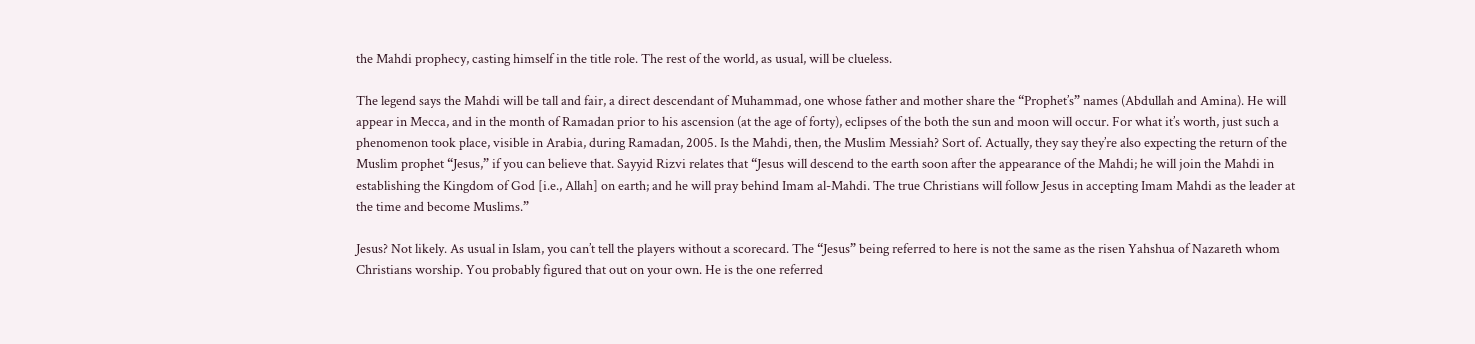the Mahdi prophecy, casting himself in the title role. The rest of the world, as usual, will be clueless.

The legend says the Mahdi will be tall and fair, a direct descendant of Muhammad, one whose father and mother share the “Prophet’s” names (Abdullah and Amina). He will appear in Mecca, and in the month of Ramadan prior to his ascension (at the age of forty), eclipses of the both the sun and moon will occur. For what it’s worth, just such a phenomenon took place, visible in Arabia, during Ramadan, 2005. Is the Mahdi, then, the Muslim Messiah? Sort of. Actually, they say they’re also expecting the return of the Muslim prophet “Jesus,” if you can believe that. Sayyid Rizvi relates that “Jesus will descend to the earth soon after the appearance of the Mahdi; he will join the Mahdi in establishing the Kingdom of God [i.e., Allah] on earth; and he will pray behind Imam al-Mahdi. The true Christians will follow Jesus in accepting Imam Mahdi as the leader at the time and become Muslims.”

Jesus? Not likely. As usual in Islam, you can’t tell the players without a scorecard. The “Jesus” being referred to here is not the same as the risen Yahshua of Nazareth whom Christians worship. You probably figured that out on your own. He is the one referred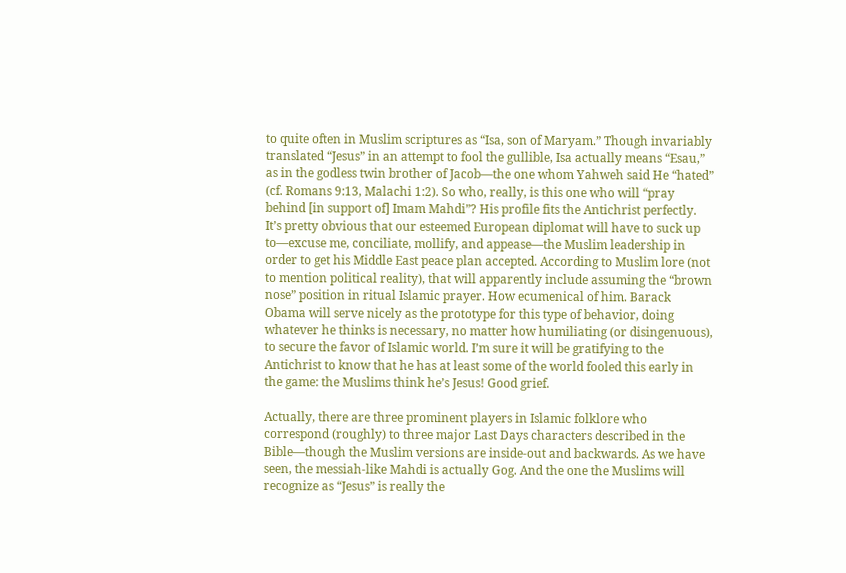to quite often in Muslim scriptures as “Isa, son of Maryam.” Though invariably translated “Jesus” in an attempt to fool the gullible, Isa actually means “Esau,” as in the godless twin brother of Jacob—the one whom Yahweh said He “hated” (cf. Romans 9:13, Malachi 1:2). So who, really, is this one who will “pray behind [in support of] Imam Mahdi”? His profile fits the Antichrist perfectly. It’s pretty obvious that our esteemed European diplomat will have to suck up to—excuse me, conciliate, mollify, and appease—the Muslim leadership in order to get his Middle East peace plan accepted. According to Muslim lore (not to mention political reality), that will apparently include assuming the “brown nose” position in ritual Islamic prayer. How ecumenical of him. Barack Obama will serve nicely as the prototype for this type of behavior, doing whatever he thinks is necessary, no matter how humiliating (or disingenuous), to secure the favor of Islamic world. I’m sure it will be gratifying to the Antichrist to know that he has at least some of the world fooled this early in the game: the Muslims think he’s Jesus! Good grief.

Actually, there are three prominent players in Islamic folklore who correspond (roughly) to three major Last Days characters described in the Bible—though the Muslim versions are inside-out and backwards. As we have seen, the messiah-like Mahdi is actually Gog. And the one the Muslims will recognize as “Jesus” is really the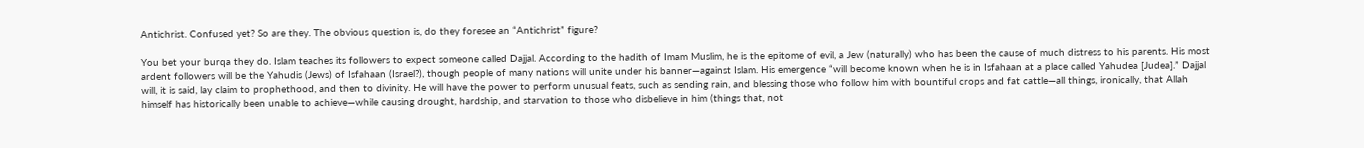Antichrist. Confused yet? So are they. The obvious question is, do they foresee an “Antichrist” figure?

You bet your burqa they do. Islam teaches its followers to expect someone called Dajjal. According to the hadith of Imam Muslim, he is the epitome of evil, a Jew (naturally) who has been the cause of much distress to his parents. His most ardent followers will be the Yahudis (Jews) of Isfahaan (Israel?), though people of many nations will unite under his banner—against Islam. His emergence “will become known when he is in Isfahaan at a place called Yahudea [Judea].” Dajjal will, it is said, lay claim to prophethood, and then to divinity. He will have the power to perform unusual feats, such as sending rain, and blessing those who follow him with bountiful crops and fat cattle—all things, ironically, that Allah himself has historically been unable to achieve—while causing drought, hardship, and starvation to those who disbelieve in him (things that, not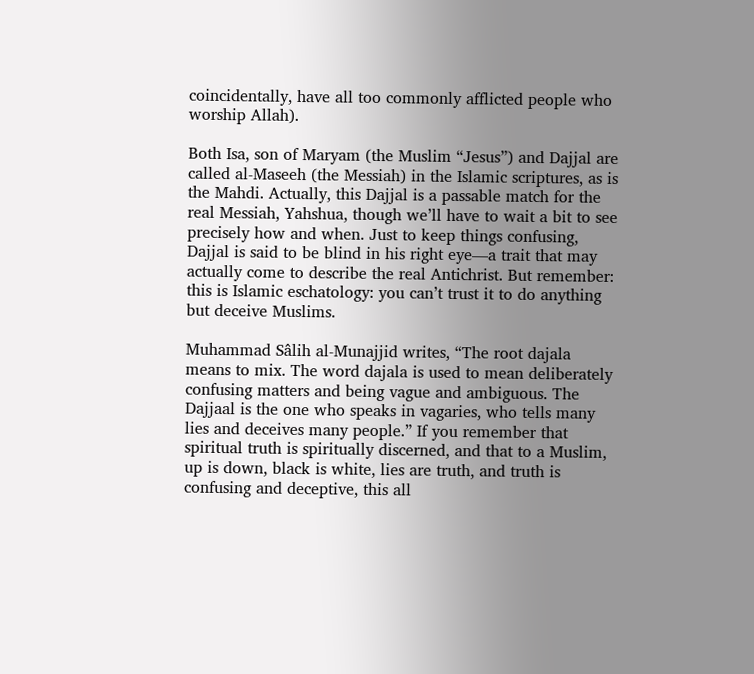coincidentally, have all too commonly afflicted people who worship Allah).

Both Isa, son of Maryam (the Muslim “Jesus”) and Dajjal are called al-Maseeh (the Messiah) in the Islamic scriptures, as is the Mahdi. Actually, this Dajjal is a passable match for the real Messiah, Yahshua, though we’ll have to wait a bit to see precisely how and when. Just to keep things confusing, Dajjal is said to be blind in his right eye—a trait that may actually come to describe the real Antichrist. But remember: this is Islamic eschatology: you can’t trust it to do anything but deceive Muslims.

Muhammad Sâlih al-Munajjid writes, “The root dajala means to mix. The word dajala is used to mean deliberately confusing matters and being vague and ambiguous. The Dajjaal is the one who speaks in vagaries, who tells many lies and deceives many people.” If you remember that spiritual truth is spiritually discerned, and that to a Muslim, up is down, black is white, lies are truth, and truth is confusing and deceptive, this all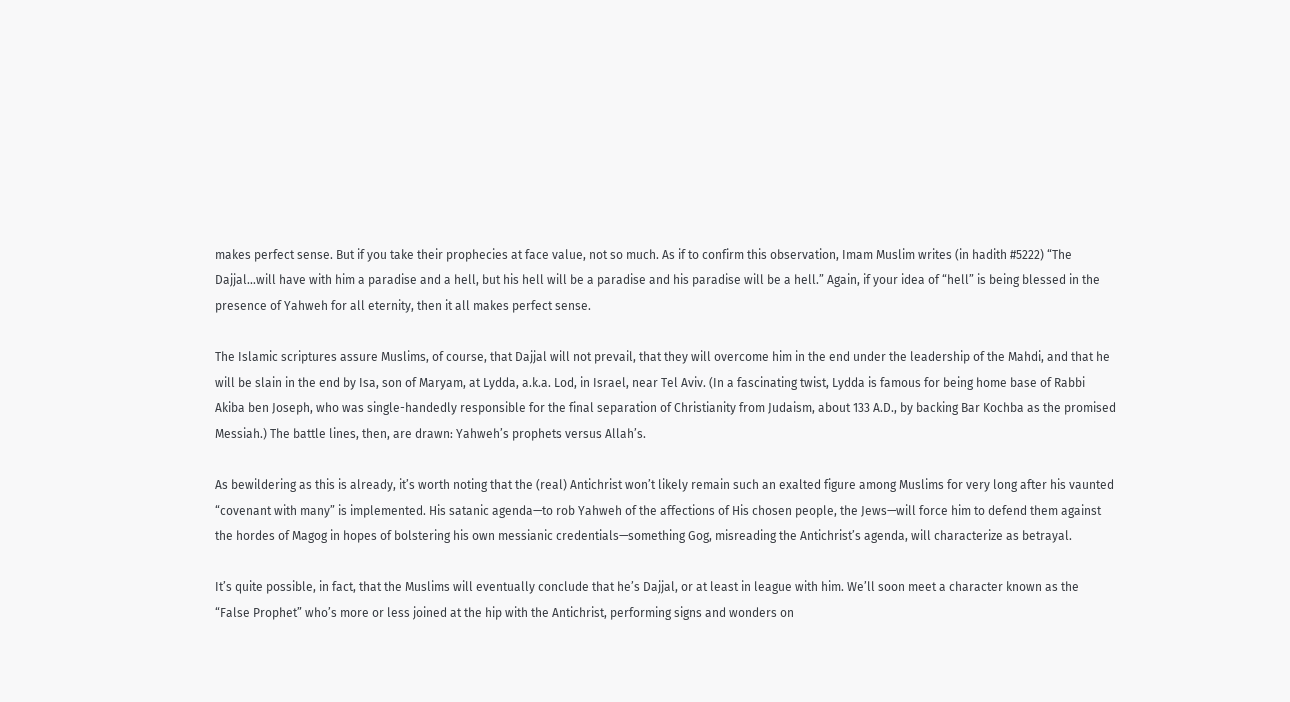makes perfect sense. But if you take their prophecies at face value, not so much. As if to confirm this observation, Imam Muslim writes (in hadith #5222) “The Dajjal…will have with him a paradise and a hell, but his hell will be a paradise and his paradise will be a hell.” Again, if your idea of “hell” is being blessed in the presence of Yahweh for all eternity, then it all makes perfect sense.

The Islamic scriptures assure Muslims, of course, that Dajjal will not prevail, that they will overcome him in the end under the leadership of the Mahdi, and that he will be slain in the end by Isa, son of Maryam, at Lydda, a.k.a. Lod, in Israel, near Tel Aviv. (In a fascinating twist, Lydda is famous for being home base of Rabbi Akiba ben Joseph, who was single-handedly responsible for the final separation of Christianity from Judaism, about 133 A.D., by backing Bar Kochba as the promised Messiah.) The battle lines, then, are drawn: Yahweh’s prophets versus Allah’s.

As bewildering as this is already, it’s worth noting that the (real) Antichrist won’t likely remain such an exalted figure among Muslims for very long after his vaunted “covenant with many” is implemented. His satanic agenda—to rob Yahweh of the affections of His chosen people, the Jews—will force him to defend them against the hordes of Magog in hopes of bolstering his own messianic credentials—something Gog, misreading the Antichrist’s agenda, will characterize as betrayal.

It’s quite possible, in fact, that the Muslims will eventually conclude that he’s Dajjal, or at least in league with him. We’ll soon meet a character known as the “False Prophet” who’s more or less joined at the hip with the Antichrist, performing signs and wonders on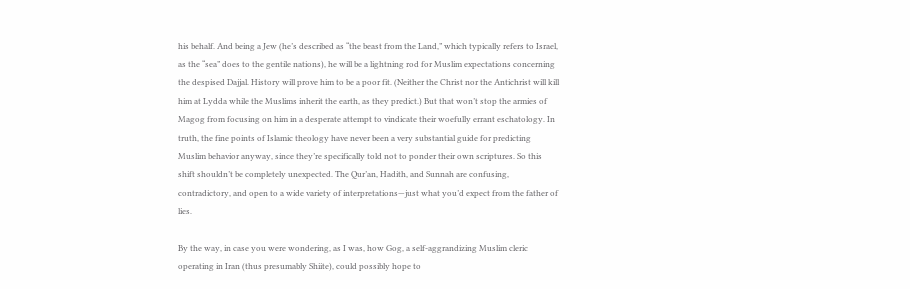his behalf. And being a Jew (he’s described as “the beast from the Land,” which typically refers to Israel, as the “sea” does to the gentile nations), he will be a lightning rod for Muslim expectations concerning the despised Dajjal. History will prove him to be a poor fit. (Neither the Christ nor the Antichrist will kill him at Lydda while the Muslims inherit the earth, as they predict.) But that won’t stop the armies of Magog from focusing on him in a desperate attempt to vindicate their woefully errant eschatology. In truth, the fine points of Islamic theology have never been a very substantial guide for predicting Muslim behavior anyway, since they’re specifically told not to ponder their own scriptures. So this shift shouldn’t be completely unexpected. The Qur’an, Hadith, and Sunnah are confusing, contradictory, and open to a wide variety of interpretations—just what you’d expect from the father of lies.

By the way, in case you were wondering, as I was, how Gog, a self-aggrandizing Muslim cleric operating in Iran (thus presumably Shiite), could possibly hope to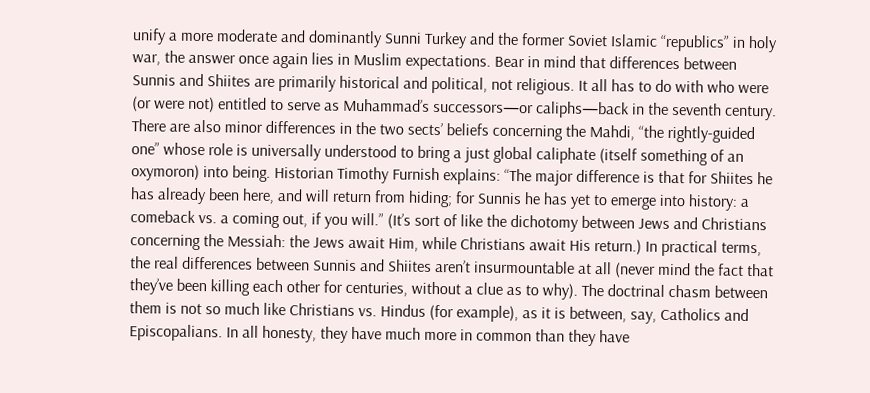unify a more moderate and dominantly Sunni Turkey and the former Soviet Islamic “republics” in holy war, the answer once again lies in Muslim expectations. Bear in mind that differences between Sunnis and Shiites are primarily historical and political, not religious. It all has to do with who were (or were not) entitled to serve as Muhammad’s successors—or caliphs—back in the seventh century. There are also minor differences in the two sects’ beliefs concerning the Mahdi, “the rightly-guided one” whose role is universally understood to bring a just global caliphate (itself something of an oxymoron) into being. Historian Timothy Furnish explains: “The major difference is that for Shiites he has already been here, and will return from hiding; for Sunnis he has yet to emerge into history: a comeback vs. a coming out, if you will.” (It’s sort of like the dichotomy between Jews and Christians concerning the Messiah: the Jews await Him, while Christians await His return.) In practical terms, the real differences between Sunnis and Shiites aren’t insurmountable at all (never mind the fact that they’ve been killing each other for centuries, without a clue as to why). The doctrinal chasm between them is not so much like Christians vs. Hindus (for example), as it is between, say, Catholics and Episcopalians. In all honesty, they have much more in common than they have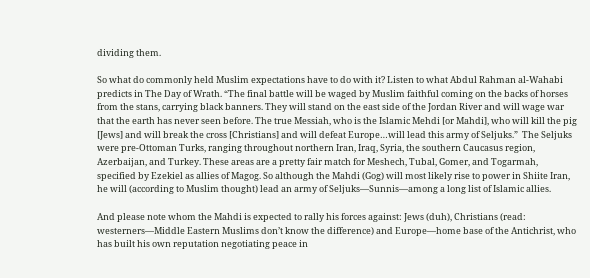dividing them.

So what do commonly held Muslim expectations have to do with it? Listen to what Abdul Rahman al-Wahabi predicts in The Day of Wrath. “The final battle will be waged by Muslim faithful coming on the backs of horses from the stans, carrying black banners. They will stand on the east side of the Jordan River and will wage war that the earth has never seen before. The true Messiah, who is the Islamic Mehdi [or Mahdi], who will kill the pig [Jews] and will break the cross [Christians] and will defeat Europe…will lead this army of Seljuks.”  The Seljuks were pre-Ottoman Turks, ranging throughout northern Iran, Iraq, Syria, the southern Caucasus region, Azerbaijan, and Turkey. These areas are a pretty fair match for Meshech, Tubal, Gomer, and Togarmah, specified by Ezekiel as allies of Magog. So although the Mahdi (Gog) will most likely rise to power in Shiite Iran, he will (according to Muslim thought) lead an army of Seljuks—Sunnis—among a long list of Islamic allies.

And please note whom the Mahdi is expected to rally his forces against: Jews (duh), Christians (read: westerners—Middle Eastern Muslims don’t know the difference) and Europe—home base of the Antichrist, who has built his own reputation negotiating peace in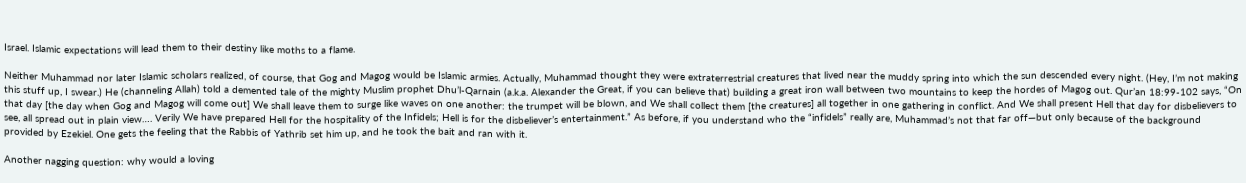Israel. Islamic expectations will lead them to their destiny like moths to a flame.

Neither Muhammad nor later Islamic scholars realized, of course, that Gog and Magog would be Islamic armies. Actually, Muhammad thought they were extraterrestrial creatures that lived near the muddy spring into which the sun descended every night. (Hey, I’m not making this stuff up, I swear.) He (channeling Allah) told a demented tale of the mighty Muslim prophet Dhu’l-Qarnain (a.k.a. Alexander the Great, if you can believe that) building a great iron wall between two mountains to keep the hordes of Magog out. Qur’an 18:99-102 says, “On that day [the day when Gog and Magog will come out] We shall leave them to surge like waves on one another: the trumpet will be blown, and We shall collect them [the creatures] all together in one gathering in conflict. And We shall present Hell that day for disbelievers to see, all spread out in plain view…. Verily We have prepared Hell for the hospitality of the Infidels; Hell is for the disbeliever’s entertainment.” As before, if you understand who the “infidels” really are, Muhammad’s not that far off—but only because of the background provided by Ezekiel. One gets the feeling that the Rabbis of Yathrib set him up, and he took the bait and ran with it.

Another nagging question: why would a loving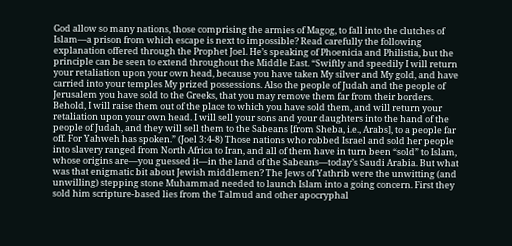God allow so many nations, those comprising the armies of Magog, to fall into the clutches of Islam—a prison from which escape is next to impossible? Read carefully the following explanation offered through the Prophet Joel. He’s speaking of Phoenicia and Philistia, but the principle can be seen to extend throughout the Middle East. “Swiftly and speedily I will return your retaliation upon your own head, because you have taken My silver and My gold, and have carried into your temples My prized possessions. Also the people of Judah and the people of Jerusalem you have sold to the Greeks, that you may remove them far from their borders. Behold, I will raise them out of the place to which you have sold them, and will return your retaliation upon your own head. I will sell your sons and your daughters into the hand of the people of Judah, and they will sell them to the Sabeans [from Sheba, i.e., Arabs], to a people far off. For Yahweh has spoken.” (Joel 3:4-8) Those nations who robbed Israel and sold her people into slavery ranged from North Africa to Iran, and all of them have in turn been “sold” to Islam, whose origins are—you guessed it—in the land of the Sabeans—today’s Saudi Arabia. But what was that enigmatic bit about Jewish middlemen? The Jews of Yathrib were the unwitting (and unwilling) stepping stone Muhammad needed to launch Islam into a going concern. First they sold him scripture-based lies from the Talmud and other apocryphal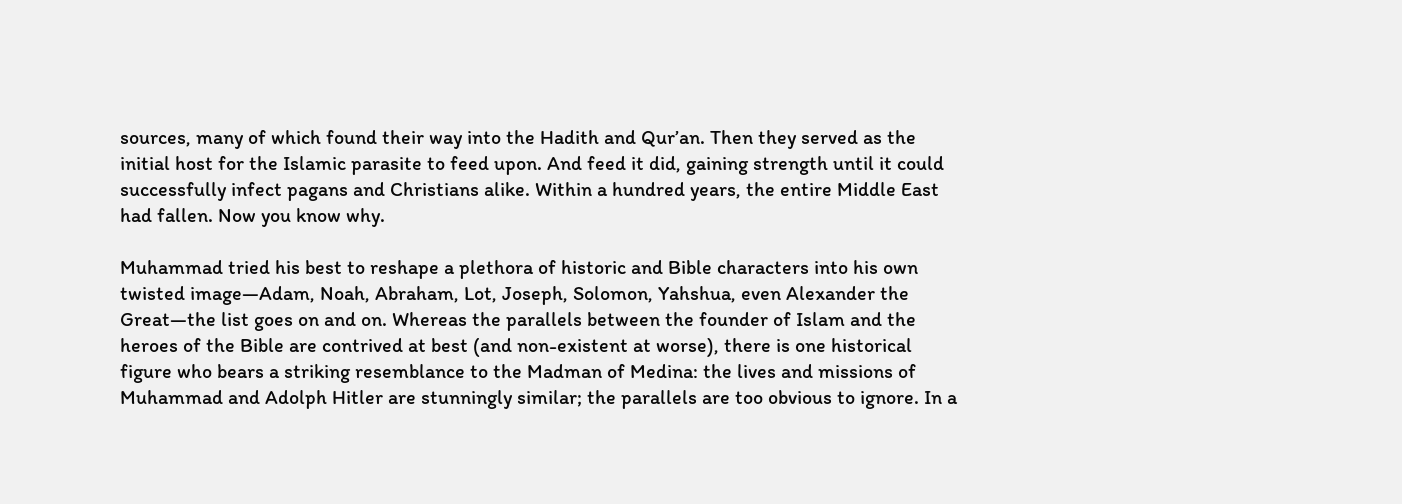sources, many of which found their way into the Hadith and Qur’an. Then they served as the initial host for the Islamic parasite to feed upon. And feed it did, gaining strength until it could successfully infect pagans and Christians alike. Within a hundred years, the entire Middle East had fallen. Now you know why.

Muhammad tried his best to reshape a plethora of historic and Bible characters into his own twisted image—Adam, Noah, Abraham, Lot, Joseph, Solomon, Yahshua, even Alexander the Great—the list goes on and on. Whereas the parallels between the founder of Islam and the heroes of the Bible are contrived at best (and non-existent at worse), there is one historical figure who bears a striking resemblance to the Madman of Medina: the lives and missions of Muhammad and Adolph Hitler are stunningly similar; the parallels are too obvious to ignore. In a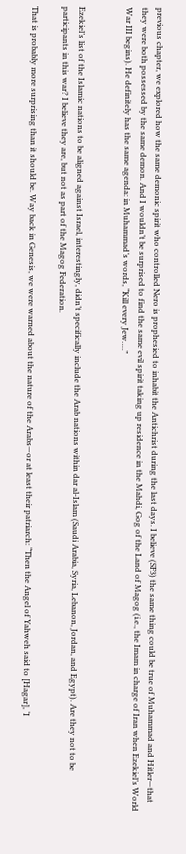previous chapter, we explored how the same demonic spirit who controlled Nero is prophesied to inhabit the Antichrist during the last days. I believe (SF3) the same thing could be true of Muhammad and Hitler—that they were both possessed by the same demon. And I wouldn’t be surprised to find the same evil spirit taking up residence in the Mahdi, Gog of the Land of Magog (i.e., the Imam in charge of Iran when Ezekiel’s World War III begins). He definitely has the same agenda: in Muhammad’s words, “Kill every Jew….”


Ezekiel’s list of the Islamic nations to be aligned against Israel, interestingly, didn’t specifically include the Arab nations within dar al-Islam (Saudi Arabia, Syria, Lebanon, Jordan, and Egypt). Are they not to be participants in this war? I believe they are, but not as part of the Magog Federation.

That is probably more surprising than it should be. Way back in Genesis, we were warned about the nature of the Arabs—or at least their patriarch: “Then the Angel of Yahweh said to [Hagar], ‘I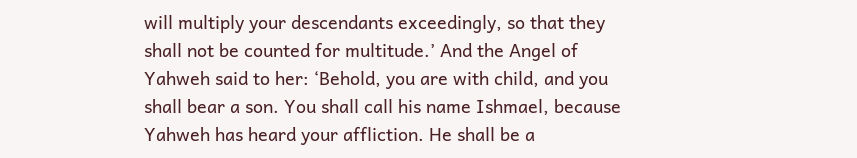will multiply your descendants exceedingly, so that they shall not be counted for multitude.’ And the Angel of Yahweh said to her: ‘Behold, you are with child, and you shall bear a son. You shall call his name Ishmael, because Yahweh has heard your affliction. He shall be a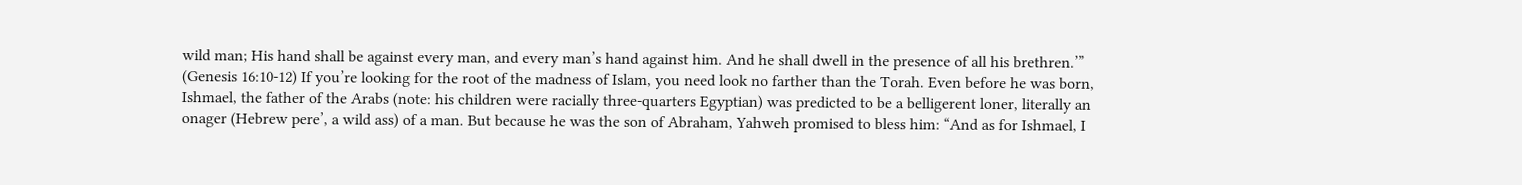wild man; His hand shall be against every man, and every man’s hand against him. And he shall dwell in the presence of all his brethren.’” (Genesis 16:10-12) If you’re looking for the root of the madness of Islam, you need look no farther than the Torah. Even before he was born, Ishmael, the father of the Arabs (note: his children were racially three-quarters Egyptian) was predicted to be a belligerent loner, literally an onager (Hebrew pere’, a wild ass) of a man. But because he was the son of Abraham, Yahweh promised to bless him: “And as for Ishmael, I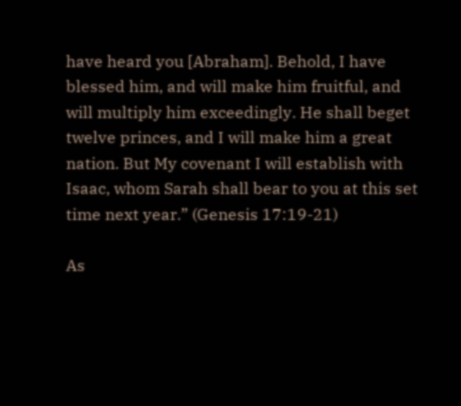have heard you [Abraham]. Behold, I have blessed him, and will make him fruitful, and will multiply him exceedingly. He shall beget twelve princes, and I will make him a great nation. But My covenant I will establish with Isaac, whom Sarah shall bear to you at this set time next year.” (Genesis 17:19-21)

As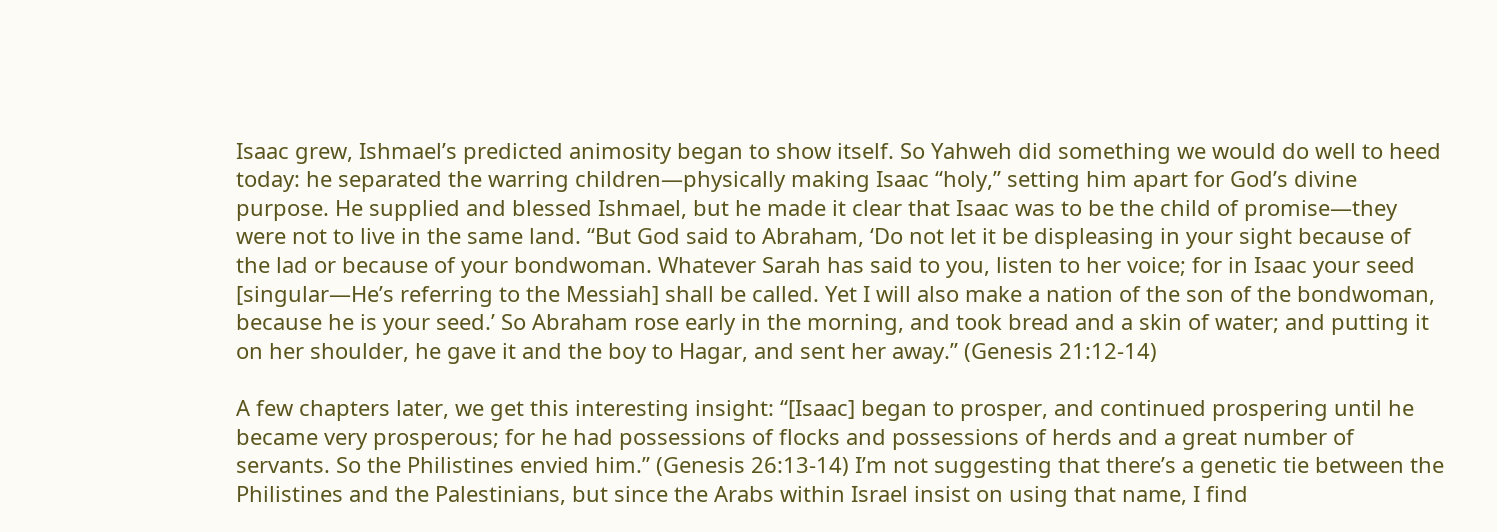Isaac grew, Ishmael’s predicted animosity began to show itself. So Yahweh did something we would do well to heed today: he separated the warring children—physically making Isaac “holy,” setting him apart for God’s divine purpose. He supplied and blessed Ishmael, but he made it clear that Isaac was to be the child of promise—they were not to live in the same land. “But God said to Abraham, ‘Do not let it be displeasing in your sight because of the lad or because of your bondwoman. Whatever Sarah has said to you, listen to her voice; for in Isaac your seed [singular—He’s referring to the Messiah] shall be called. Yet I will also make a nation of the son of the bondwoman, because he is your seed.’ So Abraham rose early in the morning, and took bread and a skin of water; and putting it on her shoulder, he gave it and the boy to Hagar, and sent her away.” (Genesis 21:12-14)

A few chapters later, we get this interesting insight: “[Isaac] began to prosper, and continued prospering until he became very prosperous; for he had possessions of flocks and possessions of herds and a great number of servants. So the Philistines envied him.” (Genesis 26:13-14) I’m not suggesting that there’s a genetic tie between the Philistines and the Palestinians, but since the Arabs within Israel insist on using that name, I find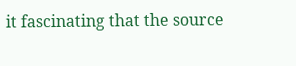it fascinating that the source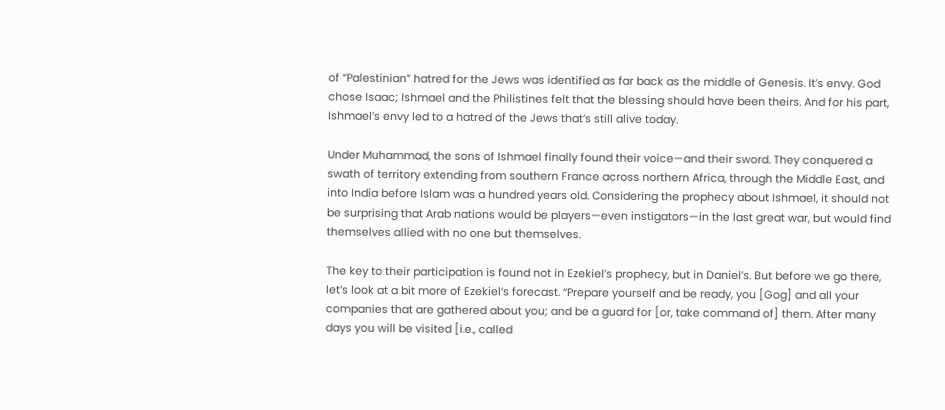of “Palestinian” hatred for the Jews was identified as far back as the middle of Genesis. It’s envy. God chose Isaac; Ishmael and the Philistines felt that the blessing should have been theirs. And for his part, Ishmael’s envy led to a hatred of the Jews that’s still alive today.

Under Muhammad, the sons of Ishmael finally found their voice—and their sword. They conquered a swath of territory extending from southern France across northern Africa, through the Middle East, and into India before Islam was a hundred years old. Considering the prophecy about Ishmael, it should not be surprising that Arab nations would be players—even instigators—in the last great war, but would find themselves allied with no one but themselves.

The key to their participation is found not in Ezekiel’s prophecy, but in Daniel’s. But before we go there, let’s look at a bit more of Ezekiel’s forecast. “Prepare yourself and be ready, you [Gog] and all your companies that are gathered about you; and be a guard for [or, take command of] them. After many days you will be visited [i.e., called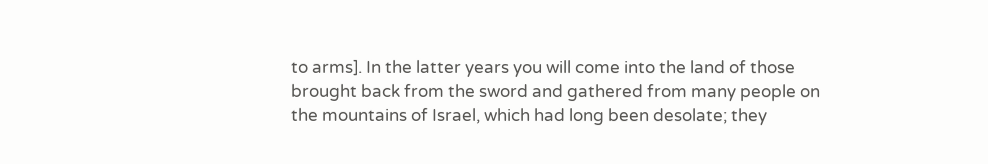to arms]. In the latter years you will come into the land of those brought back from the sword and gathered from many people on the mountains of Israel, which had long been desolate; they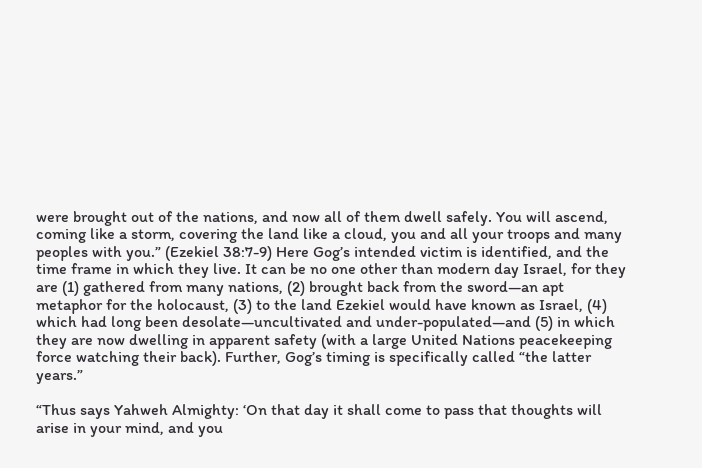were brought out of the nations, and now all of them dwell safely. You will ascend, coming like a storm, covering the land like a cloud, you and all your troops and many peoples with you.” (Ezekiel 38:7-9) Here Gog’s intended victim is identified, and the time frame in which they live. It can be no one other than modern day Israel, for they are (1) gathered from many nations, (2) brought back from the sword—an apt metaphor for the holocaust, (3) to the land Ezekiel would have known as Israel, (4) which had long been desolate—uncultivated and under-populated—and (5) in which they are now dwelling in apparent safety (with a large United Nations peacekeeping force watching their back). Further, Gog’s timing is specifically called “the latter years.”

“Thus says Yahweh Almighty: ‘On that day it shall come to pass that thoughts will arise in your mind, and you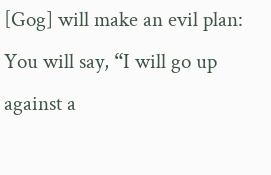[Gog] will make an evil plan: You will say, “I will go up against a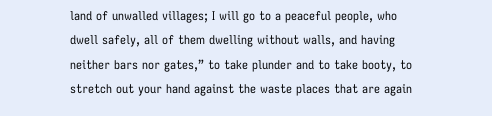land of unwalled villages; I will go to a peaceful people, who dwell safely, all of them dwelling without walls, and having neither bars nor gates,” to take plunder and to take booty, to stretch out your hand against the waste places that are again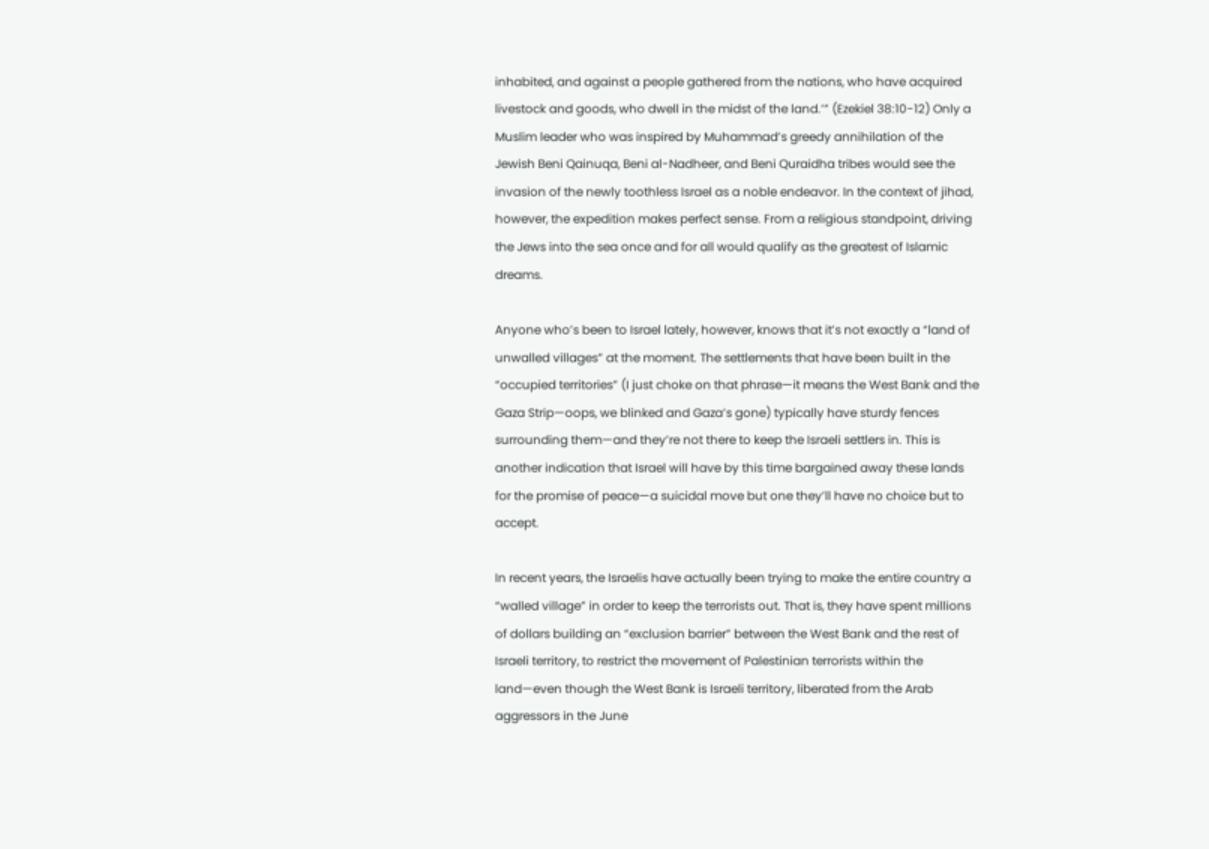inhabited, and against a people gathered from the nations, who have acquired livestock and goods, who dwell in the midst of the land.’” (Ezekiel 38:10-12) Only a Muslim leader who was inspired by Muhammad’s greedy annihilation of the Jewish Beni Qainuqa, Beni al-Nadheer, and Beni Quraidha tribes would see the invasion of the newly toothless Israel as a noble endeavor. In the context of jihad, however, the expedition makes perfect sense. From a religious standpoint, driving the Jews into the sea once and for all would qualify as the greatest of Islamic dreams.

Anyone who’s been to Israel lately, however, knows that it’s not exactly a “land of unwalled villages” at the moment. The settlements that have been built in the “occupied territories” (I just choke on that phrase—it means the West Bank and the Gaza Strip—oops, we blinked and Gaza’s gone) typically have sturdy fences surrounding them—and they’re not there to keep the Israeli settlers in. This is another indication that Israel will have by this time bargained away these lands for the promise of peace—a suicidal move but one they’ll have no choice but to accept.

In recent years, the Israelis have actually been trying to make the entire country a “walled village” in order to keep the terrorists out. That is, they have spent millions of dollars building an “exclusion barrier” between the West Bank and the rest of Israeli territory, to restrict the movement of Palestinian terrorists within the land—even though the West Bank is Israeli territory, liberated from the Arab aggressors in the June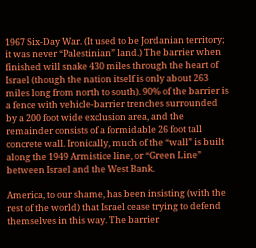1967 Six-Day War. (It used to be Jordanian territory; it was never “Palestinian” land.) The barrier when finished will snake 430 miles through the heart of Israel (though the nation itself is only about 263 miles long from north to south). 90% of the barrier is a fence with vehicle-barrier trenches surrounded by a 200 foot wide exclusion area, and the remainder consists of a formidable 26 foot tall concrete wall. Ironically, much of the “wall” is built along the 1949 Armistice line, or “Green Line” between Israel and the West Bank.

America, to our shame, has been insisting (with the rest of the world) that Israel cease trying to defend themselves in this way. The barrier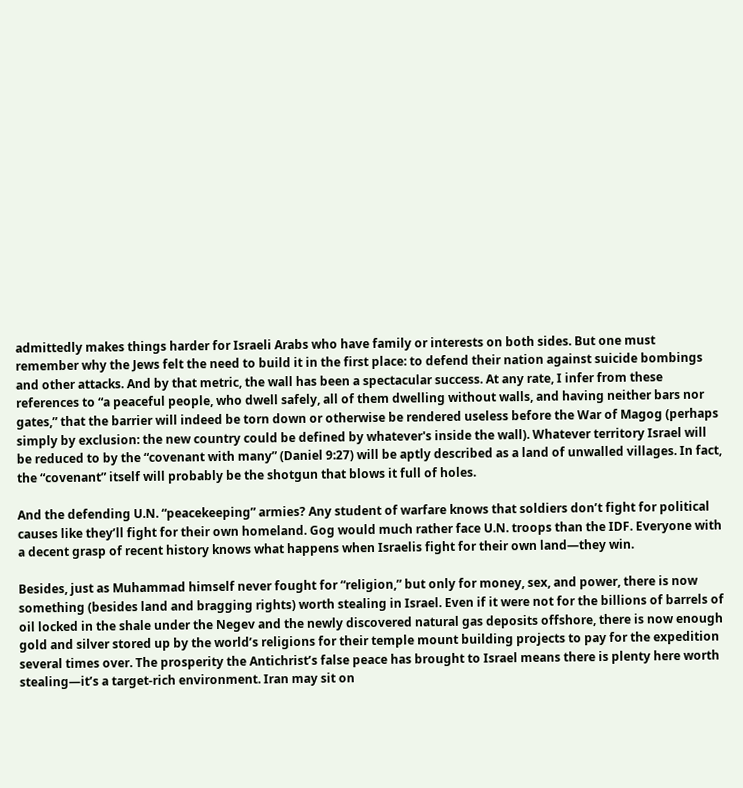admittedly makes things harder for Israeli Arabs who have family or interests on both sides. But one must remember why the Jews felt the need to build it in the first place: to defend their nation against suicide bombings and other attacks. And by that metric, the wall has been a spectacular success. At any rate, I infer from these references to “a peaceful people, who dwell safely, all of them dwelling without walls, and having neither bars nor gates,” that the barrier will indeed be torn down or otherwise be rendered useless before the War of Magog (perhaps simply by exclusion: the new country could be defined by whatever's inside the wall). Whatever territory Israel will be reduced to by the “covenant with many” (Daniel 9:27) will be aptly described as a land of unwalled villages. In fact, the “covenant” itself will probably be the shotgun that blows it full of holes.

And the defending U.N. “peacekeeping” armies? Any student of warfare knows that soldiers don’t fight for political causes like they’ll fight for their own homeland. Gog would much rather face U.N. troops than the IDF. Everyone with a decent grasp of recent history knows what happens when Israelis fight for their own land—they win.

Besides, just as Muhammad himself never fought for “religion,” but only for money, sex, and power, there is now something (besides land and bragging rights) worth stealing in Israel. Even if it were not for the billions of barrels of oil locked in the shale under the Negev and the newly discovered natural gas deposits offshore, there is now enough gold and silver stored up by the world’s religions for their temple mount building projects to pay for the expedition several times over. The prosperity the Antichrist’s false peace has brought to Israel means there is plenty here worth stealing—it’s a target-rich environment. Iran may sit on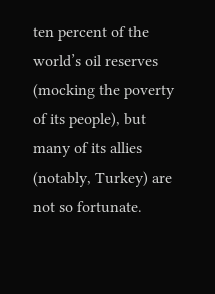ten percent of the world’s oil reserves (mocking the poverty of its people), but many of its allies (notably, Turkey) are not so fortunate.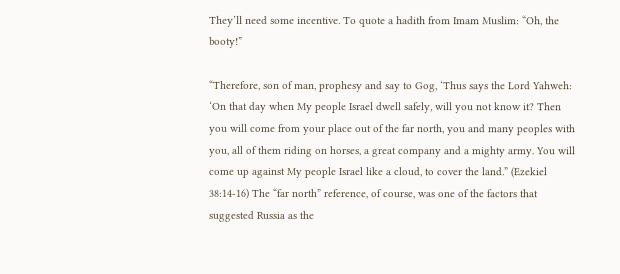They’ll need some incentive. To quote a hadith from Imam Muslim: “Oh, the booty!”

“Therefore, son of man, prophesy and say to Gog, ‘Thus says the Lord Yahweh: ‘On that day when My people Israel dwell safely, will you not know it? Then you will come from your place out of the far north, you and many peoples with you, all of them riding on horses, a great company and a mighty army. You will come up against My people Israel like a cloud, to cover the land.” (Ezekiel 38:14-16) The “far north” reference, of course, was one of the factors that suggested Russia as the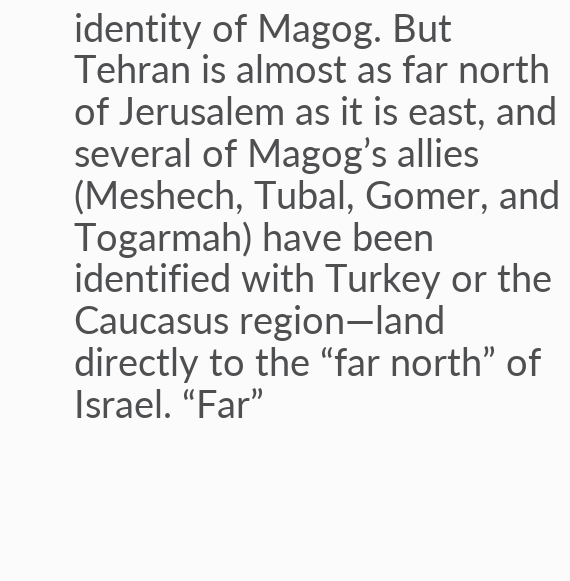identity of Magog. But Tehran is almost as far north of Jerusalem as it is east, and several of Magog’s allies (Meshech, Tubal, Gomer, and Togarmah) have been identified with Turkey or the Caucasus region—land directly to the “far north” of Israel. “Far”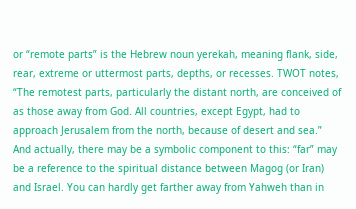or “remote parts” is the Hebrew noun yerekah, meaning flank, side, rear, extreme or uttermost parts, depths, or recesses. TWOT notes, “The remotest parts, particularly the distant north, are conceived of as those away from God. All countries, except Egypt, had to approach Jerusalem from the north, because of desert and sea.” And actually, there may be a symbolic component to this: “far” may be a reference to the spiritual distance between Magog (or Iran) and Israel. You can hardly get farther away from Yahweh than in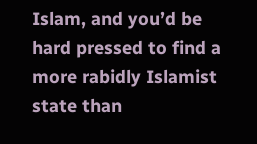Islam, and you’d be hard pressed to find a more rabidly Islamist state than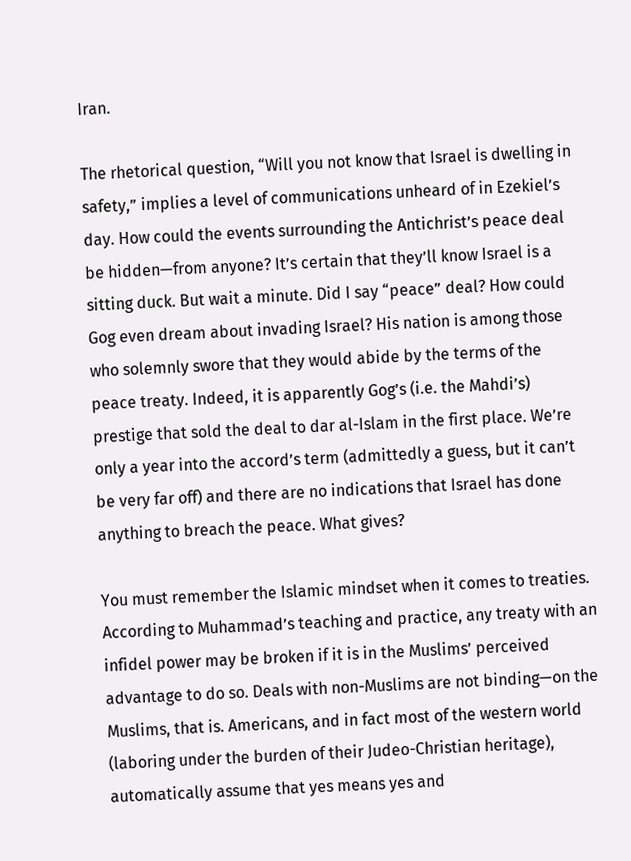Iran.

The rhetorical question, “Will you not know that Israel is dwelling in safety,” implies a level of communications unheard of in Ezekiel’s day. How could the events surrounding the Antichrist’s peace deal be hidden—from anyone? It’s certain that they’ll know Israel is a sitting duck. But wait a minute. Did I say “peace” deal? How could Gog even dream about invading Israel? His nation is among those who solemnly swore that they would abide by the terms of the peace treaty. Indeed, it is apparently Gog’s (i.e. the Mahdi’s) prestige that sold the deal to dar al-Islam in the first place. We’re only a year into the accord’s term (admittedly a guess, but it can’t be very far off) and there are no indications that Israel has done anything to breach the peace. What gives?

You must remember the Islamic mindset when it comes to treaties. According to Muhammad’s teaching and practice, any treaty with an infidel power may be broken if it is in the Muslims’ perceived advantage to do so. Deals with non-Muslims are not binding—on the Muslims, that is. Americans, and in fact most of the western world (laboring under the burden of their Judeo-Christian heritage), automatically assume that yes means yes and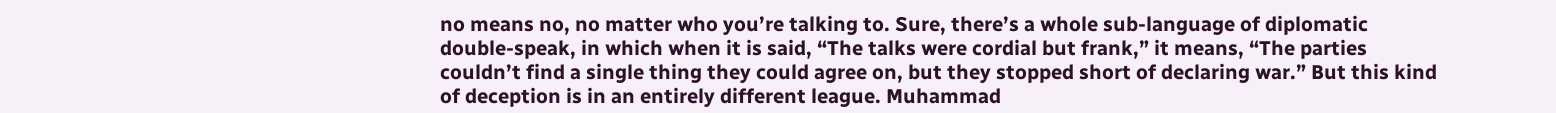no means no, no matter who you’re talking to. Sure, there’s a whole sub-language of diplomatic double-speak, in which when it is said, “The talks were cordial but frank,” it means, “The parties couldn’t find a single thing they could agree on, but they stopped short of declaring war.” But this kind of deception is in an entirely different league. Muhammad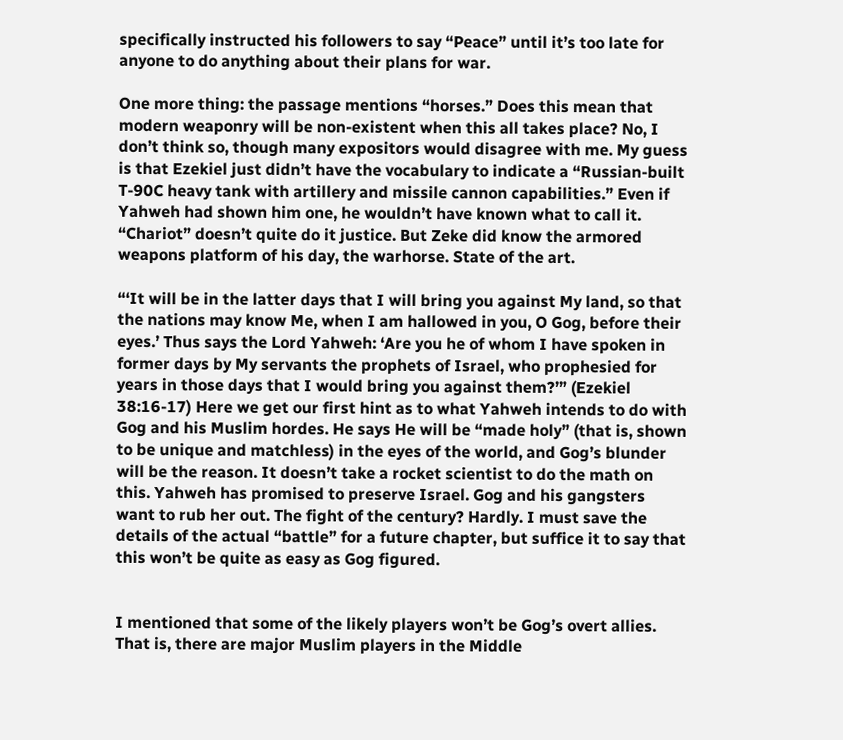specifically instructed his followers to say “Peace” until it’s too late for anyone to do anything about their plans for war.

One more thing: the passage mentions “horses.” Does this mean that modern weaponry will be non-existent when this all takes place? No, I don’t think so, though many expositors would disagree with me. My guess is that Ezekiel just didn’t have the vocabulary to indicate a “Russian-built T-90C heavy tank with artillery and missile cannon capabilities.” Even if Yahweh had shown him one, he wouldn’t have known what to call it. “Chariot” doesn’t quite do it justice. But Zeke did know the armored weapons platform of his day, the warhorse. State of the art.

“‘It will be in the latter days that I will bring you against My land, so that the nations may know Me, when I am hallowed in you, O Gog, before their eyes.’ Thus says the Lord Yahweh: ‘Are you he of whom I have spoken in former days by My servants the prophets of Israel, who prophesied for years in those days that I would bring you against them?’” (Ezekiel 38:16-17) Here we get our first hint as to what Yahweh intends to do with Gog and his Muslim hordes. He says He will be “made holy” (that is, shown to be unique and matchless) in the eyes of the world, and Gog’s blunder will be the reason. It doesn’t take a rocket scientist to do the math on this. Yahweh has promised to preserve Israel. Gog and his gangsters want to rub her out. The fight of the century? Hardly. I must save the details of the actual “battle” for a future chapter, but suffice it to say that this won’t be quite as easy as Gog figured.


I mentioned that some of the likely players won’t be Gog’s overt allies. That is, there are major Muslim players in the Middle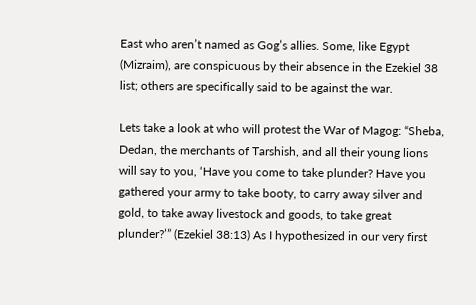East who aren’t named as Gog’s allies. Some, like Egypt (Mizraim), are conspicuous by their absence in the Ezekiel 38 list; others are specifically said to be against the war.

Lets take a look at who will protest the War of Magog: “Sheba, Dedan, the merchants of Tarshish, and all their young lions will say to you, ‘Have you come to take plunder? Have you gathered your army to take booty, to carry away silver and gold, to take away livestock and goods, to take great plunder?’” (Ezekiel 38:13) As I hypothesized in our very first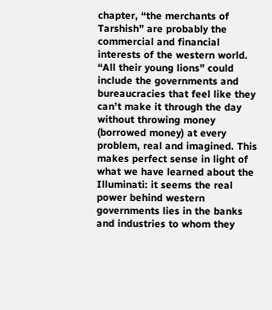chapter, “the merchants of Tarshish” are probably the commercial and financial interests of the western world. “All their young lions” could include the governments and bureaucracies that feel like they can’t make it through the day without throwing money (borrowed money) at every problem, real and imagined. This makes perfect sense in light of what we have learned about the Illuminati: it seems the real power behind western governments lies in the banks and industries to whom they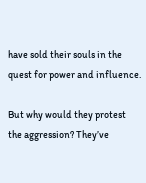have sold their souls in the quest for power and influence.

But why would they protest the aggression? They’ve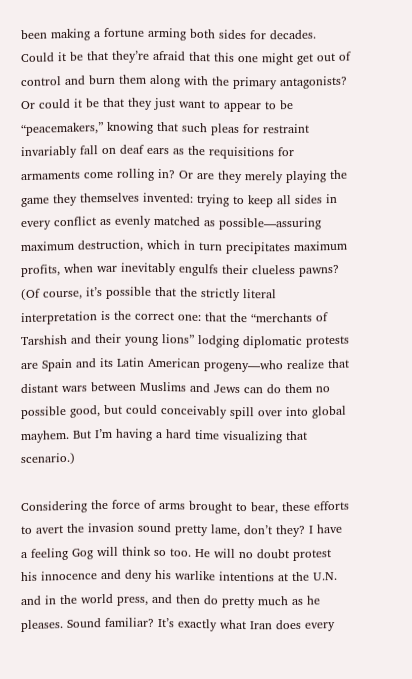been making a fortune arming both sides for decades. Could it be that they’re afraid that this one might get out of control and burn them along with the primary antagonists? Or could it be that they just want to appear to be “peacemakers,” knowing that such pleas for restraint invariably fall on deaf ears as the requisitions for armaments come rolling in? Or are they merely playing the game they themselves invented: trying to keep all sides in every conflict as evenly matched as possible—assuring maximum destruction, which in turn precipitates maximum profits, when war inevitably engulfs their clueless pawns? (Of course, it’s possible that the strictly literal interpretation is the correct one: that the “merchants of Tarshish and their young lions” lodging diplomatic protests are Spain and its Latin American progeny—who realize that distant wars between Muslims and Jews can do them no possible good, but could conceivably spill over into global mayhem. But I’m having a hard time visualizing that scenario.)

Considering the force of arms brought to bear, these efforts to avert the invasion sound pretty lame, don’t they? I have a feeling Gog will think so too. He will no doubt protest his innocence and deny his warlike intentions at the U.N. and in the world press, and then do pretty much as he pleases. Sound familiar? It’s exactly what Iran does every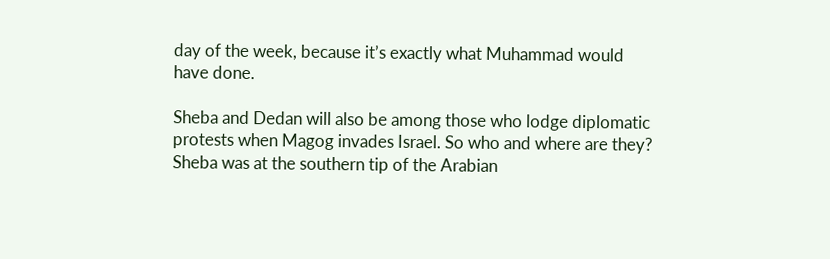day of the week, because it’s exactly what Muhammad would have done.

Sheba and Dedan will also be among those who lodge diplomatic protests when Magog invades Israel. So who and where are they? Sheba was at the southern tip of the Arabian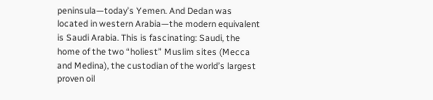peninsula—today’s Yemen. And Dedan was located in western Arabia—the modern equivalent is Saudi Arabia. This is fascinating: Saudi, the home of the two “holiest” Muslim sites (Mecca and Medina), the custodian of the world’s largest proven oil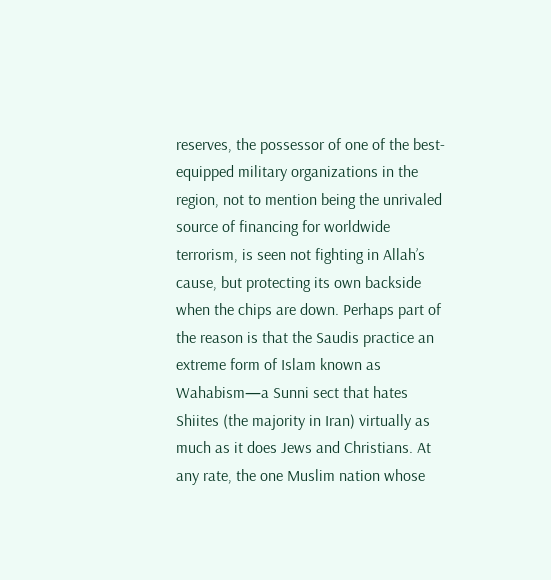reserves, the possessor of one of the best-equipped military organizations in the region, not to mention being the unrivaled source of financing for worldwide terrorism, is seen not fighting in Allah’s cause, but protecting its own backside when the chips are down. Perhaps part of the reason is that the Saudis practice an extreme form of Islam known as Wahabism—a Sunni sect that hates Shiites (the majority in Iran) virtually as much as it does Jews and Christians. At any rate, the one Muslim nation whose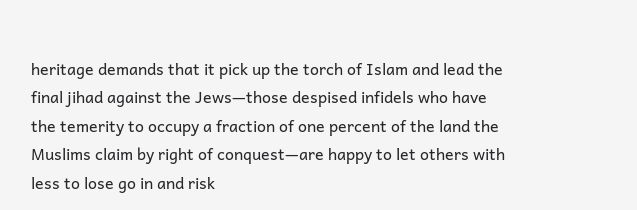heritage demands that it pick up the torch of Islam and lead the final jihad against the Jews—those despised infidels who have the temerity to occupy a fraction of one percent of the land the Muslims claim by right of conquest—are happy to let others with less to lose go in and risk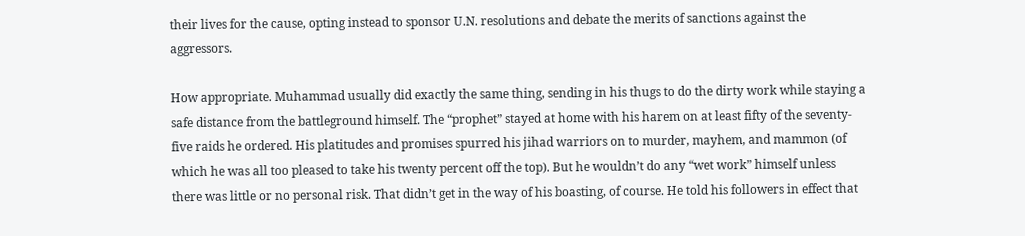their lives for the cause, opting instead to sponsor U.N. resolutions and debate the merits of sanctions against the aggressors.

How appropriate. Muhammad usually did exactly the same thing, sending in his thugs to do the dirty work while staying a safe distance from the battleground himself. The “prophet” stayed at home with his harem on at least fifty of the seventy-five raids he ordered. His platitudes and promises spurred his jihad warriors on to murder, mayhem, and mammon (of which he was all too pleased to take his twenty percent off the top). But he wouldn’t do any “wet work” himself unless there was little or no personal risk. That didn’t get in the way of his boasting, of course. He told his followers in effect that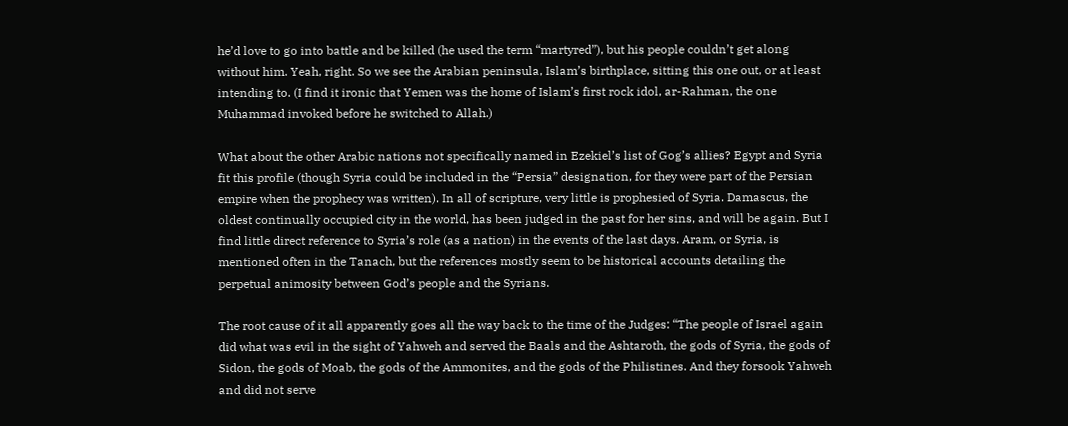he’d love to go into battle and be killed (he used the term “martyred”), but his people couldn’t get along without him. Yeah, right. So we see the Arabian peninsula, Islam’s birthplace, sitting this one out, or at least intending to. (I find it ironic that Yemen was the home of Islam’s first rock idol, ar-Rahman, the one Muhammad invoked before he switched to Allah.)

What about the other Arabic nations not specifically named in Ezekiel’s list of Gog’s allies? Egypt and Syria fit this profile (though Syria could be included in the “Persia” designation, for they were part of the Persian empire when the prophecy was written). In all of scripture, very little is prophesied of Syria. Damascus, the oldest continually occupied city in the world, has been judged in the past for her sins, and will be again. But I find little direct reference to Syria’s role (as a nation) in the events of the last days. Aram, or Syria, is mentioned often in the Tanach, but the references mostly seem to be historical accounts detailing the perpetual animosity between God’s people and the Syrians.

The root cause of it all apparently goes all the way back to the time of the Judges: “The people of Israel again did what was evil in the sight of Yahweh and served the Baals and the Ashtaroth, the gods of Syria, the gods of Sidon, the gods of Moab, the gods of the Ammonites, and the gods of the Philistines. And they forsook Yahweh and did not serve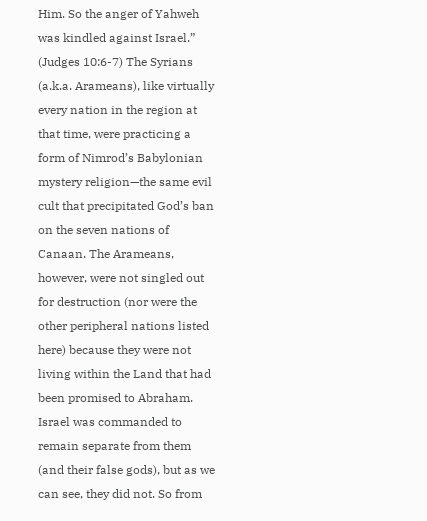Him. So the anger of Yahweh was kindled against Israel.” (Judges 10:6-7) The Syrians (a.k.a. Arameans), like virtually every nation in the region at that time, were practicing a form of Nimrod’s Babylonian mystery religion—the same evil cult that precipitated God’s ban on the seven nations of Canaan. The Arameans, however, were not singled out for destruction (nor were the other peripheral nations listed here) because they were not living within the Land that had been promised to Abraham. Israel was commanded to remain separate from them (and their false gods), but as we can see, they did not. So from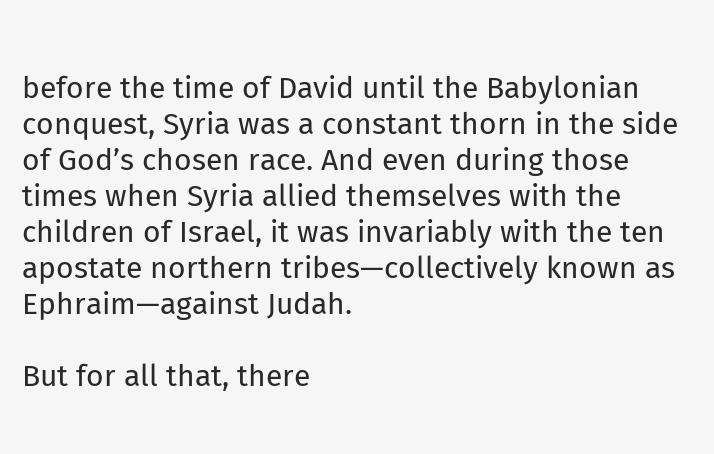before the time of David until the Babylonian conquest, Syria was a constant thorn in the side of God’s chosen race. And even during those times when Syria allied themselves with the children of Israel, it was invariably with the ten apostate northern tribes—collectively known as Ephraim—against Judah.

But for all that, there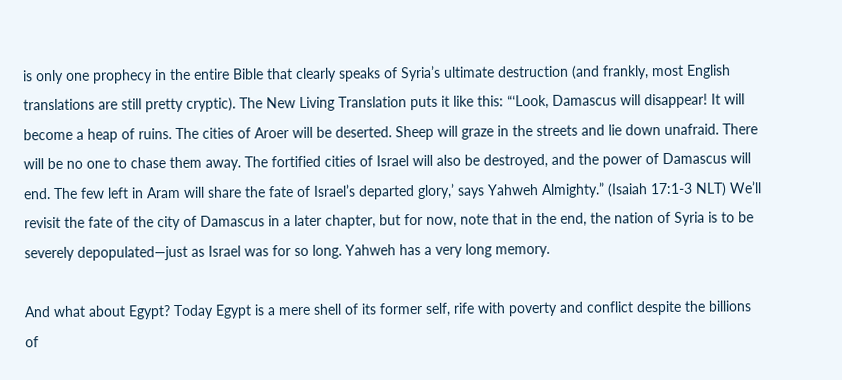is only one prophecy in the entire Bible that clearly speaks of Syria’s ultimate destruction (and frankly, most English translations are still pretty cryptic). The New Living Translation puts it like this: “‘Look, Damascus will disappear! It will become a heap of ruins. The cities of Aroer will be deserted. Sheep will graze in the streets and lie down unafraid. There will be no one to chase them away. The fortified cities of Israel will also be destroyed, and the power of Damascus will end. The few left in Aram will share the fate of Israel’s departed glory,’ says Yahweh Almighty.” (Isaiah 17:1-3 NLT) We’ll revisit the fate of the city of Damascus in a later chapter, but for now, note that in the end, the nation of Syria is to be severely depopulated—just as Israel was for so long. Yahweh has a very long memory.

And what about Egypt? Today Egypt is a mere shell of its former self, rife with poverty and conflict despite the billions of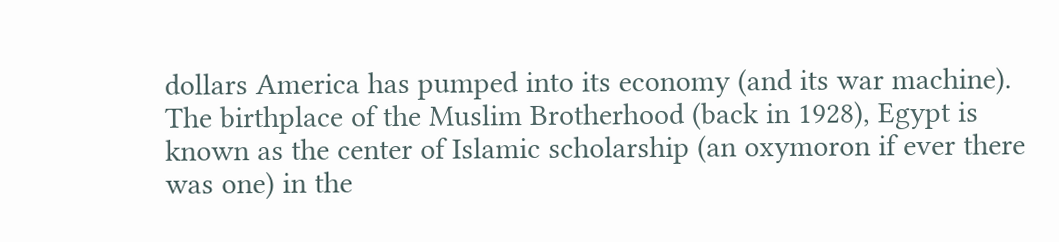dollars America has pumped into its economy (and its war machine). The birthplace of the Muslim Brotherhood (back in 1928), Egypt is known as the center of Islamic scholarship (an oxymoron if ever there was one) in the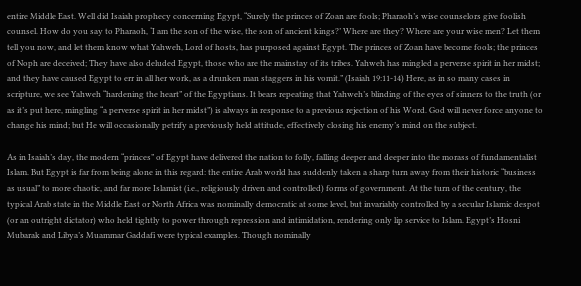entire Middle East. Well did Isaiah prophecy concerning Egypt, “Surely the princes of Zoan are fools; Pharaoh’s wise counselors give foolish counsel. How do you say to Pharaoh, ‘I am the son of the wise, the son of ancient kings?’ Where are they? Where are your wise men? Let them tell you now, and let them know what Yahweh, Lord of hosts, has purposed against Egypt. The princes of Zoan have become fools; the princes of Noph are deceived; They have also deluded Egypt, those who are the mainstay of its tribes. Yahweh has mingled a perverse spirit in her midst; and they have caused Egypt to err in all her work, as a drunken man staggers in his vomit.” (Isaiah 19:11-14) Here, as in so many cases in scripture, we see Yahweh “hardening the heart” of the Egyptians. It bears repeating that Yahweh’s blinding of the eyes of sinners to the truth (or as it’s put here, mingling “a perverse spirit in her midst”) is always in response to a previous rejection of his Word. God will never force anyone to change his mind; but He will occasionally petrify a previously held attitude, effectively closing his enemy’s mind on the subject.

As in Isaiah’s day, the modern “princes” of Egypt have delivered the nation to folly, falling deeper and deeper into the morass of fundamentalist Islam. But Egypt is far from being alone in this regard: the entire Arab world has suddenly taken a sharp turn away from their historic “business as usual” to more chaotic, and far more Islamist (i.e., religiously driven and controlled) forms of government. At the turn of the century, the typical Arab state in the Middle East or North Africa was nominally democratic at some level, but invariably controlled by a secular Islamic despot (or an outright dictator) who held tightly to power through repression and intimidation, rendering only lip service to Islam. Egypt’s Hosni Mubarak and Libya’s Muammar Gaddafi were typical examples. Though nominally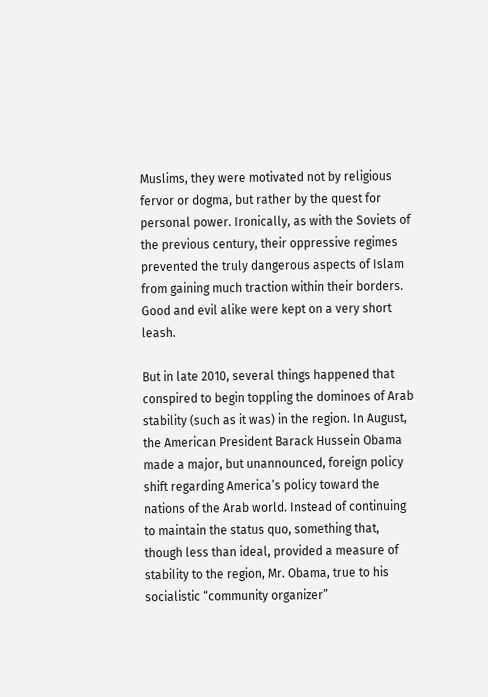Muslims, they were motivated not by religious fervor or dogma, but rather by the quest for personal power. Ironically, as with the Soviets of the previous century, their oppressive regimes prevented the truly dangerous aspects of Islam from gaining much traction within their borders. Good and evil alike were kept on a very short leash.

But in late 2010, several things happened that conspired to begin toppling the dominoes of Arab stability (such as it was) in the region. In August, the American President Barack Hussein Obama made a major, but unannounced, foreign policy shift regarding America’s policy toward the nations of the Arab world. Instead of continuing to maintain the status quo, something that, though less than ideal, provided a measure of stability to the region, Mr. Obama, true to his socialistic “community organizer”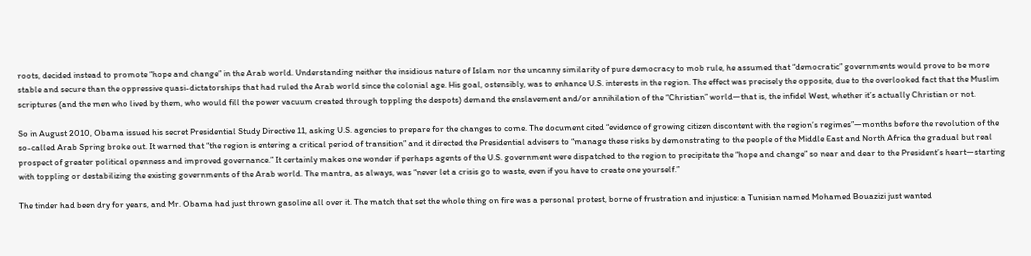roots, decided instead to promote “hope and change” in the Arab world. Understanding neither the insidious nature of Islam nor the uncanny similarity of pure democracy to mob rule, he assumed that “democratic” governments would prove to be more stable and secure than the oppressive quasi-dictatorships that had ruled the Arab world since the colonial age. His goal, ostensibly, was to enhance U.S. interests in the region. The effect was precisely the opposite, due to the overlooked fact that the Muslim scriptures (and the men who lived by them, who would fill the power vacuum created through toppling the despots) demand the enslavement and/or annihilation of the “Christian” world—that is, the infidel West, whether it’s actually Christian or not.

So in August 2010, Obama issued his secret Presidential Study Directive 11, asking U.S. agencies to prepare for the changes to come. The document cited “evidence of growing citizen discontent with the region’s regimes”—months before the revolution of the so-called Arab Spring broke out. It warned that “the region is entering a critical period of transition” and it directed the Presidential advisers to “manage these risks by demonstrating to the people of the Middle East and North Africa the gradual but real prospect of greater political openness and improved governance.” It certainly makes one wonder if perhaps agents of the U.S. government were dispatched to the region to precipitate the “hope and change” so near and dear to the President’s heart—starting with toppling or destabilizing the existing governments of the Arab world. The mantra, as always, was “never let a crisis go to waste, even if you have to create one yourself.”

The tinder had been dry for years, and Mr. Obama had just thrown gasoline all over it. The match that set the whole thing on fire was a personal protest, borne of frustration and injustice: a Tunisian named Mohamed Bouazizi just wanted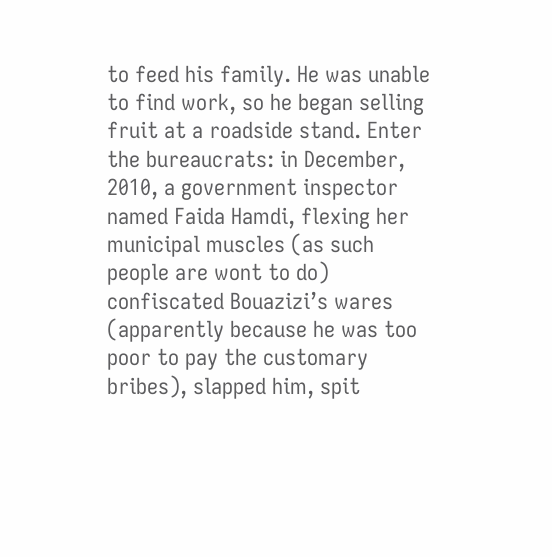to feed his family. He was unable to find work, so he began selling fruit at a roadside stand. Enter the bureaucrats: in December, 2010, a government inspector named Faida Hamdi, flexing her municipal muscles (as such people are wont to do) confiscated Bouazizi’s wares (apparently because he was too poor to pay the customary bribes), slapped him, spit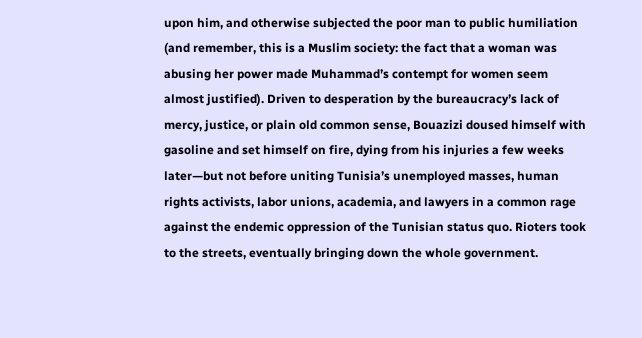upon him, and otherwise subjected the poor man to public humiliation (and remember, this is a Muslim society: the fact that a woman was abusing her power made Muhammad’s contempt for women seem almost justified). Driven to desperation by the bureaucracy’s lack of mercy, justice, or plain old common sense, Bouazizi doused himself with gasoline and set himself on fire, dying from his injuries a few weeks later—but not before uniting Tunisia’s unemployed masses, human rights activists, labor unions, academia, and lawyers in a common rage against the endemic oppression of the Tunisian status quo. Rioters took to the streets, eventually bringing down the whole government.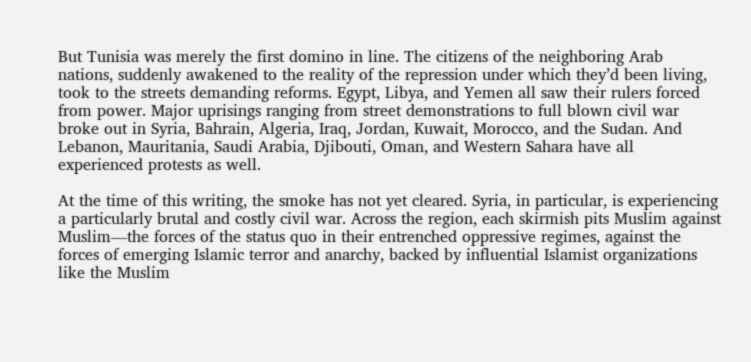But Tunisia was merely the first domino in line. The citizens of the neighboring Arab nations, suddenly awakened to the reality of the repression under which they’d been living, took to the streets demanding reforms. Egypt, Libya, and Yemen all saw their rulers forced from power. Major uprisings ranging from street demonstrations to full blown civil war broke out in Syria, Bahrain, Algeria, Iraq, Jordan, Kuwait, Morocco, and the Sudan. And Lebanon, Mauritania, Saudi Arabia, Djibouti, Oman, and Western Sahara have all experienced protests as well.

At the time of this writing, the smoke has not yet cleared. Syria, in particular, is experiencing a particularly brutal and costly civil war. Across the region, each skirmish pits Muslim against Muslim—the forces of the status quo in their entrenched oppressive regimes, against the forces of emerging Islamic terror and anarchy, backed by influential Islamist organizations like the Muslim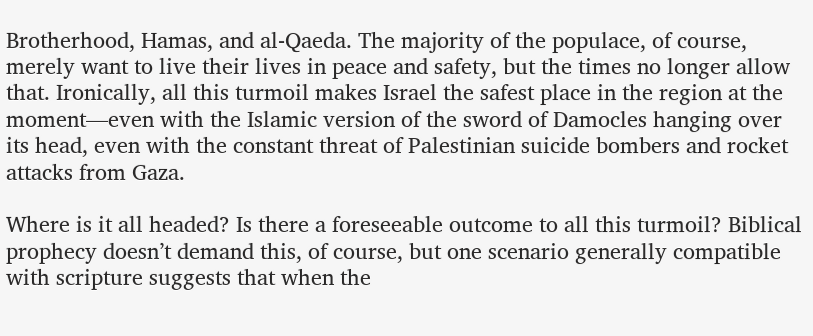Brotherhood, Hamas, and al-Qaeda. The majority of the populace, of course, merely want to live their lives in peace and safety, but the times no longer allow that. Ironically, all this turmoil makes Israel the safest place in the region at the moment—even with the Islamic version of the sword of Damocles hanging over its head, even with the constant threat of Palestinian suicide bombers and rocket attacks from Gaza.

Where is it all headed? Is there a foreseeable outcome to all this turmoil? Biblical prophecy doesn’t demand this, of course, but one scenario generally compatible with scripture suggests that when the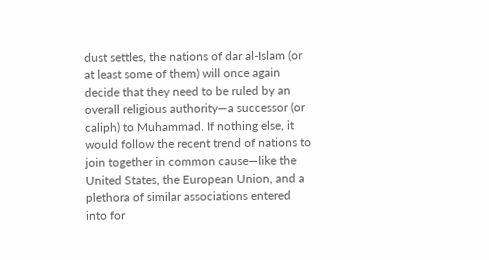dust settles, the nations of dar al-Islam (or at least some of them) will once again decide that they need to be ruled by an overall religious authority—a successor (or caliph) to Muhammad. If nothing else, it would follow the recent trend of nations to join together in common cause—like the United States, the European Union, and a plethora of similar associations entered into for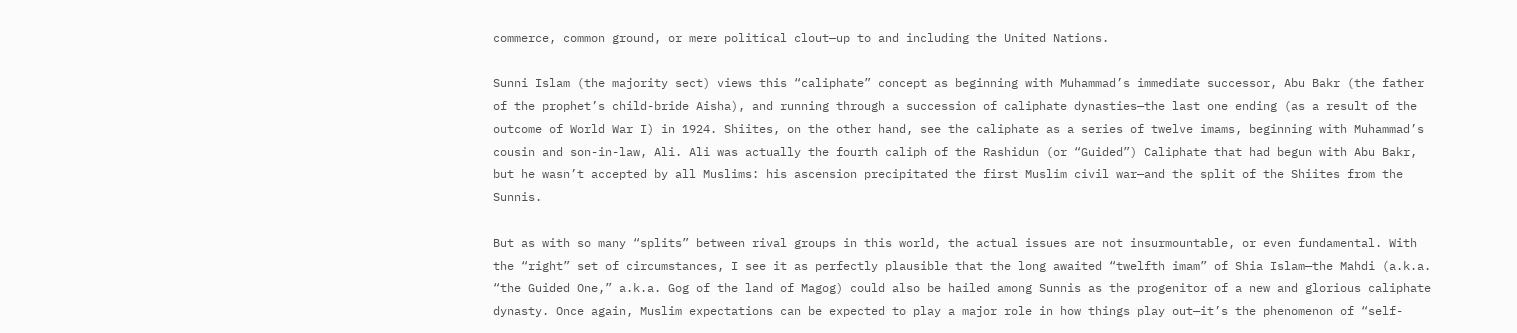commerce, common ground, or mere political clout—up to and including the United Nations.

Sunni Islam (the majority sect) views this “caliphate” concept as beginning with Muhammad’s immediate successor, Abu Bakr (the father of the prophet’s child-bride Aisha), and running through a succession of caliphate dynasties—the last one ending (as a result of the outcome of World War I) in 1924. Shiites, on the other hand, see the caliphate as a series of twelve imams, beginning with Muhammad’s cousin and son-in-law, Ali. Ali was actually the fourth caliph of the Rashidun (or “Guided”) Caliphate that had begun with Abu Bakr, but he wasn’t accepted by all Muslims: his ascension precipitated the first Muslim civil war—and the split of the Shiites from the Sunnis.

But as with so many “splits” between rival groups in this world, the actual issues are not insurmountable, or even fundamental. With the “right” set of circumstances, I see it as perfectly plausible that the long awaited “twelfth imam” of Shia Islam—the Mahdi (a.k.a. “the Guided One,” a.k.a. Gog of the land of Magog) could also be hailed among Sunnis as the progenitor of a new and glorious caliphate dynasty. Once again, Muslim expectations can be expected to play a major role in how things play out—it’s the phenomenon of “self-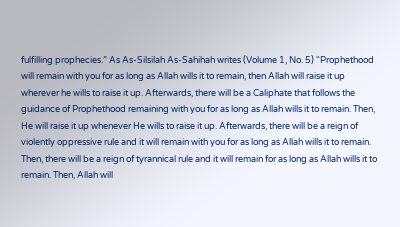fulfilling prophecies.” As As-Silsilah As-Sahihah writes (Volume 1, No. 5) “Prophethood will remain with you for as long as Allah wills it to remain, then Allah will raise it up wherever he wills to raise it up. Afterwards, there will be a Caliphate that follows the guidance of Prophethood remaining with you for as long as Allah wills it to remain. Then, He will raise it up whenever He wills to raise it up. Afterwards, there will be a reign of violently oppressive rule and it will remain with you for as long as Allah wills it to remain. Then, there will be a reign of tyrannical rule and it will remain for as long as Allah wills it to remain. Then, Allah will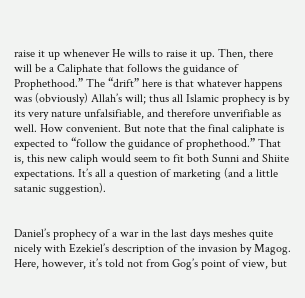raise it up whenever He wills to raise it up. Then, there will be a Caliphate that follows the guidance of Prophethood.” The “drift” here is that whatever happens was (obviously) Allah’s will; thus all Islamic prophecy is by its very nature unfalsifiable, and therefore unverifiable as well. How convenient. But note that the final caliphate is expected to “follow the guidance of prophethood.” That is, this new caliph would seem to fit both Sunni and Shiite expectations. It’s all a question of marketing (and a little satanic suggestion).


Daniel’s prophecy of a war in the last days meshes quite nicely with Ezekiel’s description of the invasion by Magog. Here, however, it’s told not from Gog’s point of view, but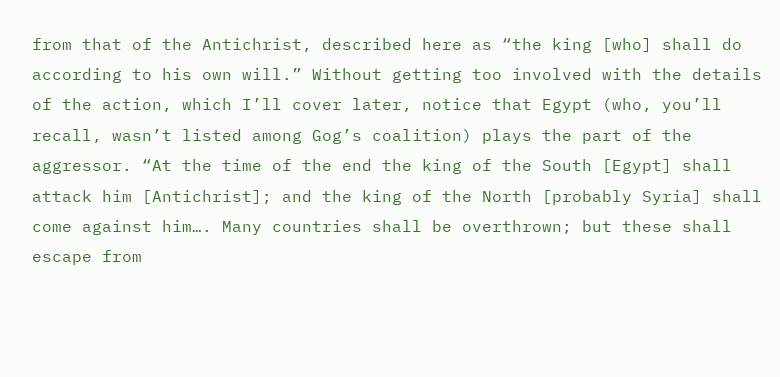from that of the Antichrist, described here as “the king [who] shall do according to his own will.” Without getting too involved with the details of the action, which I’ll cover later, notice that Egypt (who, you’ll recall, wasn’t listed among Gog’s coalition) plays the part of the aggressor. “At the time of the end the king of the South [Egypt] shall attack him [Antichrist]; and the king of the North [probably Syria] shall come against him…. Many countries shall be overthrown; but these shall escape from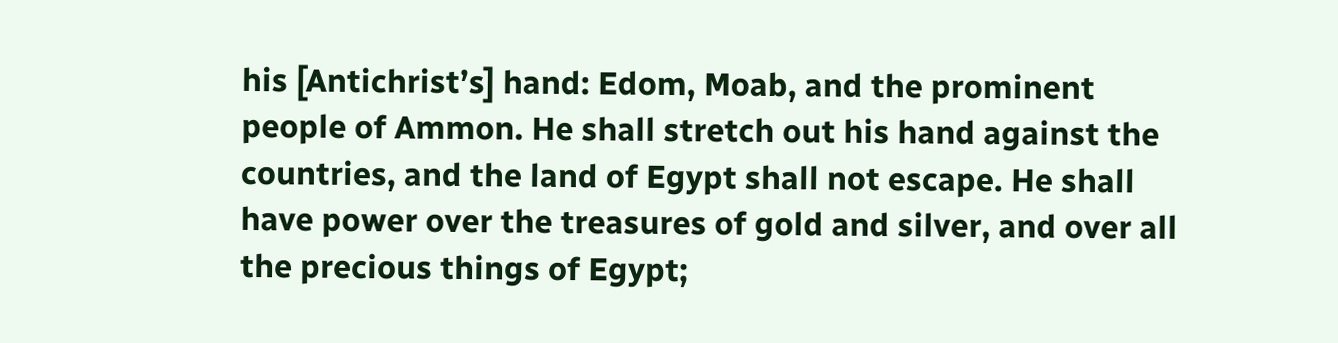his [Antichrist’s] hand: Edom, Moab, and the prominent people of Ammon. He shall stretch out his hand against the countries, and the land of Egypt shall not escape. He shall have power over the treasures of gold and silver, and over all the precious things of Egypt;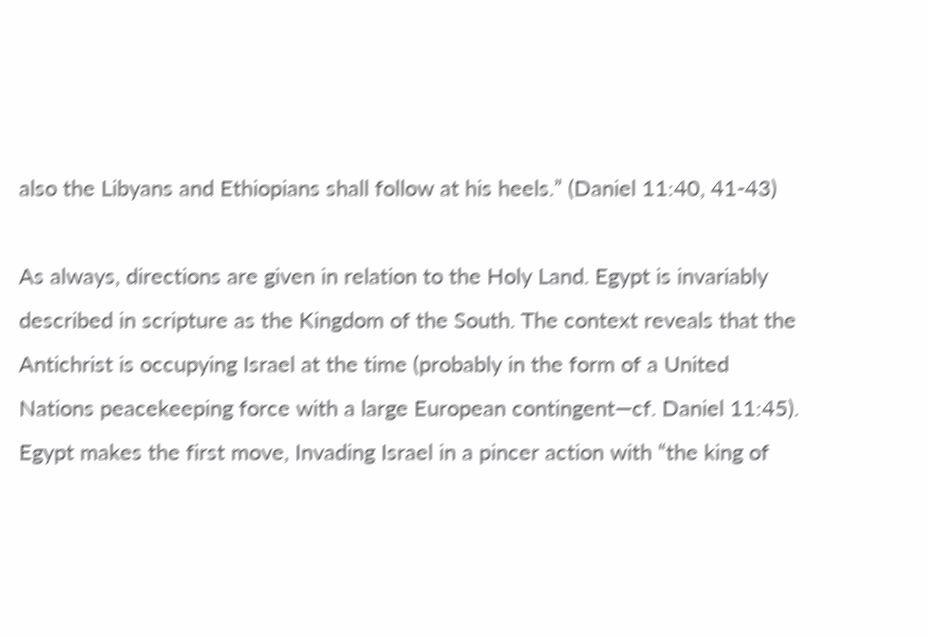also the Libyans and Ethiopians shall follow at his heels.” (Daniel 11:40, 41-43)

As always, directions are given in relation to the Holy Land. Egypt is invariably described in scripture as the Kingdom of the South. The context reveals that the Antichrist is occupying Israel at the time (probably in the form of a United Nations peacekeeping force with a large European contingent—cf. Daniel 11:45). Egypt makes the first move, Invading Israel in a pincer action with “the king of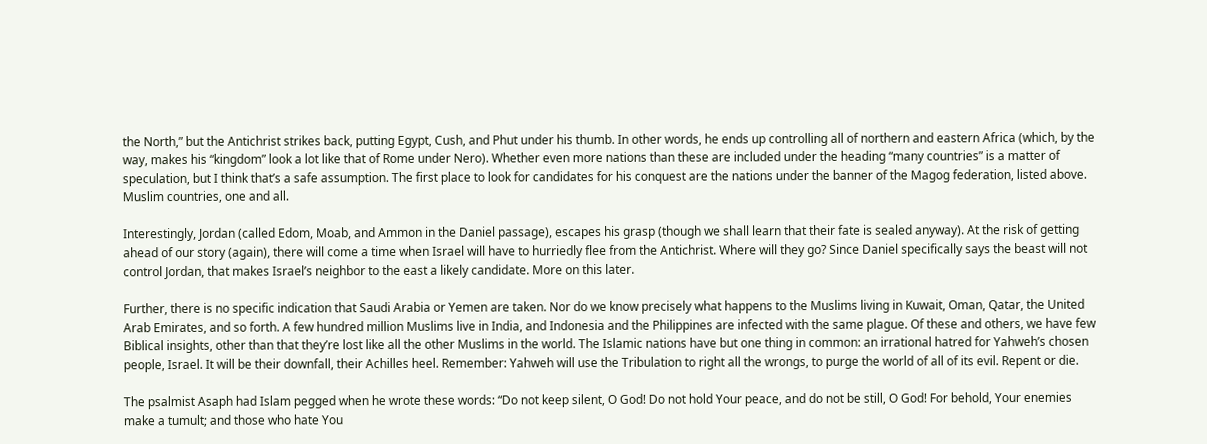the North,” but the Antichrist strikes back, putting Egypt, Cush, and Phut under his thumb. In other words, he ends up controlling all of northern and eastern Africa (which, by the way, makes his “kingdom” look a lot like that of Rome under Nero). Whether even more nations than these are included under the heading “many countries” is a matter of speculation, but I think that’s a safe assumption. The first place to look for candidates for his conquest are the nations under the banner of the Magog federation, listed above. Muslim countries, one and all.

Interestingly, Jordan (called Edom, Moab, and Ammon in the Daniel passage), escapes his grasp (though we shall learn that their fate is sealed anyway). At the risk of getting ahead of our story (again), there will come a time when Israel will have to hurriedly flee from the Antichrist. Where will they go? Since Daniel specifically says the beast will not control Jordan, that makes Israel’s neighbor to the east a likely candidate. More on this later.

Further, there is no specific indication that Saudi Arabia or Yemen are taken. Nor do we know precisely what happens to the Muslims living in Kuwait, Oman, Qatar, the United Arab Emirates, and so forth. A few hundred million Muslims live in India, and Indonesia and the Philippines are infected with the same plague. Of these and others, we have few Biblical insights, other than that they’re lost like all the other Muslims in the world. The Islamic nations have but one thing in common: an irrational hatred for Yahweh’s chosen people, Israel. It will be their downfall, their Achilles heel. Remember: Yahweh will use the Tribulation to right all the wrongs, to purge the world of all of its evil. Repent or die.

The psalmist Asaph had Islam pegged when he wrote these words: “Do not keep silent, O God! Do not hold Your peace, and do not be still, O God! For behold, Your enemies make a tumult; and those who hate You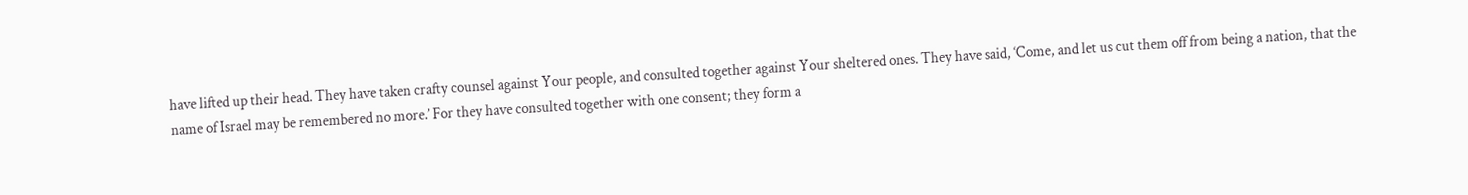have lifted up their head. They have taken crafty counsel against Your people, and consulted together against Your sheltered ones. They have said, ‘Come, and let us cut them off from being a nation, that the name of Israel may be remembered no more.’ For they have consulted together with one consent; they form a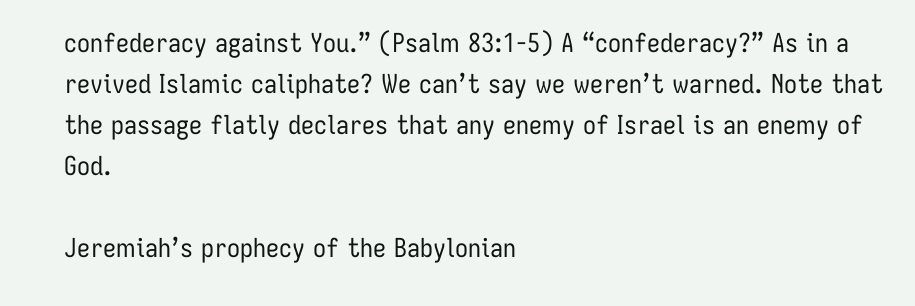confederacy against You.” (Psalm 83:1-5) A “confederacy?” As in a revived Islamic caliphate? We can’t say we weren’t warned. Note that the passage flatly declares that any enemy of Israel is an enemy of God.

Jeremiah’s prophecy of the Babylonian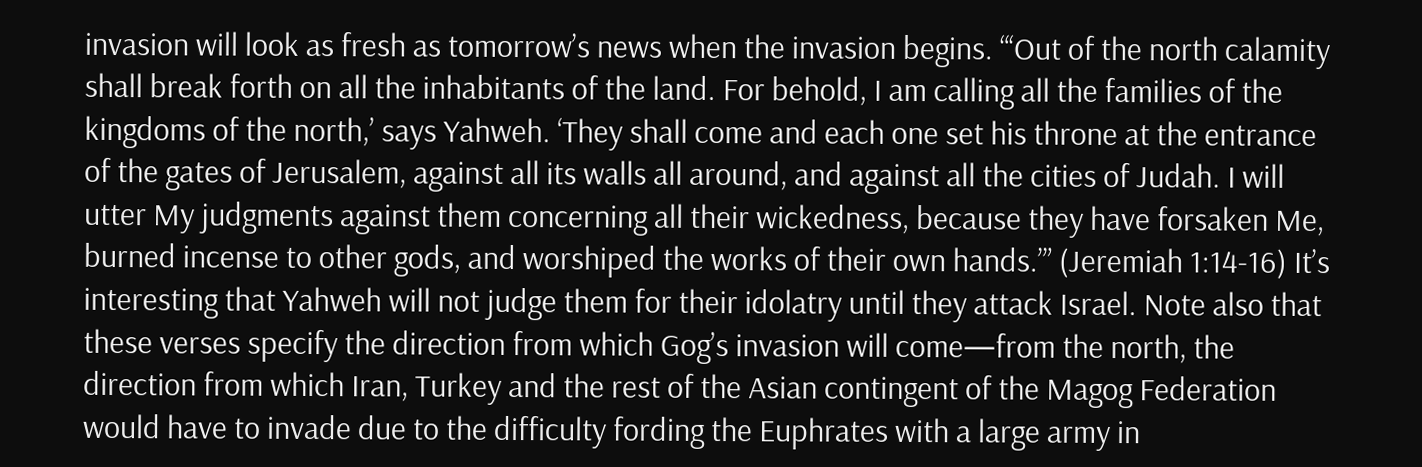invasion will look as fresh as tomorrow’s news when the invasion begins. “‘Out of the north calamity shall break forth on all the inhabitants of the land. For behold, I am calling all the families of the kingdoms of the north,’ says Yahweh. ‘They shall come and each one set his throne at the entrance of the gates of Jerusalem, against all its walls all around, and against all the cities of Judah. I will utter My judgments against them concerning all their wickedness, because they have forsaken Me, burned incense to other gods, and worshiped the works of their own hands.’” (Jeremiah 1:14-16) It’s interesting that Yahweh will not judge them for their idolatry until they attack Israel. Note also that these verses specify the direction from which Gog’s invasion will come—from the north, the direction from which Iran, Turkey and the rest of the Asian contingent of the Magog Federation would have to invade due to the difficulty fording the Euphrates with a large army in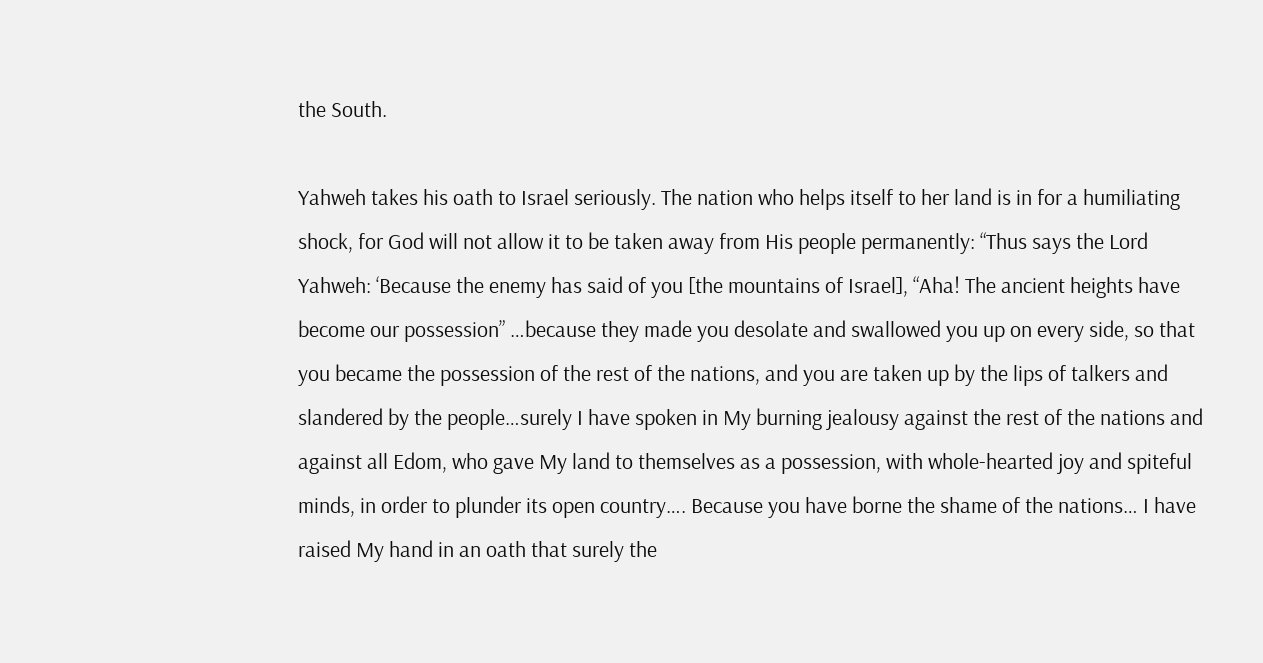the South.

Yahweh takes his oath to Israel seriously. The nation who helps itself to her land is in for a humiliating shock, for God will not allow it to be taken away from His people permanently: “Thus says the Lord Yahweh: ‘Because the enemy has said of you [the mountains of Israel], “Aha! The ancient heights have become our possession” …because they made you desolate and swallowed you up on every side, so that you became the possession of the rest of the nations, and you are taken up by the lips of talkers and slandered by the people…surely I have spoken in My burning jealousy against the rest of the nations and against all Edom, who gave My land to themselves as a possession, with whole-hearted joy and spiteful minds, in order to plunder its open country…. Because you have borne the shame of the nations… I have raised My hand in an oath that surely the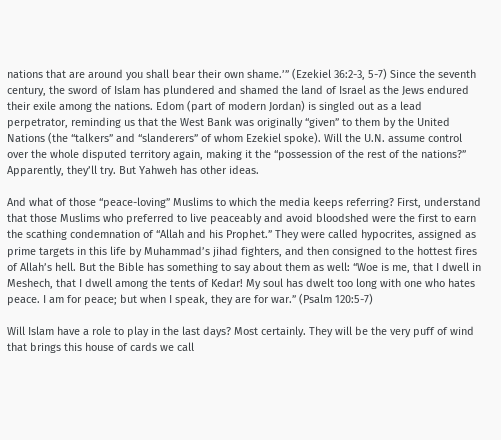nations that are around you shall bear their own shame.’” (Ezekiel 36:2-3, 5-7) Since the seventh century, the sword of Islam has plundered and shamed the land of Israel as the Jews endured their exile among the nations. Edom (part of modern Jordan) is singled out as a lead perpetrator, reminding us that the West Bank was originally “given” to them by the United Nations (the “talkers” and “slanderers” of whom Ezekiel spoke). Will the U.N. assume control over the whole disputed territory again, making it the “possession of the rest of the nations?” Apparently, they’ll try. But Yahweh has other ideas.

And what of those “peace-loving” Muslims to which the media keeps referring? First, understand that those Muslims who preferred to live peaceably and avoid bloodshed were the first to earn the scathing condemnation of “Allah and his Prophet.” They were called hypocrites, assigned as prime targets in this life by Muhammad’s jihad fighters, and then consigned to the hottest fires of Allah’s hell. But the Bible has something to say about them as well: “Woe is me, that I dwell in Meshech, that I dwell among the tents of Kedar! My soul has dwelt too long with one who hates peace. I am for peace; but when I speak, they are for war.” (Psalm 120:5-7)

Will Islam have a role to play in the last days? Most certainly. They will be the very puff of wind that brings this house of cards we call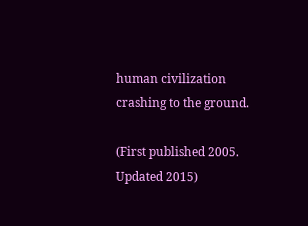human civilization crashing to the ground.

(First published 2005. Updated 2015)